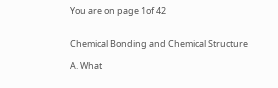You are on page 1of 42


Chemical Bonding and Chemical Structure

A. What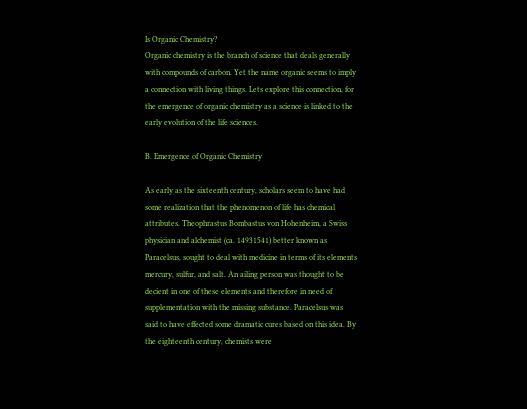Is Organic Chemistry?
Organic chemistry is the branch of science that deals generally with compounds of carbon. Yet the name organic seems to imply a connection with living things. Lets explore this connection, for the emergence of organic chemistry as a science is linked to the early evolution of the life sciences.

B. Emergence of Organic Chemistry

As early as the sixteenth century, scholars seem to have had some realization that the phenomenon of life has chemical attributes. Theophrastus Bombastus von Hohenheim, a Swiss physician and alchemist (ca. 14931541) better known as Paracelsus, sought to deal with medicine in terms of its elements mercury, sulfur, and salt. An ailing person was thought to be decient in one of these elements and therefore in need of supplementation with the missing substance. Paracelsus was said to have effected some dramatic cures based on this idea. By the eighteenth century, chemists were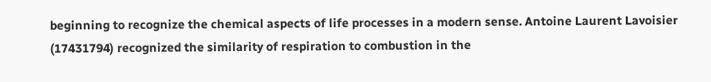beginning to recognize the chemical aspects of life processes in a modern sense. Antoine Laurent Lavoisier (17431794) recognized the similarity of respiration to combustion in the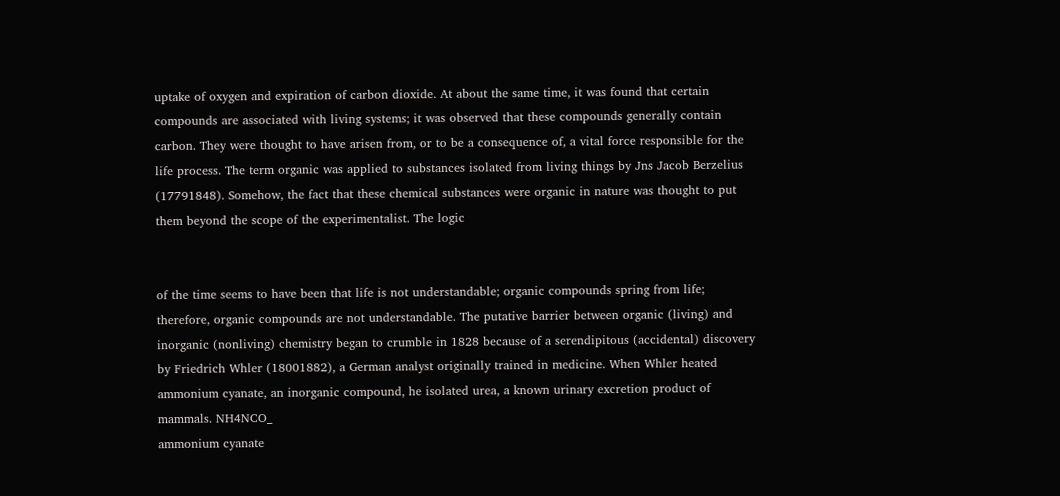uptake of oxygen and expiration of carbon dioxide. At about the same time, it was found that certain compounds are associated with living systems; it was observed that these compounds generally contain carbon. They were thought to have arisen from, or to be a consequence of, a vital force responsible for the life process. The term organic was applied to substances isolated from living things by Jns Jacob Berzelius (17791848). Somehow, the fact that these chemical substances were organic in nature was thought to put them beyond the scope of the experimentalist. The logic


of the time seems to have been that life is not understandable; organic compounds spring from life; therefore, organic compounds are not understandable. The putative barrier between organic (living) and inorganic (nonliving) chemistry began to crumble in 1828 because of a serendipitous (accidental) discovery by Friedrich Whler (18001882), a German analyst originally trained in medicine. When Whler heated ammonium cyanate, an inorganic compound, he isolated urea, a known urinary excretion product of mammals. NH4NCO_
ammonium cyanate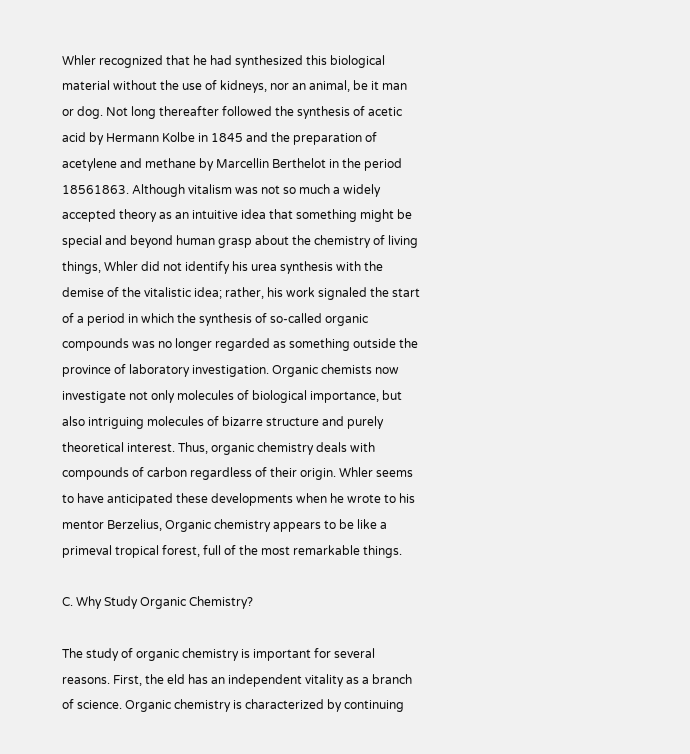Whler recognized that he had synthesized this biological material without the use of kidneys, nor an animal, be it man or dog. Not long thereafter followed the synthesis of acetic acid by Hermann Kolbe in 1845 and the preparation of acetylene and methane by Marcellin Berthelot in the period 18561863. Although vitalism was not so much a widely accepted theory as an intuitive idea that something might be special and beyond human grasp about the chemistry of living things, Whler did not identify his urea synthesis with the demise of the vitalistic idea; rather, his work signaled the start of a period in which the synthesis of so-called organic compounds was no longer regarded as something outside the province of laboratory investigation. Organic chemists now investigate not only molecules of biological importance, but also intriguing molecules of bizarre structure and purely theoretical interest. Thus, organic chemistry deals with compounds of carbon regardless of their origin. Whler seems to have anticipated these developments when he wrote to his mentor Berzelius, Organic chemistry appears to be like a primeval tropical forest, full of the most remarkable things.

C. Why Study Organic Chemistry?

The study of organic chemistry is important for several reasons. First, the eld has an independent vitality as a branch of science. Organic chemistry is characterized by continuing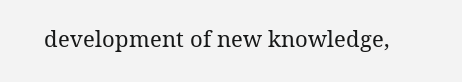development of new knowledge,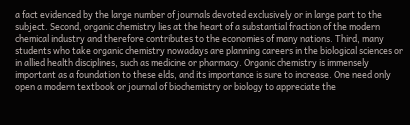a fact evidenced by the large number of journals devoted exclusively or in large part to the subject. Second, organic chemistry lies at the heart of a substantial fraction of the modern chemical industry and therefore contributes to the economies of many nations. Third, many students who take organic chemistry nowadays are planning careers in the biological sciences or in allied health disciplines, such as medicine or pharmacy. Organic chemistry is immensely important as a foundation to these elds, and its importance is sure to increase. One need only open a modern textbook or journal of biochemistry or biology to appreciate the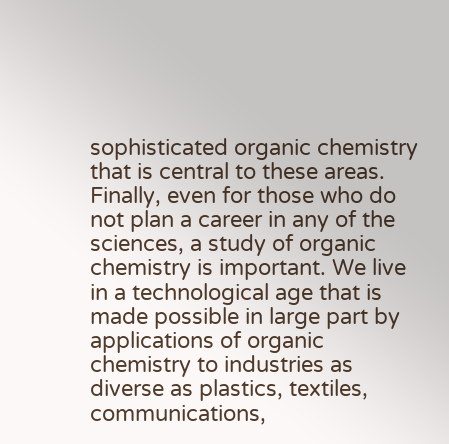sophisticated organic chemistry that is central to these areas. Finally, even for those who do not plan a career in any of the sciences, a study of organic chemistry is important. We live in a technological age that is made possible in large part by applications of organic chemistry to industries as diverse as plastics, textiles, communications,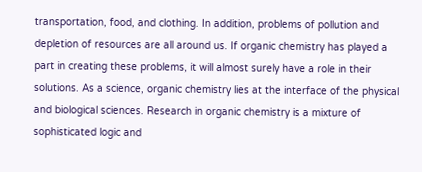transportation, food, and clothing. In addition, problems of pollution and depletion of resources are all around us. If organic chemistry has played a part in creating these problems, it will almost surely have a role in their solutions. As a science, organic chemistry lies at the interface of the physical and biological sciences. Research in organic chemistry is a mixture of sophisticated logic and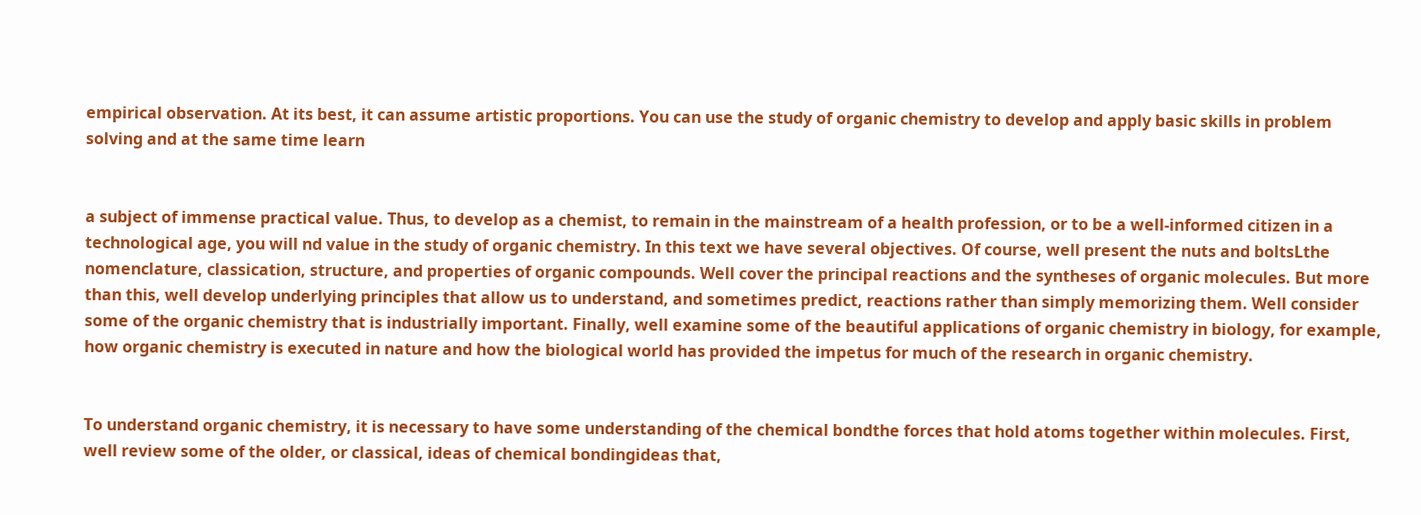empirical observation. At its best, it can assume artistic proportions. You can use the study of organic chemistry to develop and apply basic skills in problem solving and at the same time learn


a subject of immense practical value. Thus, to develop as a chemist, to remain in the mainstream of a health profession, or to be a well-informed citizen in a technological age, you will nd value in the study of organic chemistry. In this text we have several objectives. Of course, well present the nuts and boltsLthe nomenclature, classication, structure, and properties of organic compounds. Well cover the principal reactions and the syntheses of organic molecules. But more than this, well develop underlying principles that allow us to understand, and sometimes predict, reactions rather than simply memorizing them. Well consider some of the organic chemistry that is industrially important. Finally, well examine some of the beautiful applications of organic chemistry in biology, for example, how organic chemistry is executed in nature and how the biological world has provided the impetus for much of the research in organic chemistry.


To understand organic chemistry, it is necessary to have some understanding of the chemical bondthe forces that hold atoms together within molecules. First, well review some of the older, or classical, ideas of chemical bondingideas that,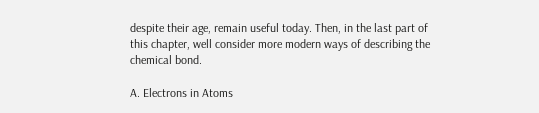despite their age, remain useful today. Then, in the last part of this chapter, well consider more modern ways of describing the chemical bond.

A. Electrons in Atoms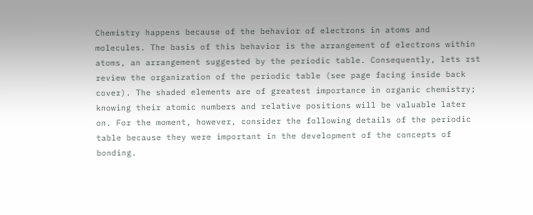Chemistry happens because of the behavior of electrons in atoms and molecules. The basis of this behavior is the arrangement of electrons within atoms, an arrangement suggested by the periodic table. Consequently, lets rst review the organization of the periodic table (see page facing inside back cover). The shaded elements are of greatest importance in organic chemistry; knowing their atomic numbers and relative positions will be valuable later on. For the moment, however, consider the following details of the periodic table because they were important in the development of the concepts of bonding.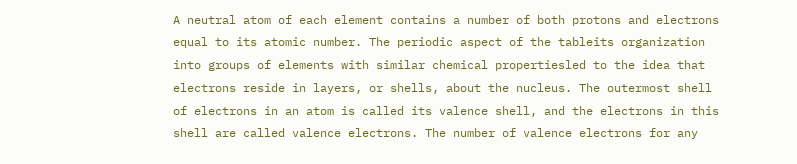A neutral atom of each element contains a number of both protons and electrons equal to its atomic number. The periodic aspect of the tableits organization into groups of elements with similar chemical propertiesled to the idea that electrons reside in layers, or shells, about the nucleus. The outermost shell of electrons in an atom is called its valence shell, and the electrons in this shell are called valence electrons. The number of valence electrons for any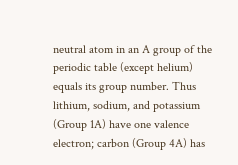neutral atom in an A group of the periodic table (except helium) equals its group number. Thus lithium, sodium, and potassium (Group 1A) have one valence electron; carbon (Group 4A) has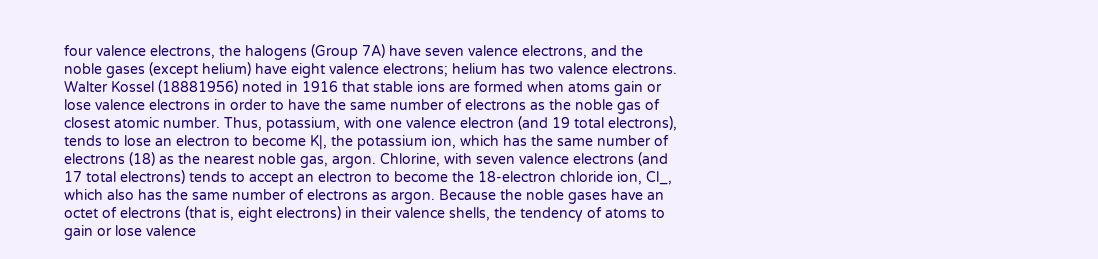four valence electrons, the halogens (Group 7A) have seven valence electrons, and the noble gases (except helium) have eight valence electrons; helium has two valence electrons. Walter Kossel (18881956) noted in 1916 that stable ions are formed when atoms gain or lose valence electrons in order to have the same number of electrons as the noble gas of closest atomic number. Thus, potassium, with one valence electron (and 19 total electrons), tends to lose an electron to become K|, the potassium ion, which has the same number of electrons (18) as the nearest noble gas, argon. Chlorine, with seven valence electrons (and 17 total electrons) tends to accept an electron to become the 18-electron chloride ion, Cl_, which also has the same number of electrons as argon. Because the noble gases have an octet of electrons (that is, eight electrons) in their valence shells, the tendency of atoms to gain or lose valence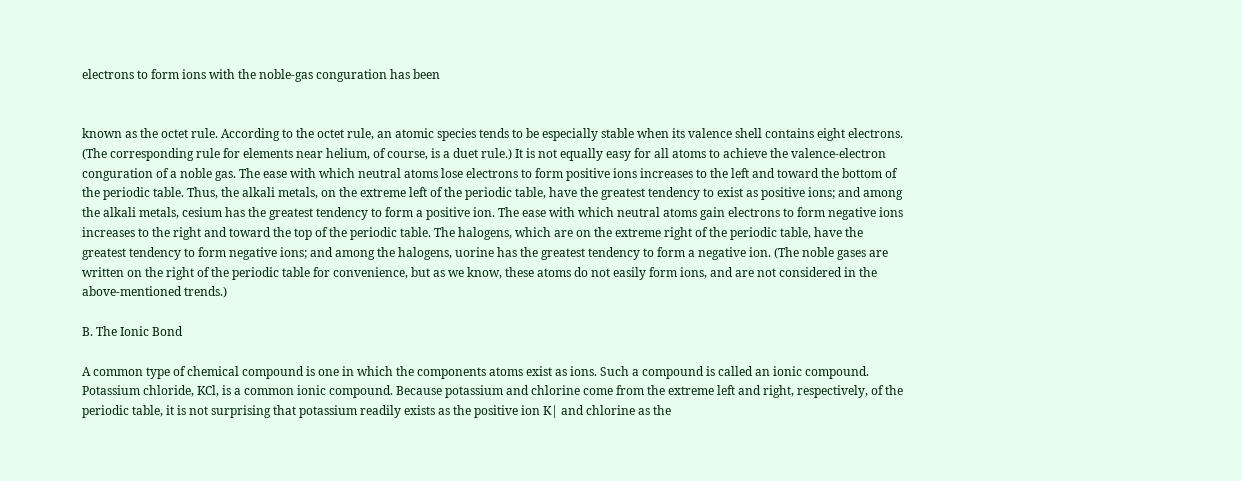electrons to form ions with the noble-gas conguration has been


known as the octet rule. According to the octet rule, an atomic species tends to be especially stable when its valence shell contains eight electrons. (The corresponding rule for elements near helium, of course, is a duet rule.) It is not equally easy for all atoms to achieve the valence-electron conguration of a noble gas. The ease with which neutral atoms lose electrons to form positive ions increases to the left and toward the bottom of the periodic table. Thus, the alkali metals, on the extreme left of the periodic table, have the greatest tendency to exist as positive ions; and among the alkali metals, cesium has the greatest tendency to form a positive ion. The ease with which neutral atoms gain electrons to form negative ions increases to the right and toward the top of the periodic table. The halogens, which are on the extreme right of the periodic table, have the greatest tendency to form negative ions; and among the halogens, uorine has the greatest tendency to form a negative ion. (The noble gases are written on the right of the periodic table for convenience, but as we know, these atoms do not easily form ions, and are not considered in the above-mentioned trends.)

B. The Ionic Bond

A common type of chemical compound is one in which the components atoms exist as ions. Such a compound is called an ionic compound. Potassium chloride, KCl, is a common ionic compound. Because potassium and chlorine come from the extreme left and right, respectively, of the periodic table, it is not surprising that potassium readily exists as the positive ion K| and chlorine as the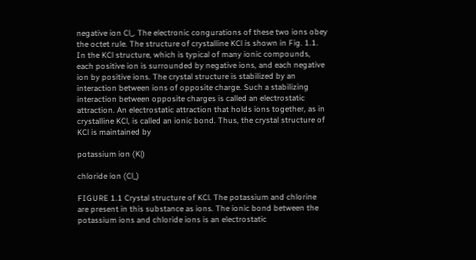negative ion Cl_. The electronic congurations of these two ions obey the octet rule. The structure of crystalline KCl is shown in Fig. 1.1. In the KCl structure, which is typical of many ionic compounds, each positive ion is surrounded by negative ions, and each negative ion by positive ions. The crystal structure is stabilized by an interaction between ions of opposite charge. Such a stabilizing interaction between opposite charges is called an electrostatic attraction. An electrostatic attraction that holds ions together, as in crystalline KCl, is called an ionic bond. Thus, the crystal structure of KCl is maintained by

potassium ion (K|)

chloride ion (Cl_)

FIGURE 1.1 Crystal structure of KCl. The potassium and chlorine are present in this substance as ions. The ionic bond between the potassium ions and chloride ions is an electrostatic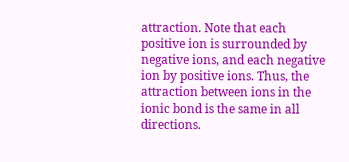attraction. Note that each positive ion is surrounded by negative ions, and each negative ion by positive ions. Thus, the attraction between ions in the ionic bond is the same in all directions.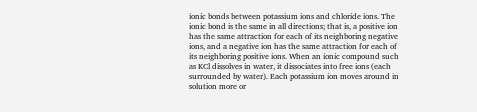ionic bonds between potassium ions and chloride ions. The ionic bond is the same in all directions; that is, a positive ion has the same attraction for each of its neighboring negative ions, and a negative ion has the same attraction for each of its neighboring positive ions. When an ionic compound such as KCl dissolves in water, it dissociates into free ions (each surrounded by water). Each potassium ion moves around in solution more or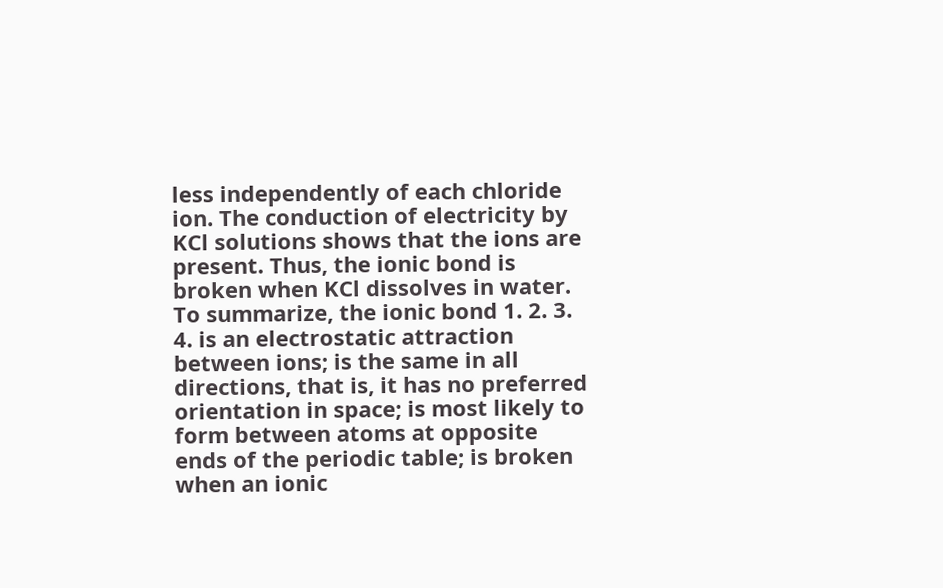less independently of each chloride ion. The conduction of electricity by KCl solutions shows that the ions are present. Thus, the ionic bond is broken when KCl dissolves in water. To summarize, the ionic bond 1. 2. 3. 4. is an electrostatic attraction between ions; is the same in all directions, that is, it has no preferred orientation in space; is most likely to form between atoms at opposite ends of the periodic table; is broken when an ionic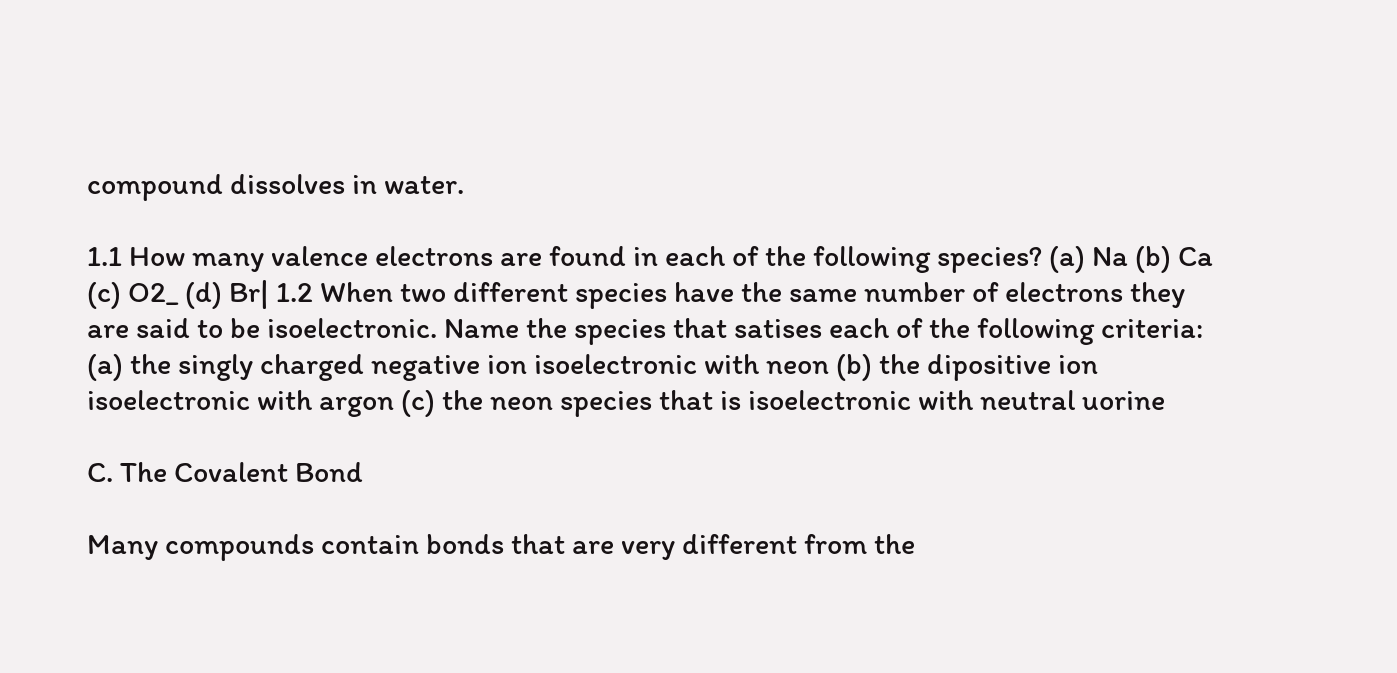compound dissolves in water.

1.1 How many valence electrons are found in each of the following species? (a) Na (b) Ca (c) O2_ (d) Br| 1.2 When two different species have the same number of electrons they are said to be isoelectronic. Name the species that satises each of the following criteria: (a) the singly charged negative ion isoelectronic with neon (b) the dipositive ion isoelectronic with argon (c) the neon species that is isoelectronic with neutral uorine

C. The Covalent Bond

Many compounds contain bonds that are very different from the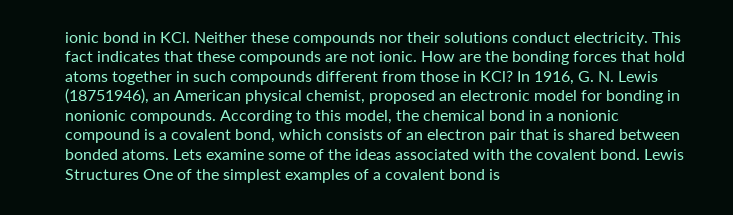ionic bond in KCl. Neither these compounds nor their solutions conduct electricity. This fact indicates that these compounds are not ionic. How are the bonding forces that hold atoms together in such compounds different from those in KCl? In 1916, G. N. Lewis (18751946), an American physical chemist, proposed an electronic model for bonding in nonionic compounds. According to this model, the chemical bond in a nonionic compound is a covalent bond, which consists of an electron pair that is shared between bonded atoms. Lets examine some of the ideas associated with the covalent bond. Lewis Structures One of the simplest examples of a covalent bond is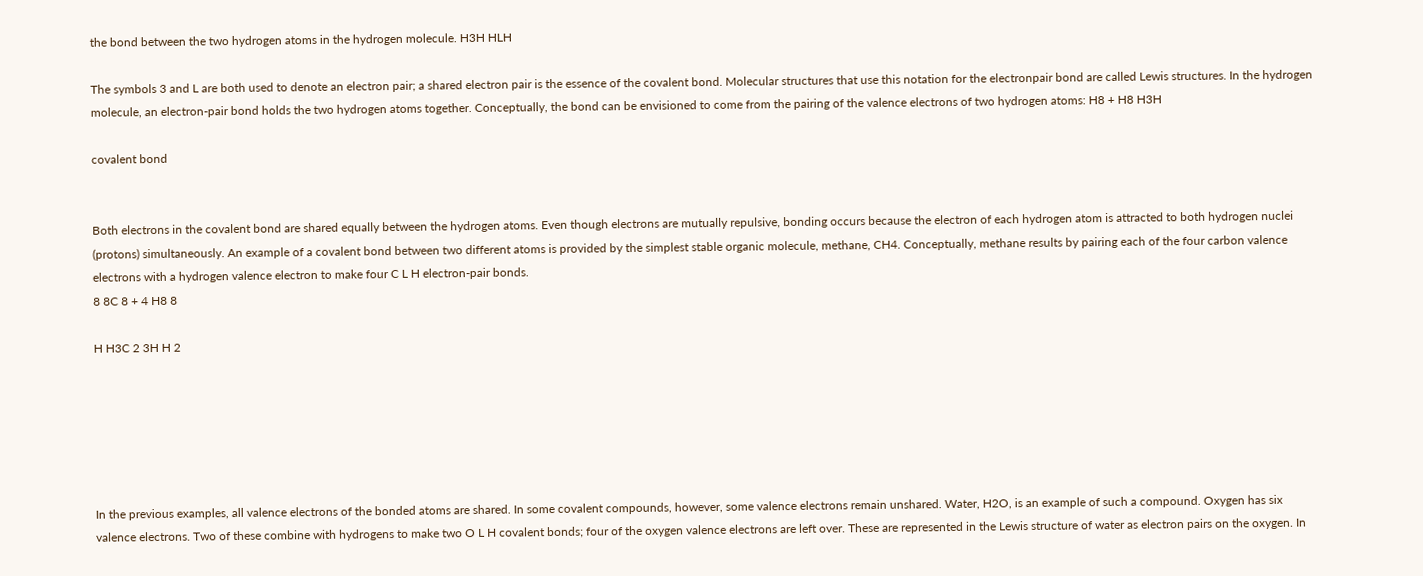the bond between the two hydrogen atoms in the hydrogen molecule. H3H HLH

The symbols 3 and L are both used to denote an electron pair; a shared electron pair is the essence of the covalent bond. Molecular structures that use this notation for the electronpair bond are called Lewis structures. In the hydrogen molecule, an electron-pair bond holds the two hydrogen atoms together. Conceptually, the bond can be envisioned to come from the pairing of the valence electrons of two hydrogen atoms: H8 + H8 H3H

covalent bond


Both electrons in the covalent bond are shared equally between the hydrogen atoms. Even though electrons are mutually repulsive, bonding occurs because the electron of each hydrogen atom is attracted to both hydrogen nuclei (protons) simultaneously. An example of a covalent bond between two different atoms is provided by the simplest stable organic molecule, methane, CH4. Conceptually, methane results by pairing each of the four carbon valence electrons with a hydrogen valence electron to make four C L H electron-pair bonds.
8 8C 8 + 4 H8 8

H H3C 2 3H H 2






In the previous examples, all valence electrons of the bonded atoms are shared. In some covalent compounds, however, some valence electrons remain unshared. Water, H2O, is an example of such a compound. Oxygen has six valence electrons. Two of these combine with hydrogens to make two O L H covalent bonds; four of the oxygen valence electrons are left over. These are represented in the Lewis structure of water as electron pairs on the oxygen. In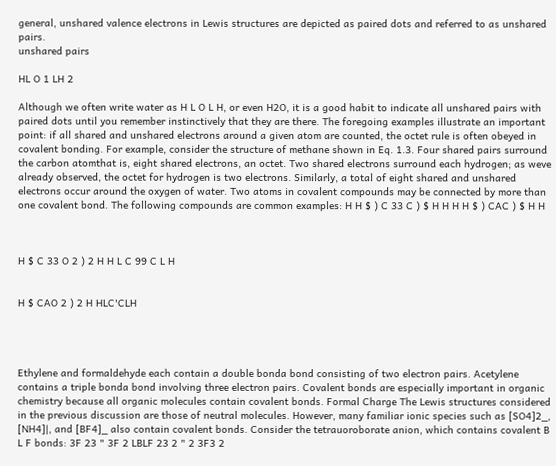general, unshared valence electrons in Lewis structures are depicted as paired dots and referred to as unshared pairs.
unshared pairs

HL O 1 LH 2

Although we often write water as H L O L H, or even H2O, it is a good habit to indicate all unshared pairs with paired dots until you remember instinctively that they are there. The foregoing examples illustrate an important point: if all shared and unshared electrons around a given atom are counted, the octet rule is often obeyed in covalent bonding. For example, consider the structure of methane shown in Eq. 1.3. Four shared pairs surround the carbon atomthat is, eight shared electrons, an octet. Two shared electrons surround each hydrogen; as weve already observed, the octet for hydrogen is two electrons. Similarly, a total of eight shared and unshared electrons occur around the oxygen of water. Two atoms in covalent compounds may be connected by more than one covalent bond. The following compounds are common examples: H H $ ) C 33 C ) $ H H H H $ ) CAC ) $ H H



H $ C 33 O 2 ) 2 H H L C 99 C L H


H $ CAO 2 ) 2 H HLC'CLH




Ethylene and formaldehyde each contain a double bonda bond consisting of two electron pairs. Acetylene contains a triple bonda bond involving three electron pairs. Covalent bonds are especially important in organic chemistry because all organic molecules contain covalent bonds. Formal Charge The Lewis structures considered in the previous discussion are those of neutral molecules. However, many familiar ionic species such as [SO4]2_, [NH4]|, and [BF4]_ also contain covalent bonds. Consider the tetrauoroborate anion, which contains covalent B L F bonds: 3F 23 " 3F 2 LBLF 23 2 " 2 3F3 2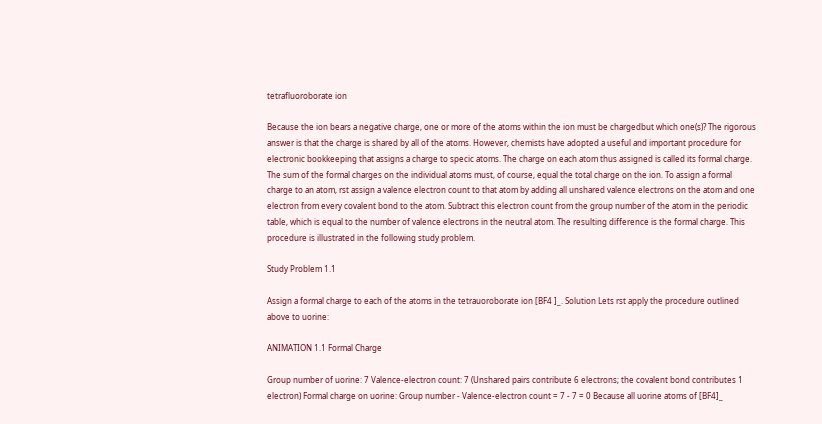tetrafluoroborate ion

Because the ion bears a negative charge, one or more of the atoms within the ion must be chargedbut which one(s)? The rigorous answer is that the charge is shared by all of the atoms. However, chemists have adopted a useful and important procedure for electronic bookkeeping that assigns a charge to specic atoms. The charge on each atom thus assigned is called its formal charge. The sum of the formal charges on the individual atoms must, of course, equal the total charge on the ion. To assign a formal charge to an atom, rst assign a valence electron count to that atom by adding all unshared valence electrons on the atom and one electron from every covalent bond to the atom. Subtract this electron count from the group number of the atom in the periodic table, which is equal to the number of valence electrons in the neutral atom. The resulting difference is the formal charge. This procedure is illustrated in the following study problem.

Study Problem 1.1

Assign a formal charge to each of the atoms in the tetrauoroborate ion [BF4 ]_. Solution Lets rst apply the procedure outlined above to uorine:

ANIMATION 1.1 Formal Charge

Group number of uorine: 7 Valence-electron count: 7 (Unshared pairs contribute 6 electrons; the covalent bond contributes 1 electron) Formal charge on uorine: Group number - Valence-electron count = 7 - 7 = 0 Because all uorine atoms of [BF4]_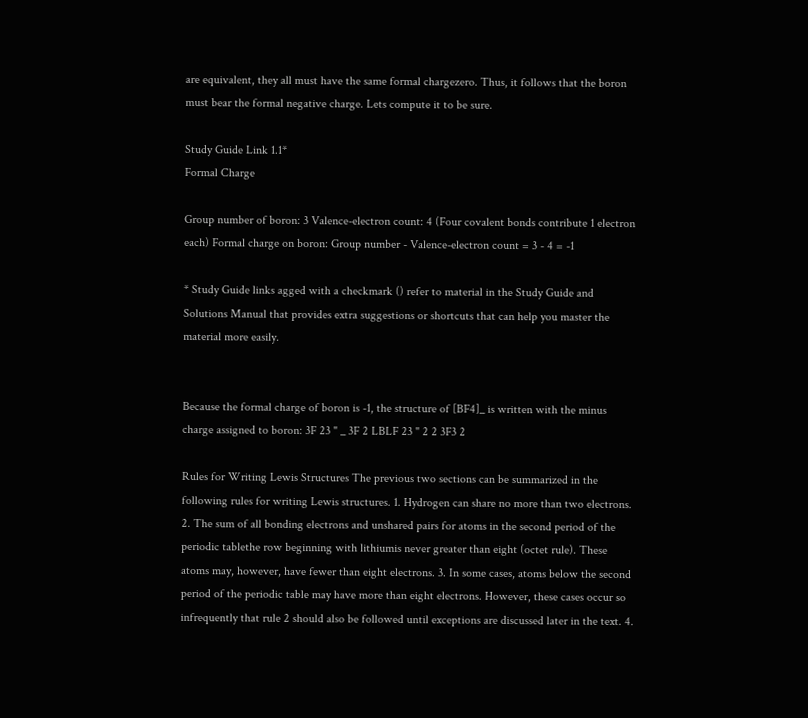are equivalent, they all must have the same formal chargezero. Thus, it follows that the boron must bear the formal negative charge. Lets compute it to be sure.

Study Guide Link 1.1*
Formal Charge

Group number of boron: 3 Valence-electron count: 4 (Four covalent bonds contribute 1 electron each) Formal charge on boron: Group number - Valence-electron count = 3 - 4 = -1

* Study Guide links agged with a checkmark () refer to material in the Study Guide and Solutions Manual that provides extra suggestions or shortcuts that can help you master the material more easily.


Because the formal charge of boron is -1, the structure of [BF4]_ is written with the minus charge assigned to boron: 3F 23 " _ 3F 2 LBLF 23 " 2 2 3F3 2

Rules for Writing Lewis Structures The previous two sections can be summarized in the following rules for writing Lewis structures. 1. Hydrogen can share no more than two electrons. 2. The sum of all bonding electrons and unshared pairs for atoms in the second period of the periodic tablethe row beginning with lithiumis never greater than eight (octet rule). These atoms may, however, have fewer than eight electrons. 3. In some cases, atoms below the second period of the periodic table may have more than eight electrons. However, these cases occur so infrequently that rule 2 should also be followed until exceptions are discussed later in the text. 4.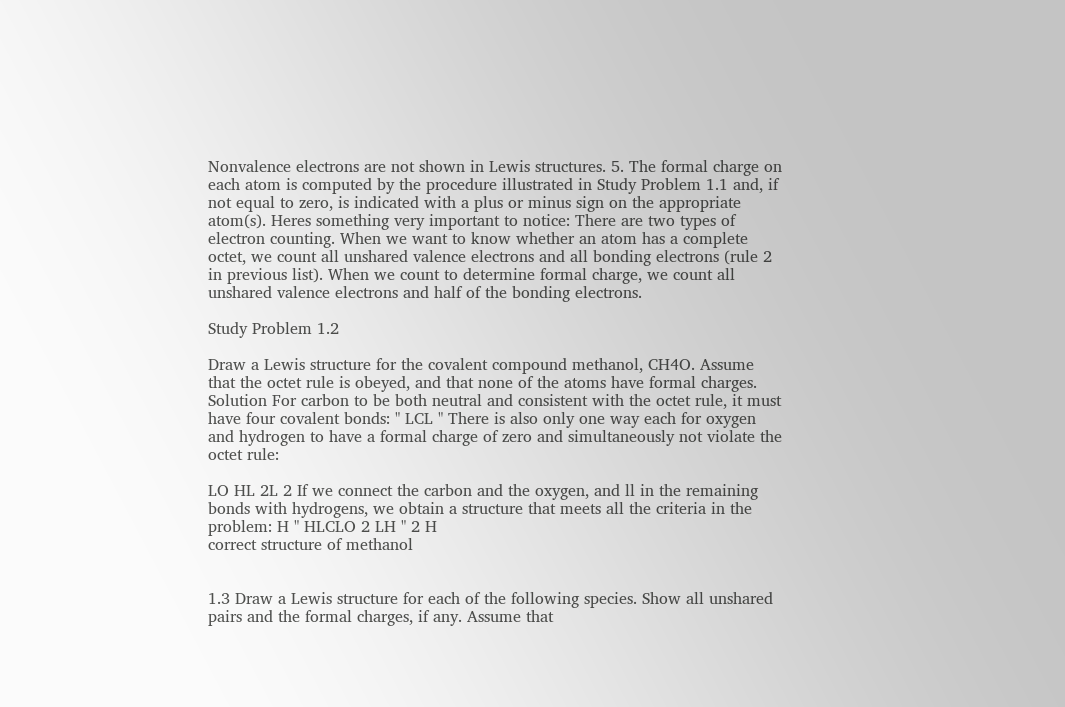Nonvalence electrons are not shown in Lewis structures. 5. The formal charge on each atom is computed by the procedure illustrated in Study Problem 1.1 and, if not equal to zero, is indicated with a plus or minus sign on the appropriate atom(s). Heres something very important to notice: There are two types of electron counting. When we want to know whether an atom has a complete octet, we count all unshared valence electrons and all bonding electrons (rule 2 in previous list). When we count to determine formal charge, we count all unshared valence electrons and half of the bonding electrons.

Study Problem 1.2

Draw a Lewis structure for the covalent compound methanol, CH4O. Assume that the octet rule is obeyed, and that none of the atoms have formal charges. Solution For carbon to be both neutral and consistent with the octet rule, it must have four covalent bonds: " LCL " There is also only one way each for oxygen and hydrogen to have a formal charge of zero and simultaneously not violate the octet rule:

LO HL 2L 2 If we connect the carbon and the oxygen, and ll in the remaining bonds with hydrogens, we obtain a structure that meets all the criteria in the problem: H " HLCLO 2 LH " 2 H
correct structure of methanol


1.3 Draw a Lewis structure for each of the following species. Show all unshared pairs and the formal charges, if any. Assume that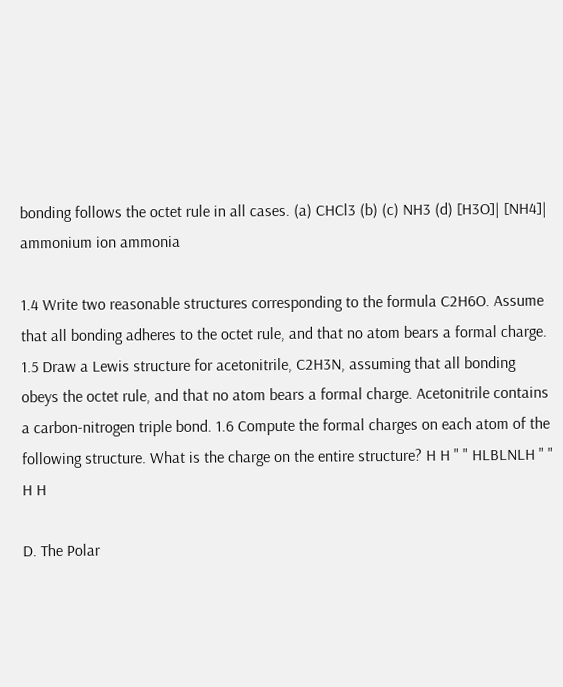bonding follows the octet rule in all cases. (a) CHCl3 (b) (c) NH3 (d) [H3O]| [NH4]|
ammonium ion ammonia

1.4 Write two reasonable structures corresponding to the formula C2H6O. Assume that all bonding adheres to the octet rule, and that no atom bears a formal charge. 1.5 Draw a Lewis structure for acetonitrile, C2H3N, assuming that all bonding obeys the octet rule, and that no atom bears a formal charge. Acetonitrile contains a carbon-nitrogen triple bond. 1.6 Compute the formal charges on each atom of the following structure. What is the charge on the entire structure? H H " " HLBLNLH " " H H

D. The Polar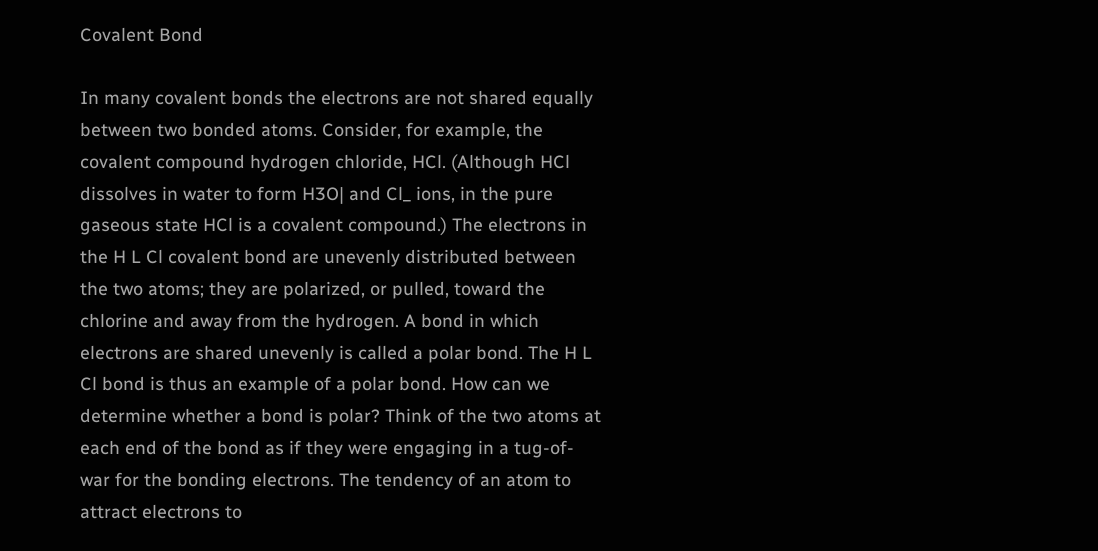Covalent Bond

In many covalent bonds the electrons are not shared equally between two bonded atoms. Consider, for example, the covalent compound hydrogen chloride, HCl. (Although HCl dissolves in water to form H3O| and Cl_ ions, in the pure gaseous state HCl is a covalent compound.) The electrons in the H L Cl covalent bond are unevenly distributed between the two atoms; they are polarized, or pulled, toward the chlorine and away from the hydrogen. A bond in which electrons are shared unevenly is called a polar bond. The H L Cl bond is thus an example of a polar bond. How can we determine whether a bond is polar? Think of the two atoms at each end of the bond as if they were engaging in a tug-of-war for the bonding electrons. The tendency of an atom to attract electrons to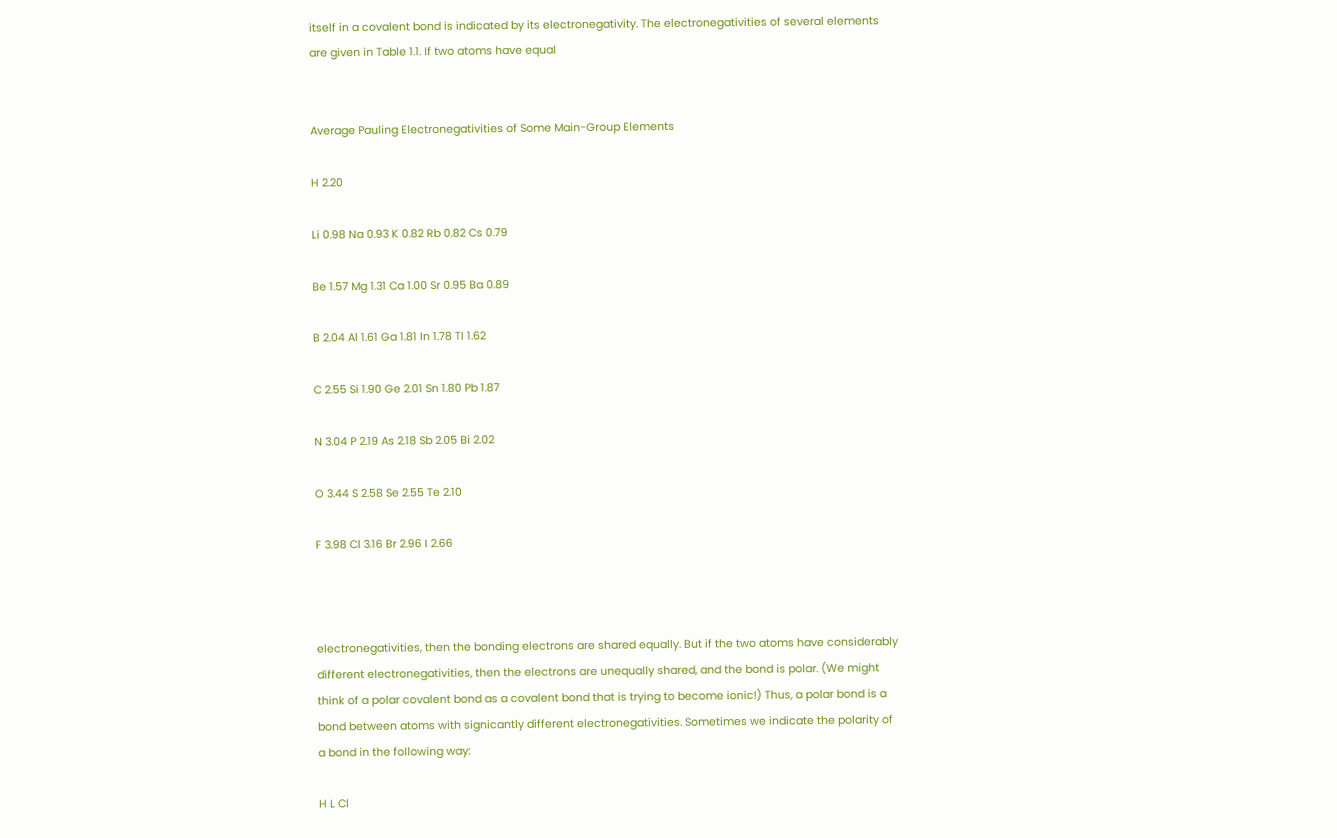itself in a covalent bond is indicated by its electronegativity. The electronegativities of several elements are given in Table 1.1. If two atoms have equal


Average Pauling Electronegativities of Some Main-Group Elements

H 2.20

Li 0.98 Na 0.93 K 0.82 Rb 0.82 Cs 0.79

Be 1.57 Mg 1.31 Ca 1.00 Sr 0.95 Ba 0.89

B 2.04 Al 1.61 Ga 1.81 In 1.78 TI 1.62

C 2.55 Si 1.90 Ge 2.01 Sn 1.80 Pb 1.87

N 3.04 P 2.19 As 2.18 Sb 2.05 Bi 2.02

O 3.44 S 2.58 Se 2.55 Te 2.10

F 3.98 Cl 3.16 Br 2.96 I 2.66



electronegativities, then the bonding electrons are shared equally. But if the two atoms have considerably different electronegativities, then the electrons are unequally shared, and the bond is polar. (We might think of a polar covalent bond as a covalent bond that is trying to become ionic!) Thus, a polar bond is a bond between atoms with signicantly different electronegativities. Sometimes we indicate the polarity of a bond in the following way:

H L Cl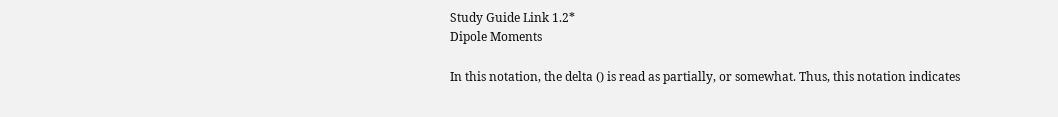Study Guide Link 1.2*
Dipole Moments

In this notation, the delta () is read as partially, or somewhat. Thus, this notation indicates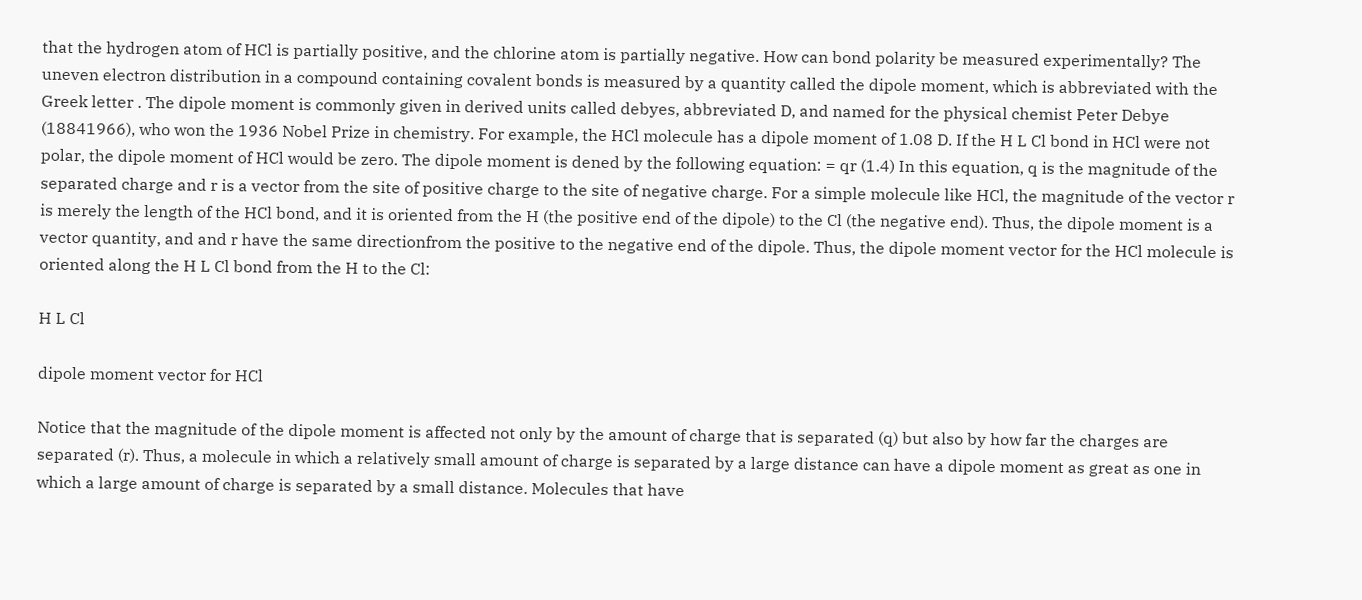that the hydrogen atom of HCl is partially positive, and the chlorine atom is partially negative. How can bond polarity be measured experimentally? The uneven electron distribution in a compound containing covalent bonds is measured by a quantity called the dipole moment, which is abbreviated with the Greek letter . The dipole moment is commonly given in derived units called debyes, abbreviated D, and named for the physical chemist Peter Debye (18841966), who won the 1936 Nobel Prize in chemistry. For example, the HCl molecule has a dipole moment of 1.08 D. If the H L Cl bond in HCl were not polar, the dipole moment of HCl would be zero. The dipole moment is dened by the following equation: = qr (1.4) In this equation, q is the magnitude of the separated charge and r is a vector from the site of positive charge to the site of negative charge. For a simple molecule like HCl, the magnitude of the vector r is merely the length of the HCl bond, and it is oriented from the H (the positive end of the dipole) to the Cl (the negative end). Thus, the dipole moment is a vector quantity, and and r have the same directionfrom the positive to the negative end of the dipole. Thus, the dipole moment vector for the HCl molecule is oriented along the H L Cl bond from the H to the Cl:

H L Cl

dipole moment vector for HCl

Notice that the magnitude of the dipole moment is affected not only by the amount of charge that is separated (q) but also by how far the charges are separated (r). Thus, a molecule in which a relatively small amount of charge is separated by a large distance can have a dipole moment as great as one in which a large amount of charge is separated by a small distance. Molecules that have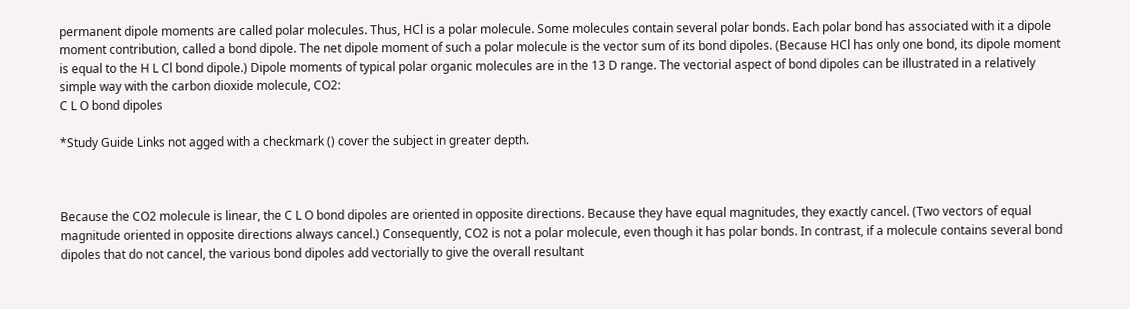permanent dipole moments are called polar molecules. Thus, HCl is a polar molecule. Some molecules contain several polar bonds. Each polar bond has associated with it a dipole moment contribution, called a bond dipole. The net dipole moment of such a polar molecule is the vector sum of its bond dipoles. (Because HCl has only one bond, its dipole moment is equal to the H L Cl bond dipole.) Dipole moments of typical polar organic molecules are in the 13 D range. The vectorial aspect of bond dipoles can be illustrated in a relatively simple way with the carbon dioxide molecule, CO2:
C L O bond dipoles

*Study Guide Links not agged with a checkmark () cover the subject in greater depth.



Because the CO2 molecule is linear, the C L O bond dipoles are oriented in opposite directions. Because they have equal magnitudes, they exactly cancel. (Two vectors of equal magnitude oriented in opposite directions always cancel.) Consequently, CO2 is not a polar molecule, even though it has polar bonds. In contrast, if a molecule contains several bond dipoles that do not cancel, the various bond dipoles add vectorially to give the overall resultant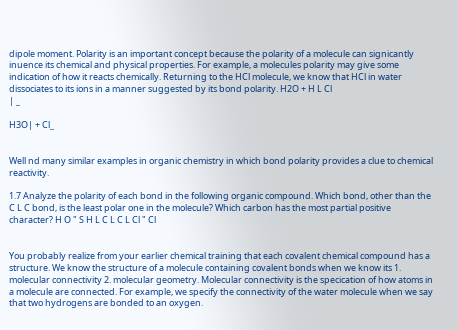dipole moment. Polarity is an important concept because the polarity of a molecule can signicantly inuence its chemical and physical properties. For example, a molecules polarity may give some indication of how it reacts chemically. Returning to the HCl molecule, we know that HCl in water dissociates to its ions in a manner suggested by its bond polarity. H2O + H L Cl
| _

H3O| + Cl_


Well nd many similar examples in organic chemistry in which bond polarity provides a clue to chemical reactivity.

1.7 Analyze the polarity of each bond in the following organic compound. Which bond, other than the C L C bond, is the least polar one in the molecule? Which carbon has the most partial positive character? H O " S H L C L C L Cl " Cl


You probably realize from your earlier chemical training that each covalent chemical compound has a structure. We know the structure of a molecule containing covalent bonds when we know its 1. molecular connectivity 2. molecular geometry. Molecular connectivity is the specication of how atoms in a molecule are connected. For example, we specify the connectivity of the water molecule when we say that two hydrogens are bonded to an oxygen.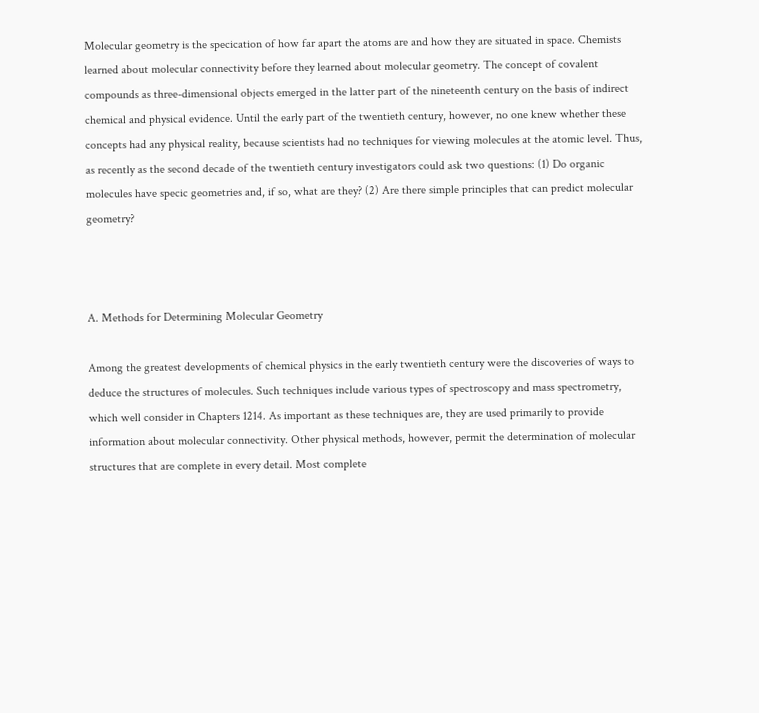Molecular geometry is the specication of how far apart the atoms are and how they are situated in space. Chemists learned about molecular connectivity before they learned about molecular geometry. The concept of covalent compounds as three-dimensional objects emerged in the latter part of the nineteenth century on the basis of indirect chemical and physical evidence. Until the early part of the twentieth century, however, no one knew whether these concepts had any physical reality, because scientists had no techniques for viewing molecules at the atomic level. Thus, as recently as the second decade of the twentieth century investigators could ask two questions: (1) Do organic molecules have specic geometries and, if so, what are they? (2) Are there simple principles that can predict molecular geometry?



A. Methods for Determining Molecular Geometry

Among the greatest developments of chemical physics in the early twentieth century were the discoveries of ways to deduce the structures of molecules. Such techniques include various types of spectroscopy and mass spectrometry, which well consider in Chapters 1214. As important as these techniques are, they are used primarily to provide information about molecular connectivity. Other physical methods, however, permit the determination of molecular structures that are complete in every detail. Most complete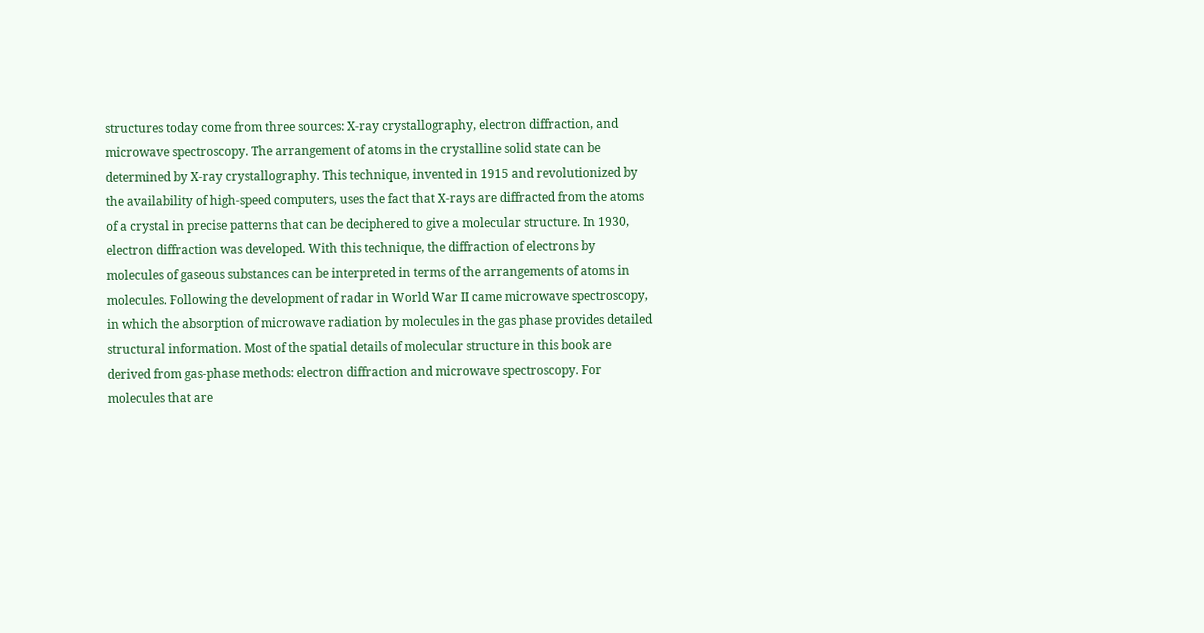structures today come from three sources: X-ray crystallography, electron diffraction, and microwave spectroscopy. The arrangement of atoms in the crystalline solid state can be determined by X-ray crystallography. This technique, invented in 1915 and revolutionized by the availability of high-speed computers, uses the fact that X-rays are diffracted from the atoms of a crystal in precise patterns that can be deciphered to give a molecular structure. In 1930, electron diffraction was developed. With this technique, the diffraction of electrons by molecules of gaseous substances can be interpreted in terms of the arrangements of atoms in molecules. Following the development of radar in World War II came microwave spectroscopy, in which the absorption of microwave radiation by molecules in the gas phase provides detailed structural information. Most of the spatial details of molecular structure in this book are derived from gas-phase methods: electron diffraction and microwave spectroscopy. For molecules that are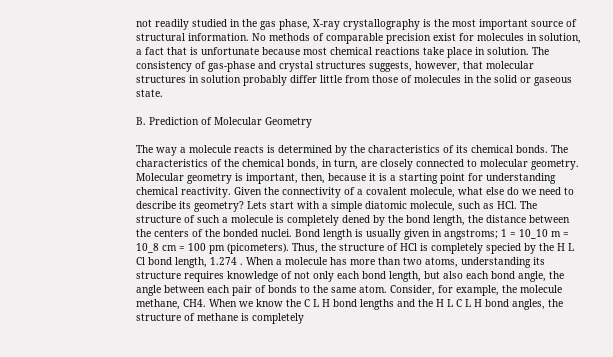not readily studied in the gas phase, X-ray crystallography is the most important source of structural information. No methods of comparable precision exist for molecules in solution, a fact that is unfortunate because most chemical reactions take place in solution. The consistency of gas-phase and crystal structures suggests, however, that molecular structures in solution probably differ little from those of molecules in the solid or gaseous state.

B. Prediction of Molecular Geometry

The way a molecule reacts is determined by the characteristics of its chemical bonds. The characteristics of the chemical bonds, in turn, are closely connected to molecular geometry. Molecular geometry is important, then, because it is a starting point for understanding chemical reactivity. Given the connectivity of a covalent molecule, what else do we need to describe its geometry? Lets start with a simple diatomic molecule, such as HCl. The structure of such a molecule is completely dened by the bond length, the distance between the centers of the bonded nuclei. Bond length is usually given in angstroms; 1 = 10_10 m = 10_8 cm = 100 pm (picometers). Thus, the structure of HCl is completely specied by the H L Cl bond length, 1.274 . When a molecule has more than two atoms, understanding its structure requires knowledge of not only each bond length, but also each bond angle, the angle between each pair of bonds to the same atom. Consider, for example, the molecule methane, CH4. When we know the C L H bond lengths and the H L C L H bond angles, the structure of methane is completely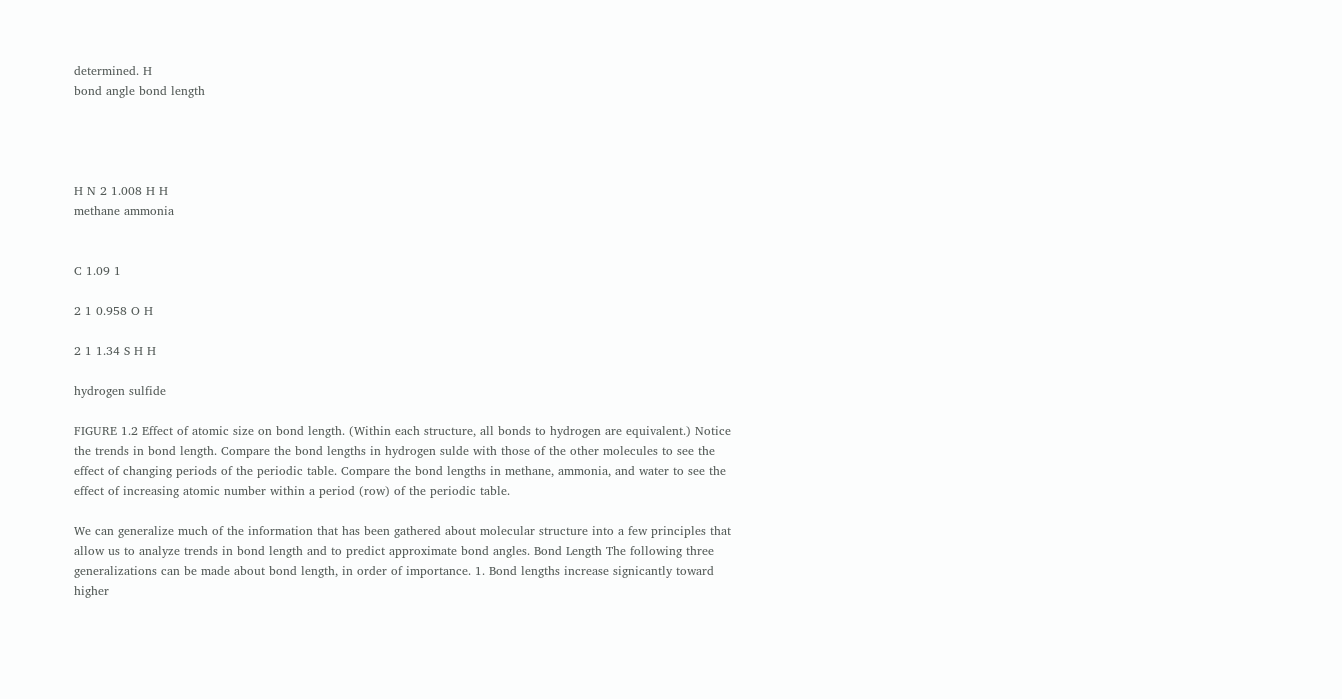determined. H
bond angle bond length




H N 2 1.008 H H
methane ammonia


C 1.09 1

2 1 0.958 O H

2 1 1.34 S H H

hydrogen sulfide

FIGURE 1.2 Effect of atomic size on bond length. (Within each structure, all bonds to hydrogen are equivalent.) Notice the trends in bond length. Compare the bond lengths in hydrogen sulde with those of the other molecules to see the effect of changing periods of the periodic table. Compare the bond lengths in methane, ammonia, and water to see the effect of increasing atomic number within a period (row) of the periodic table.

We can generalize much of the information that has been gathered about molecular structure into a few principles that allow us to analyze trends in bond length and to predict approximate bond angles. Bond Length The following three generalizations can be made about bond length, in order of importance. 1. Bond lengths increase signicantly toward higher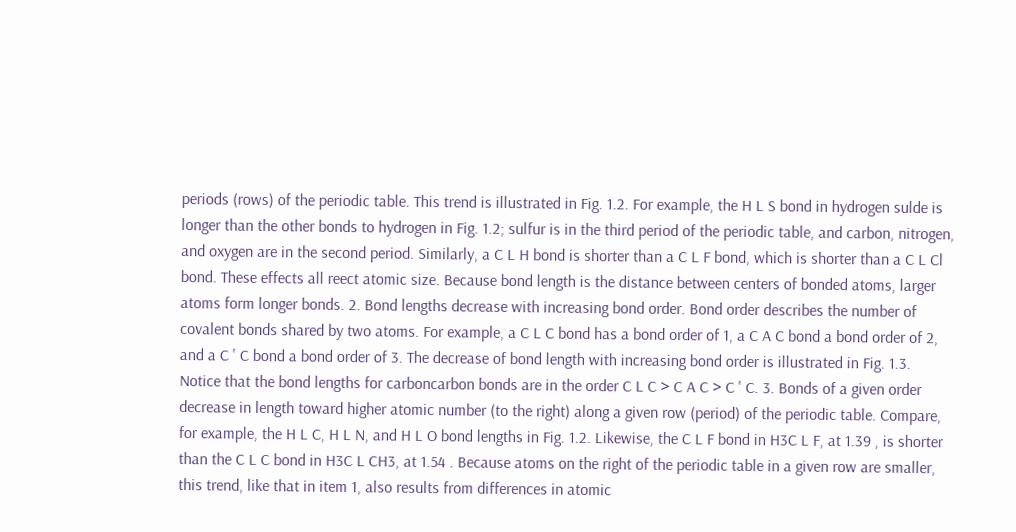periods (rows) of the periodic table. This trend is illustrated in Fig. 1.2. For example, the H L S bond in hydrogen sulde is longer than the other bonds to hydrogen in Fig. 1.2; sulfur is in the third period of the periodic table, and carbon, nitrogen, and oxygen are in the second period. Similarly, a C L H bond is shorter than a C L F bond, which is shorter than a C L Cl bond. These effects all reect atomic size. Because bond length is the distance between centers of bonded atoms, larger atoms form longer bonds. 2. Bond lengths decrease with increasing bond order. Bond order describes the number of covalent bonds shared by two atoms. For example, a C L C bond has a bond order of 1, a C A C bond a bond order of 2, and a C ' C bond a bond order of 3. The decrease of bond length with increasing bond order is illustrated in Fig. 1.3. Notice that the bond lengths for carboncarbon bonds are in the order C L C > C A C > C ' C. 3. Bonds of a given order decrease in length toward higher atomic number (to the right) along a given row (period) of the periodic table. Compare, for example, the H L C, H L N, and H L O bond lengths in Fig. 1.2. Likewise, the C L F bond in H3C L F, at 1.39 , is shorter than the C L C bond in H3C L CH3, at 1.54 . Because atoms on the right of the periodic table in a given row are smaller, this trend, like that in item 1, also results from differences in atomic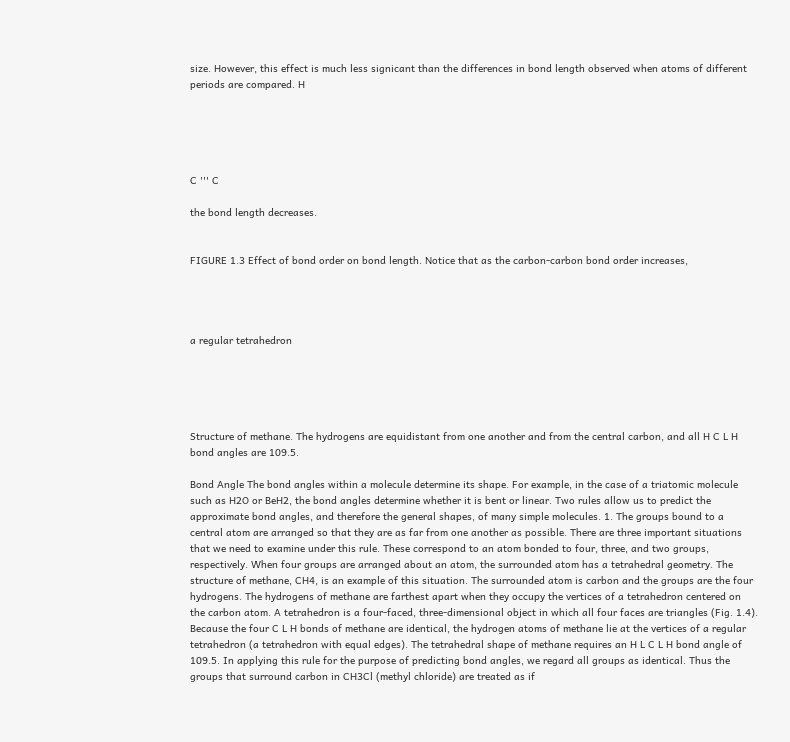size. However, this effect is much less signicant than the differences in bond length observed when atoms of different periods are compared. H





C ''' C

the bond length decreases.


FIGURE 1.3 Effect of bond order on bond length. Notice that as the carbon-carbon bond order increases,




a regular tetrahedron





Structure of methane. The hydrogens are equidistant from one another and from the central carbon, and all H C L H bond angles are 109.5.

Bond Angle The bond angles within a molecule determine its shape. For example, in the case of a triatomic molecule such as H2O or BeH2, the bond angles determine whether it is bent or linear. Two rules allow us to predict the approximate bond angles, and therefore the general shapes, of many simple molecules. 1. The groups bound to a central atom are arranged so that they are as far from one another as possible. There are three important situations that we need to examine under this rule. These correspond to an atom bonded to four, three, and two groups, respectively. When four groups are arranged about an atom, the surrounded atom has a tetrahedral geometry. The structure of methane, CH4, is an example of this situation. The surrounded atom is carbon and the groups are the four hydrogens. The hydrogens of methane are farthest apart when they occupy the vertices of a tetrahedron centered on the carbon atom. A tetrahedron is a four-faced, three-dimensional object in which all four faces are triangles (Fig. 1.4). Because the four C L H bonds of methane are identical, the hydrogen atoms of methane lie at the vertices of a regular tetrahedron (a tetrahedron with equal edges). The tetrahedral shape of methane requires an H L C L H bond angle of 109.5. In applying this rule for the purpose of predicting bond angles, we regard all groups as identical. Thus the groups that surround carbon in CH3Cl (methyl chloride) are treated as if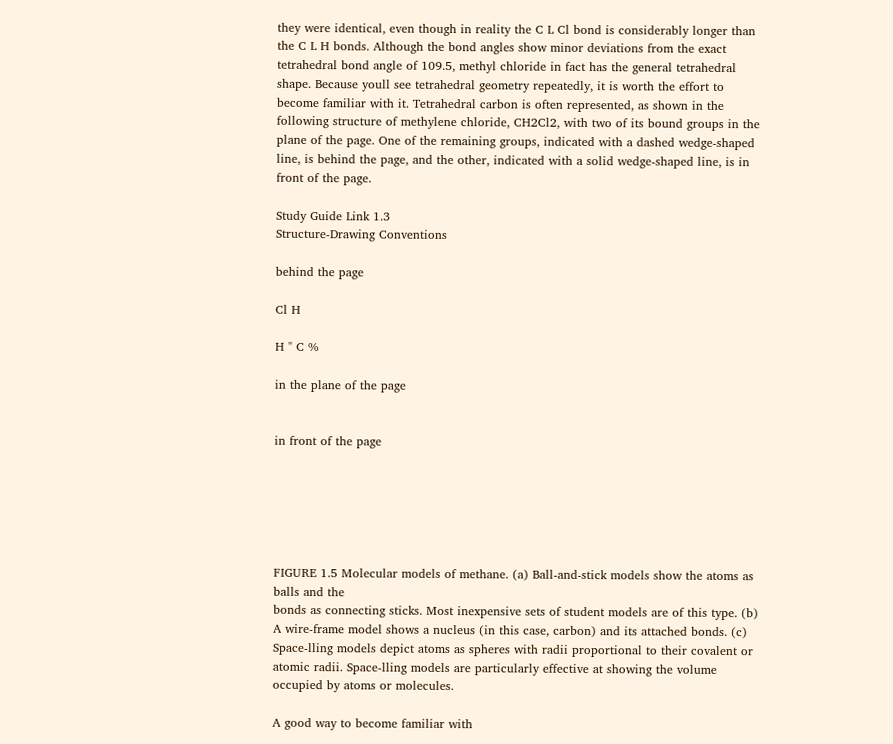they were identical, even though in reality the C L Cl bond is considerably longer than the C L H bonds. Although the bond angles show minor deviations from the exact tetrahedral bond angle of 109.5, methyl chloride in fact has the general tetrahedral shape. Because youll see tetrahedral geometry repeatedly, it is worth the effort to become familiar with it. Tetrahedral carbon is often represented, as shown in the following structure of methylene chloride, CH2Cl2, with two of its bound groups in the plane of the page. One of the remaining groups, indicated with a dashed wedge-shaped line, is behind the page, and the other, indicated with a solid wedge-shaped line, is in front of the page.

Study Guide Link 1.3
Structure-Drawing Conventions

behind the page

Cl H

H " C %

in the plane of the page


in front of the page






FIGURE 1.5 Molecular models of methane. (a) Ball-and-stick models show the atoms as balls and the
bonds as connecting sticks. Most inexpensive sets of student models are of this type. (b) A wire-frame model shows a nucleus (in this case, carbon) and its attached bonds. (c) Space-lling models depict atoms as spheres with radii proportional to their covalent or atomic radii. Space-lling models are particularly effective at showing the volume occupied by atoms or molecules.

A good way to become familiar with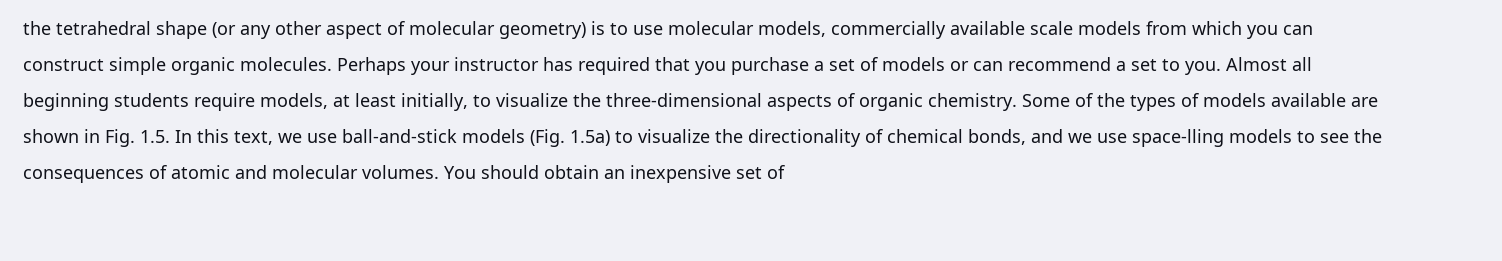the tetrahedral shape (or any other aspect of molecular geometry) is to use molecular models, commercially available scale models from which you can construct simple organic molecules. Perhaps your instructor has required that you purchase a set of models or can recommend a set to you. Almost all beginning students require models, at least initially, to visualize the three-dimensional aspects of organic chemistry. Some of the types of models available are shown in Fig. 1.5. In this text, we use ball-and-stick models (Fig. 1.5a) to visualize the directionality of chemical bonds, and we use space-lling models to see the consequences of atomic and molecular volumes. You should obtain an inexpensive set of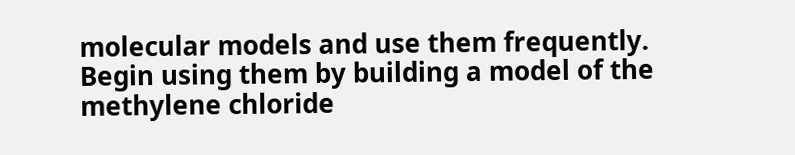molecular models and use them frequently. Begin using them by building a model of the methylene chloride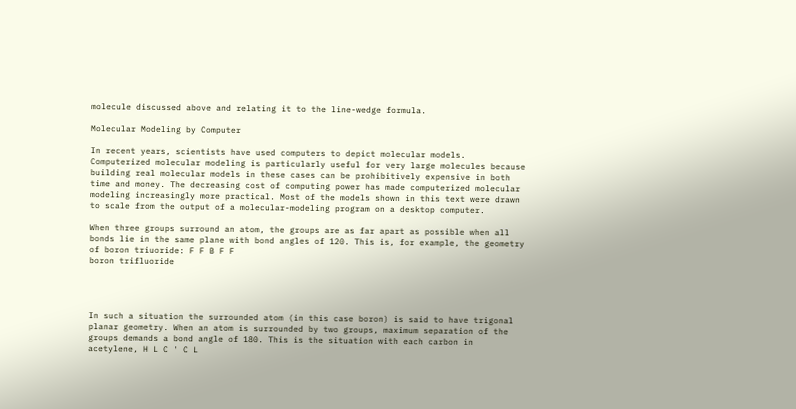molecule discussed above and relating it to the line-wedge formula.

Molecular Modeling by Computer

In recent years, scientists have used computers to depict molecular models. Computerized molecular modeling is particularly useful for very large molecules because building real molecular models in these cases can be prohibitively expensive in both time and money. The decreasing cost of computing power has made computerized molecular modeling increasingly more practical. Most of the models shown in this text were drawn to scale from the output of a molecular-modeling program on a desktop computer.

When three groups surround an atom, the groups are as far apart as possible when all bonds lie in the same plane with bond angles of 120. This is, for example, the geometry of boron triuoride: F F B F F
boron trifluoride




In such a situation the surrounded atom (in this case boron) is said to have trigonal planar geometry. When an atom is surrounded by two groups, maximum separation of the groups demands a bond angle of 180. This is the situation with each carbon in acetylene, H L C ' C L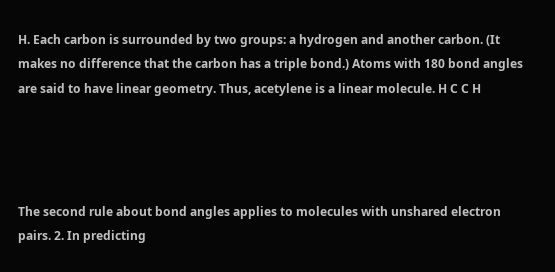H. Each carbon is surrounded by two groups: a hydrogen and another carbon. (It makes no difference that the carbon has a triple bond.) Atoms with 180 bond angles are said to have linear geometry. Thus, acetylene is a linear molecule. H C C H




The second rule about bond angles applies to molecules with unshared electron pairs. 2. In predicting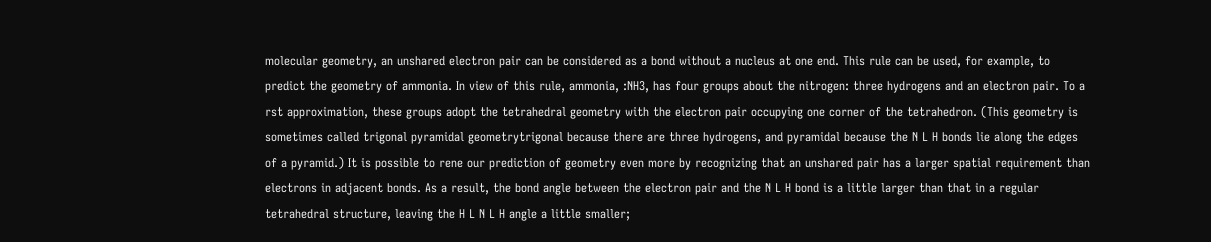molecular geometry, an unshared electron pair can be considered as a bond without a nucleus at one end. This rule can be used, for example, to predict the geometry of ammonia. In view of this rule, ammonia, :NH3, has four groups about the nitrogen: three hydrogens and an electron pair. To a rst approximation, these groups adopt the tetrahedral geometry with the electron pair occupying one corner of the tetrahedron. (This geometry is sometimes called trigonal pyramidal geometrytrigonal because there are three hydrogens, and pyramidal because the N L H bonds lie along the edges of a pyramid.) It is possible to rene our prediction of geometry even more by recognizing that an unshared pair has a larger spatial requirement than electrons in adjacent bonds. As a result, the bond angle between the electron pair and the N L H bond is a little larger than that in a regular tetrahedral structure, leaving the H L N L H angle a little smaller;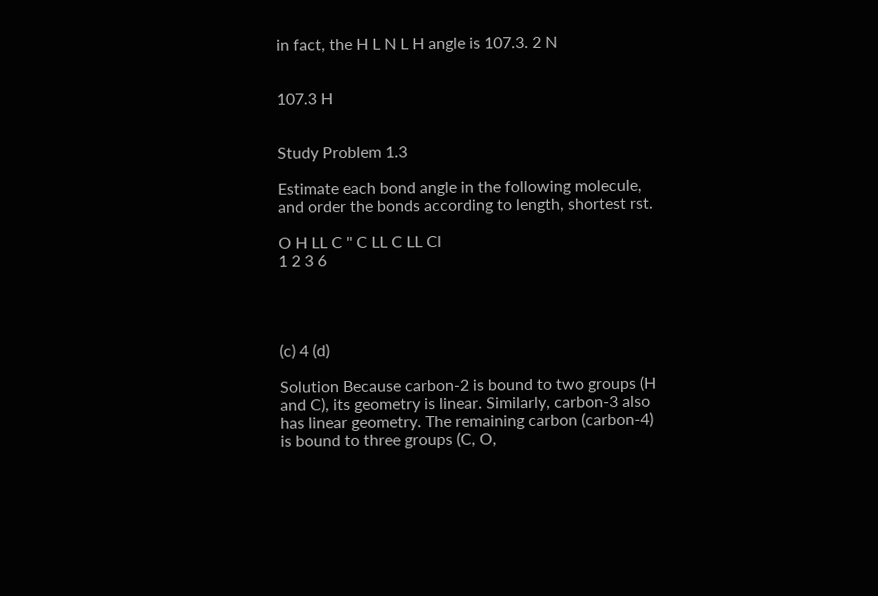in fact, the H L N L H angle is 107.3. 2 N


107.3 H


Study Problem 1.3

Estimate each bond angle in the following molecule, and order the bonds according to length, shortest rst.

O H LL C '' C LL C LL Cl
1 2 3 6




(c) 4 (d)

Solution Because carbon-2 is bound to two groups (H and C), its geometry is linear. Similarly, carbon-3 also has linear geometry. The remaining carbon (carbon-4) is bound to three groups (C, O,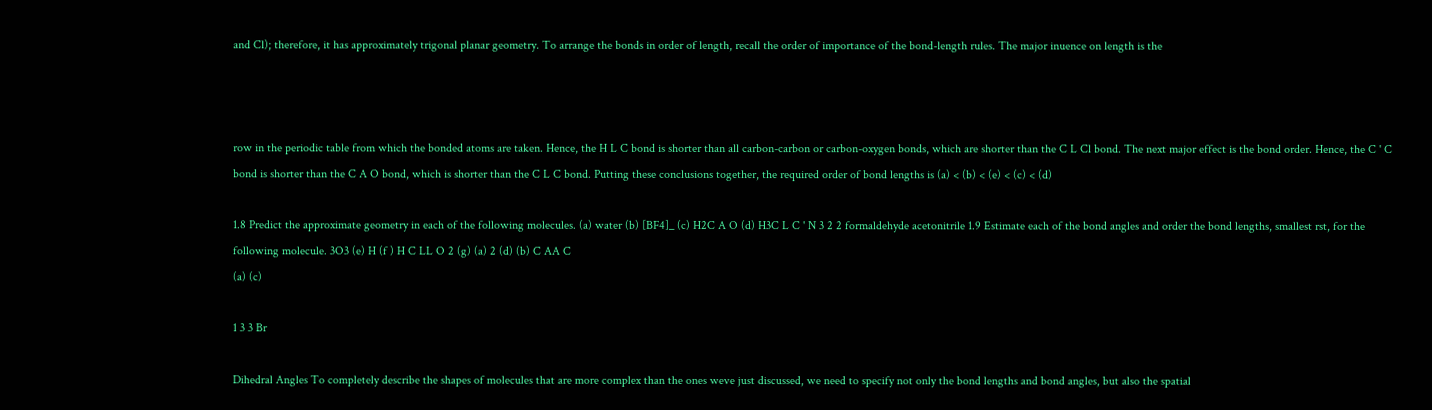and Cl); therefore, it has approximately trigonal planar geometry. To arrange the bonds in order of length, recall the order of importance of the bond-length rules. The major inuence on length is the



row in the periodic table from which the bonded atoms are taken. Hence, the H L C bond is shorter than all carbon-carbon or carbon-oxygen bonds, which are shorter than the C L Cl bond. The next major effect is the bond order. Hence, the C ' C bond is shorter than the C A O bond, which is shorter than the C L C bond. Putting these conclusions together, the required order of bond lengths is (a) < (b) < (e) < (c) < (d)

1.8 Predict the approximate geometry in each of the following molecules. (a) water (b) [BF4]_ (c) H2C A O (d) H3C L C ' N 3 2 2 formaldehyde acetonitrile 1.9 Estimate each of the bond angles and order the bond lengths, smallest rst, for the following molecule. 3O3 (e) H (f ) H C LL O 2 (g) (a) 2 (d) (b) C AA C
(a) (c)

1 3 3 Br

Dihedral Angles To completely describe the shapes of molecules that are more complex than the ones weve just discussed, we need to specify not only the bond lengths and bond angles, but also the spatial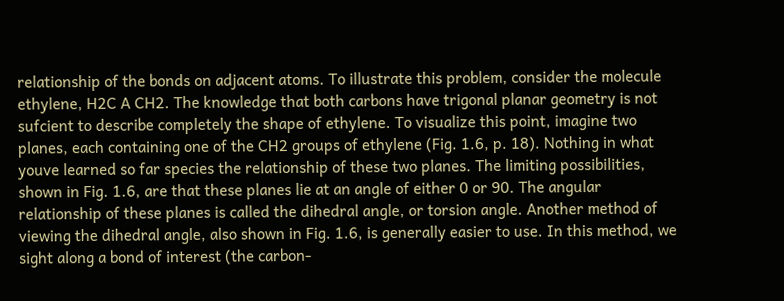relationship of the bonds on adjacent atoms. To illustrate this problem, consider the molecule ethylene, H2C A CH2. The knowledge that both carbons have trigonal planar geometry is not sufcient to describe completely the shape of ethylene. To visualize this point, imagine two planes, each containing one of the CH2 groups of ethylene (Fig. 1.6, p. 18). Nothing in what youve learned so far species the relationship of these two planes. The limiting possibilities, shown in Fig. 1.6, are that these planes lie at an angle of either 0 or 90. The angular relationship of these planes is called the dihedral angle, or torsion angle. Another method of viewing the dihedral angle, also shown in Fig. 1.6, is generally easier to use. In this method, we sight along a bond of interest (the carbon-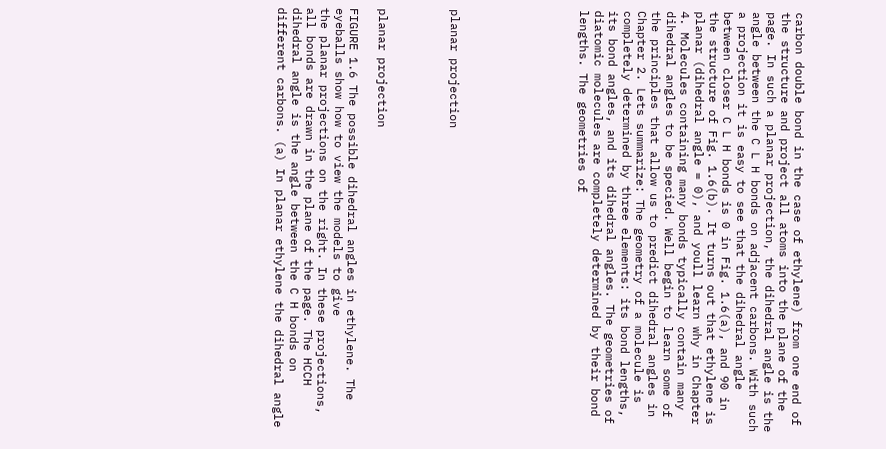carbon double bond in the case of ethylene) from one end of the structure and project all atoms into the plane of the page. In such a planar projection, the dihedral angle is the angle between the C L H bonds on adjacent carbons. With such a projection it is easy to see that the dihedral angle between closer C L H bonds is 0 in Fig. 1.6(a), and 90 in the structure of Fig. 1.6(b). It turns out that ethylene is planar (dihedral angle = 0), and youll learn why in Chapter 4. Molecules containing many bonds typically contain many dihedral angles to be specied. Well begin to learn some of the principles that allow us to predict dihedral angles in Chapter 2. Lets summarize: The geometry of a molecule is completely determined by three elements: its bond lengths, its bond angles, and its dihedral angles. The geometries of diatomic molecules are completely determined by their bond lengths. The geometries of








planar projection




planar projection

FIGURE 1.6 The possible dihedral angles in ethylene. The eyeballs show how to view the models to give
the planar projections on the right. In these projections, all bonds are drawn in the plane of the page. The HCCH dihedral angle is the angle between the C H bonds on different carbons. (a) In planar ethylene the dihedral angle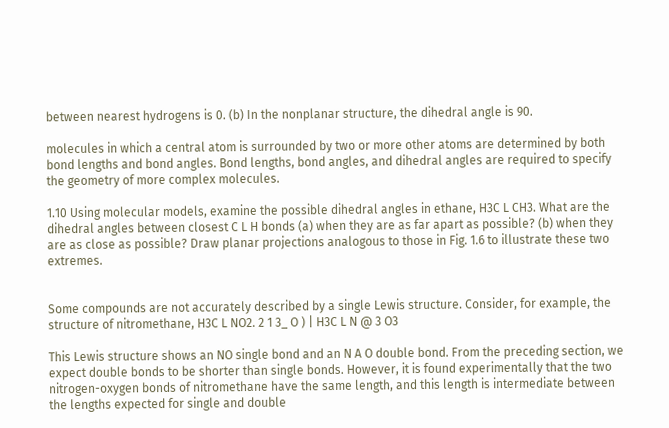between nearest hydrogens is 0. (b) In the nonplanar structure, the dihedral angle is 90.

molecules in which a central atom is surrounded by two or more other atoms are determined by both bond lengths and bond angles. Bond lengths, bond angles, and dihedral angles are required to specify the geometry of more complex molecules.

1.10 Using molecular models, examine the possible dihedral angles in ethane, H3C L CH3. What are the dihedral angles between closest C L H bonds (a) when they are as far apart as possible? (b) when they are as close as possible? Draw planar projections analogous to those in Fig. 1.6 to illustrate these two extremes.


Some compounds are not accurately described by a single Lewis structure. Consider, for example, the structure of nitromethane, H3C L NO2. 2 1 3_ O ) | H3C L N @ 3 O3

This Lewis structure shows an NO single bond and an N A O double bond. From the preceding section, we expect double bonds to be shorter than single bonds. However, it is found experimentally that the two nitrogen-oxygen bonds of nitromethane have the same length, and this length is intermediate between the lengths expected for single and double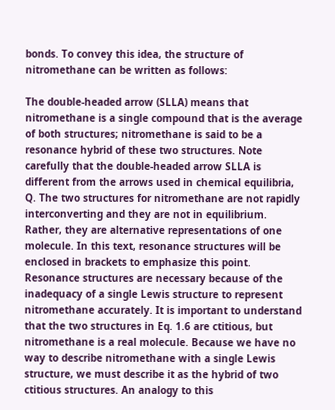bonds. To convey this idea, the structure of nitromethane can be written as follows:

The double-headed arrow (SLLA) means that nitromethane is a single compound that is the average of both structures; nitromethane is said to be a resonance hybrid of these two structures. Note carefully that the double-headed arrow SLLA is different from the arrows used in chemical equilibria, Q. The two structures for nitromethane are not rapidly interconverting and they are not in equilibrium. Rather, they are alternative representations of one molecule. In this text, resonance structures will be enclosed in brackets to emphasize this point. Resonance structures are necessary because of the inadequacy of a single Lewis structure to represent nitromethane accurately. It is important to understand that the two structures in Eq. 1.6 are ctitious, but nitromethane is a real molecule. Because we have no way to describe nitromethane with a single Lewis structure, we must describe it as the hybrid of two ctitious structures. An analogy to this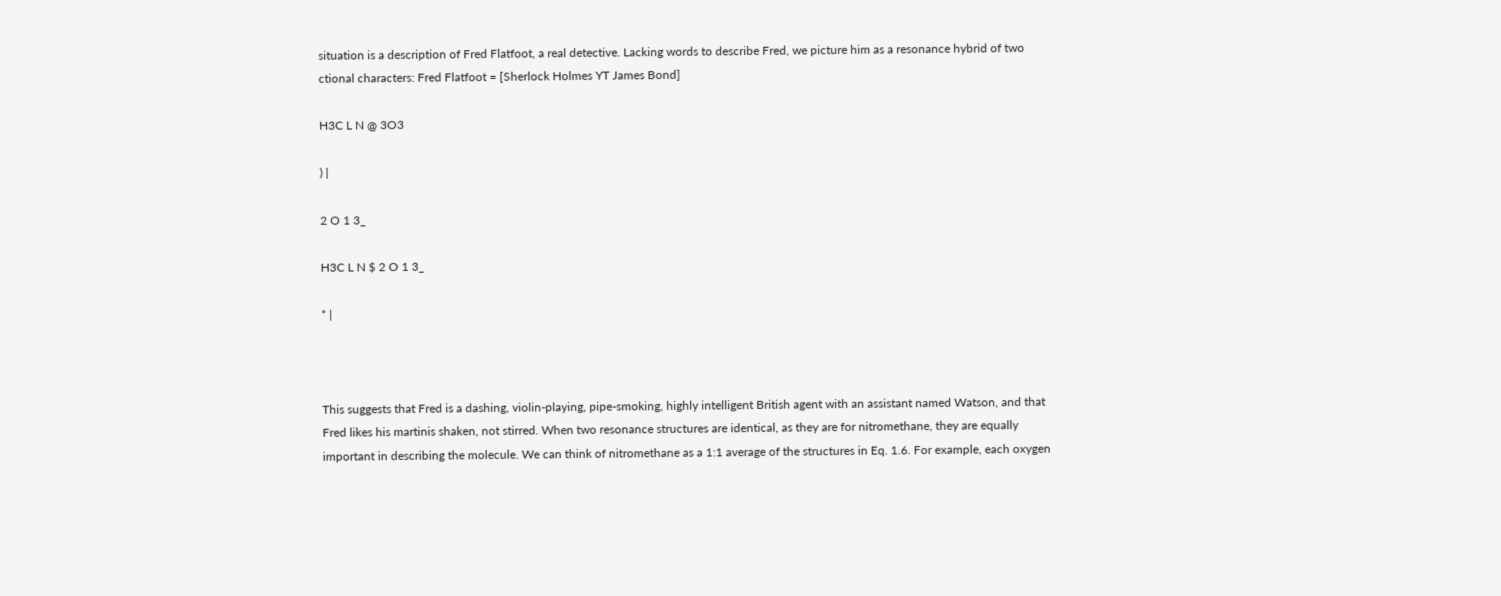situation is a description of Fred Flatfoot, a real detective. Lacking words to describe Fred, we picture him as a resonance hybrid of two ctional characters: Fred Flatfoot = [Sherlock Holmes YT James Bond]

H3C L N @ 3O3

) |

2 O 1 3_

H3C L N $ 2 O 1 3_

* |



This suggests that Fred is a dashing, violin-playing, pipe-smoking, highly intelligent British agent with an assistant named Watson, and that Fred likes his martinis shaken, not stirred. When two resonance structures are identical, as they are for nitromethane, they are equally important in describing the molecule. We can think of nitromethane as a 1:1 average of the structures in Eq. 1.6. For example, each oxygen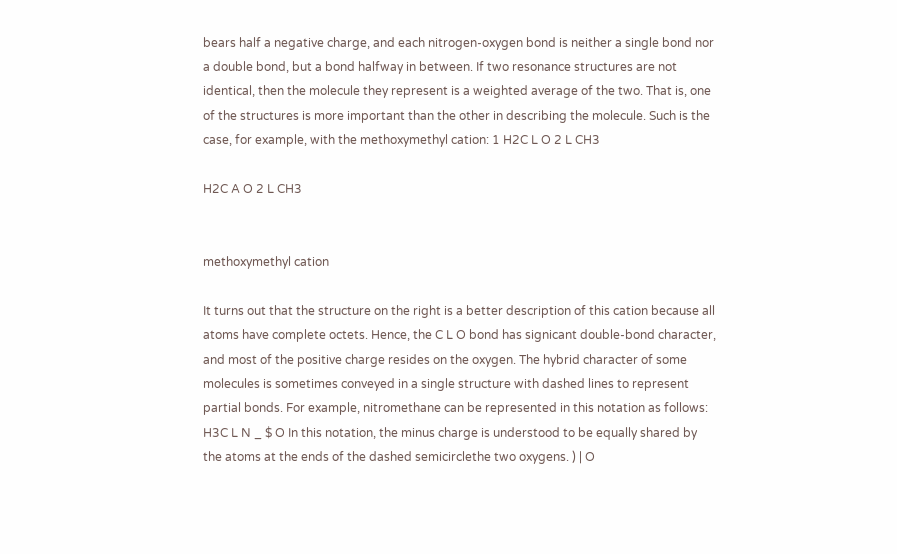bears half a negative charge, and each nitrogen-oxygen bond is neither a single bond nor a double bond, but a bond halfway in between. If two resonance structures are not identical, then the molecule they represent is a weighted average of the two. That is, one of the structures is more important than the other in describing the molecule. Such is the case, for example, with the methoxymethyl cation: 1 H2C L O 2 L CH3

H2C A O 2 L CH3


methoxymethyl cation

It turns out that the structure on the right is a better description of this cation because all atoms have complete octets. Hence, the C L O bond has signicant double-bond character, and most of the positive charge resides on the oxygen. The hybrid character of some molecules is sometimes conveyed in a single structure with dashed lines to represent partial bonds. For example, nitromethane can be represented in this notation as follows: H3C L N _ $ O In this notation, the minus charge is understood to be equally shared by the atoms at the ends of the dashed semicirclethe two oxygens. ) | O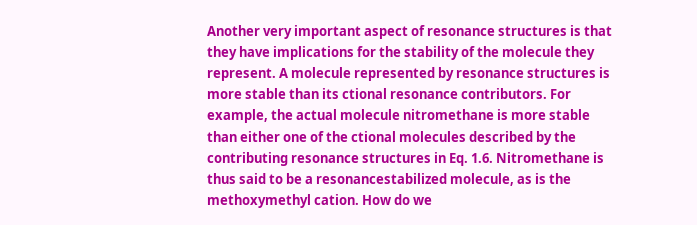Another very important aspect of resonance structures is that they have implications for the stability of the molecule they represent. A molecule represented by resonance structures is more stable than its ctional resonance contributors. For example, the actual molecule nitromethane is more stable than either one of the ctional molecules described by the contributing resonance structures in Eq. 1.6. Nitromethane is thus said to be a resonancestabilized molecule, as is the methoxymethyl cation. How do we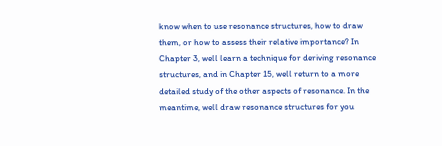know when to use resonance structures, how to draw them, or how to assess their relative importance? In Chapter 3, well learn a technique for deriving resonance structures, and in Chapter 15, well return to a more detailed study of the other aspects of resonance. In the meantime, well draw resonance structures for you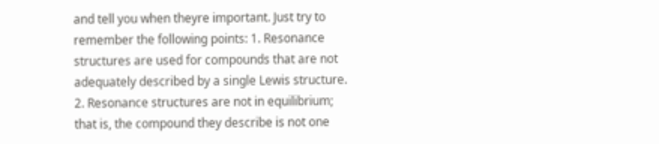and tell you when theyre important. Just try to remember the following points: 1. Resonance structures are used for compounds that are not adequately described by a single Lewis structure. 2. Resonance structures are not in equilibrium; that is, the compound they describe is not one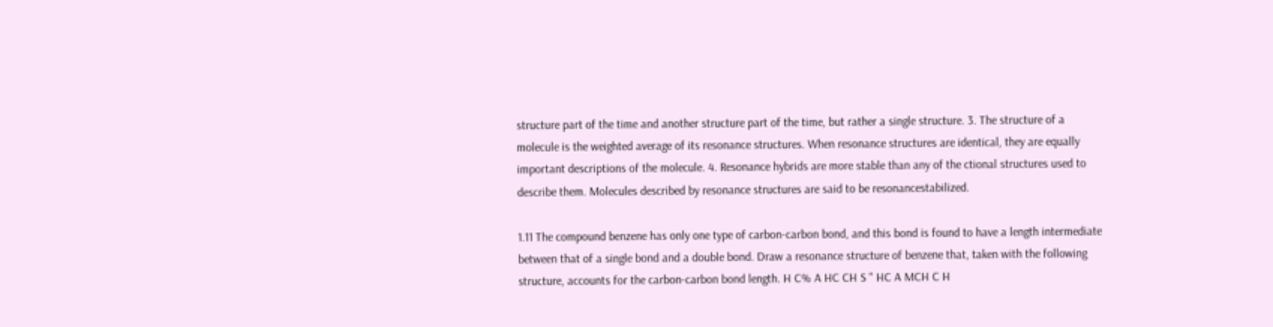structure part of the time and another structure part of the time, but rather a single structure. 3. The structure of a molecule is the weighted average of its resonance structures. When resonance structures are identical, they are equally important descriptions of the molecule. 4. Resonance hybrids are more stable than any of the ctional structures used to describe them. Molecules described by resonance structures are said to be resonancestabilized.

1.11 The compound benzene has only one type of carbon-carbon bond, and this bond is found to have a length intermediate between that of a single bond and a double bond. Draw a resonance structure of benzene that, taken with the following structure, accounts for the carbon-carbon bond length. H C% A HC CH S " HC A MCH C H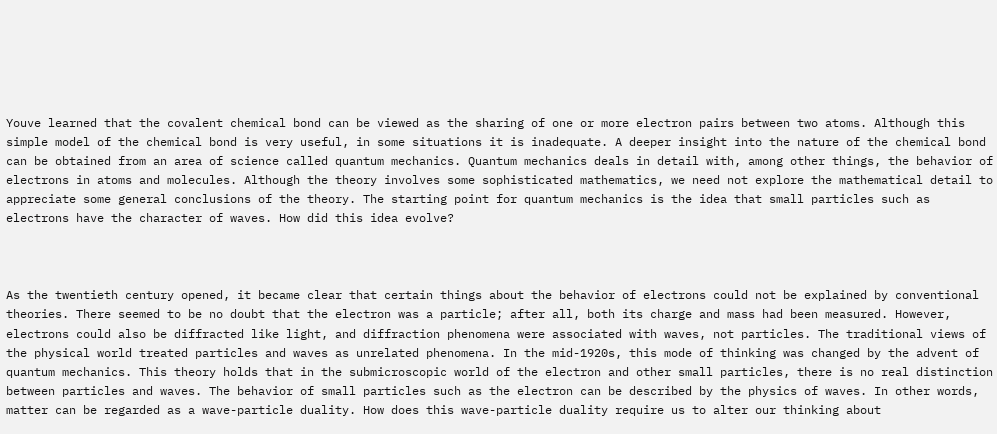Youve learned that the covalent chemical bond can be viewed as the sharing of one or more electron pairs between two atoms. Although this simple model of the chemical bond is very useful, in some situations it is inadequate. A deeper insight into the nature of the chemical bond can be obtained from an area of science called quantum mechanics. Quantum mechanics deals in detail with, among other things, the behavior of electrons in atoms and molecules. Although the theory involves some sophisticated mathematics, we need not explore the mathematical detail to appreciate some general conclusions of the theory. The starting point for quantum mechanics is the idea that small particles such as electrons have the character of waves. How did this idea evolve?



As the twentieth century opened, it became clear that certain things about the behavior of electrons could not be explained by conventional theories. There seemed to be no doubt that the electron was a particle; after all, both its charge and mass had been measured. However, electrons could also be diffracted like light, and diffraction phenomena were associated with waves, not particles. The traditional views of the physical world treated particles and waves as unrelated phenomena. In the mid-1920s, this mode of thinking was changed by the advent of quantum mechanics. This theory holds that in the submicroscopic world of the electron and other small particles, there is no real distinction between particles and waves. The behavior of small particles such as the electron can be described by the physics of waves. In other words, matter can be regarded as a wave-particle duality. How does this wave-particle duality require us to alter our thinking about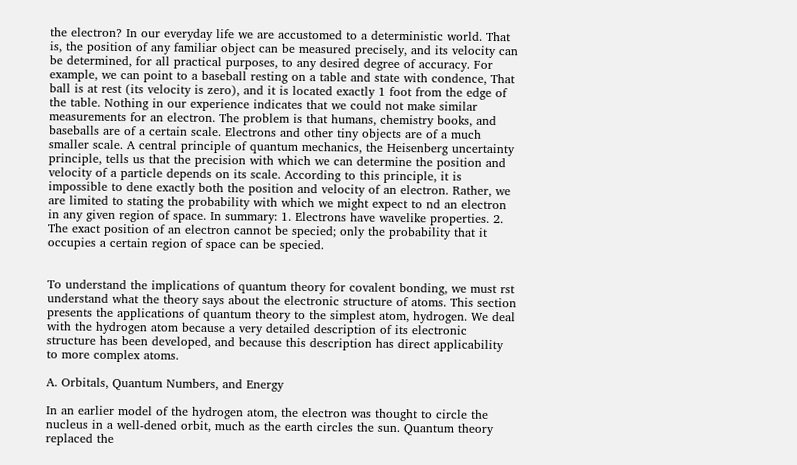the electron? In our everyday life we are accustomed to a deterministic world. That is, the position of any familiar object can be measured precisely, and its velocity can be determined, for all practical purposes, to any desired degree of accuracy. For example, we can point to a baseball resting on a table and state with condence, That ball is at rest (its velocity is zero), and it is located exactly 1 foot from the edge of the table. Nothing in our experience indicates that we could not make similar measurements for an electron. The problem is that humans, chemistry books, and baseballs are of a certain scale. Electrons and other tiny objects are of a much smaller scale. A central principle of quantum mechanics, the Heisenberg uncertainty principle, tells us that the precision with which we can determine the position and velocity of a particle depends on its scale. According to this principle, it is impossible to dene exactly both the position and velocity of an electron. Rather, we are limited to stating the probability with which we might expect to nd an electron in any given region of space. In summary: 1. Electrons have wavelike properties. 2. The exact position of an electron cannot be specied; only the probability that it occupies a certain region of space can be specied.


To understand the implications of quantum theory for covalent bonding, we must rst understand what the theory says about the electronic structure of atoms. This section presents the applications of quantum theory to the simplest atom, hydrogen. We deal with the hydrogen atom because a very detailed description of its electronic structure has been developed, and because this description has direct applicability to more complex atoms.

A. Orbitals, Quantum Numbers, and Energy

In an earlier model of the hydrogen atom, the electron was thought to circle the nucleus in a well-dened orbit, much as the earth circles the sun. Quantum theory replaced the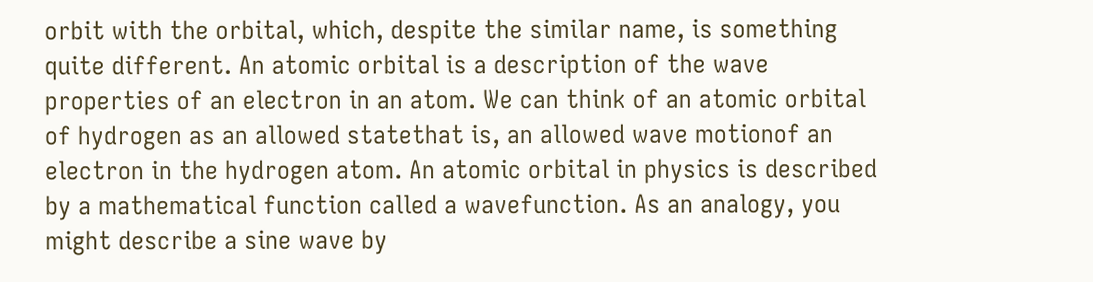orbit with the orbital, which, despite the similar name, is something quite different. An atomic orbital is a description of the wave properties of an electron in an atom. We can think of an atomic orbital of hydrogen as an allowed statethat is, an allowed wave motionof an electron in the hydrogen atom. An atomic orbital in physics is described by a mathematical function called a wavefunction. As an analogy, you might describe a sine wave by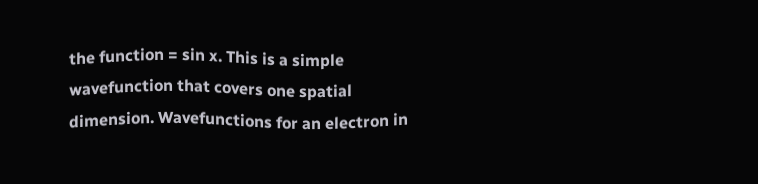the function = sin x. This is a simple wavefunction that covers one spatial dimension. Wavefunctions for an electron in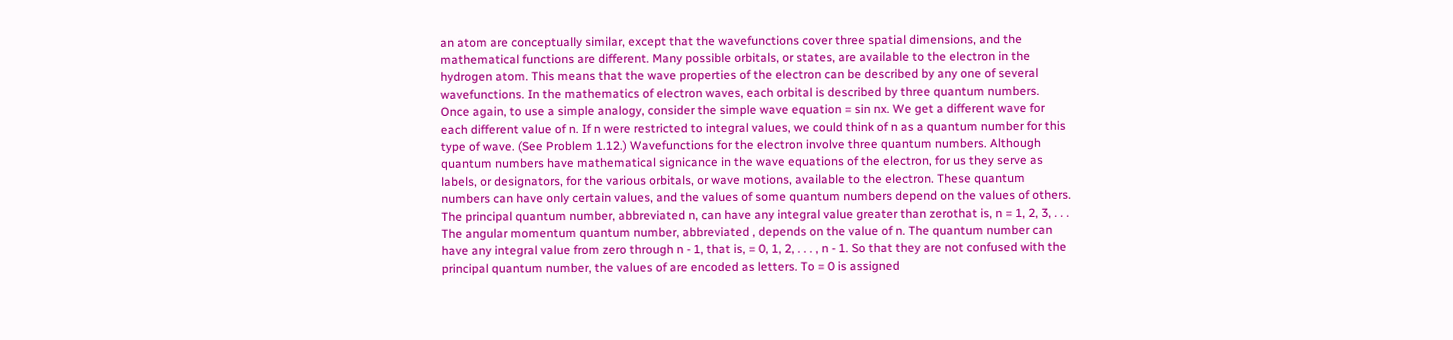an atom are conceptually similar, except that the wavefunctions cover three spatial dimensions, and the mathematical functions are different. Many possible orbitals, or states, are available to the electron in the hydrogen atom. This means that the wave properties of the electron can be described by any one of several wavefunctions. In the mathematics of electron waves, each orbital is described by three quantum numbers. Once again, to use a simple analogy, consider the simple wave equation = sin nx. We get a different wave for each different value of n. If n were restricted to integral values, we could think of n as a quantum number for this type of wave. (See Problem 1.12.) Wavefunctions for the electron involve three quantum numbers. Although quantum numbers have mathematical signicance in the wave equations of the electron, for us they serve as labels, or designators, for the various orbitals, or wave motions, available to the electron. These quantum numbers can have only certain values, and the values of some quantum numbers depend on the values of others. The principal quantum number, abbreviated n, can have any integral value greater than zerothat is, n = 1, 2, 3, . . . The angular momentum quantum number, abbreviated , depends on the value of n. The quantum number can have any integral value from zero through n - 1, that is, = 0, 1, 2, . . . , n - 1. So that they are not confused with the principal quantum number, the values of are encoded as letters. To = 0 is assigned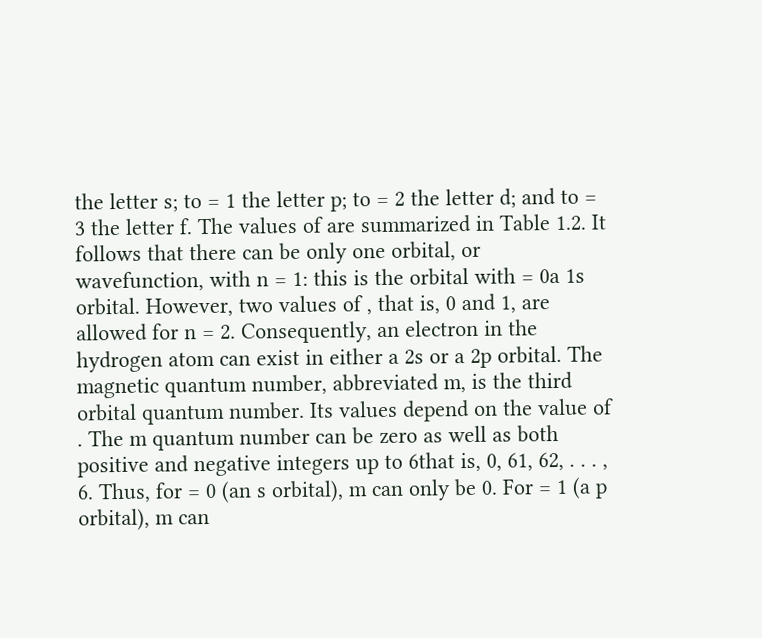the letter s; to = 1 the letter p; to = 2 the letter d; and to = 3 the letter f. The values of are summarized in Table 1.2. It follows that there can be only one orbital, or wavefunction, with n = 1: this is the orbital with = 0a 1s orbital. However, two values of , that is, 0 and 1, are allowed for n = 2. Consequently, an electron in the hydrogen atom can exist in either a 2s or a 2p orbital. The magnetic quantum number, abbreviated m, is the third orbital quantum number. Its values depend on the value of . The m quantum number can be zero as well as both positive and negative integers up to 6that is, 0, 61, 62, . . . , 6. Thus, for = 0 (an s orbital), m can only be 0. For = 1 (a p orbital), m can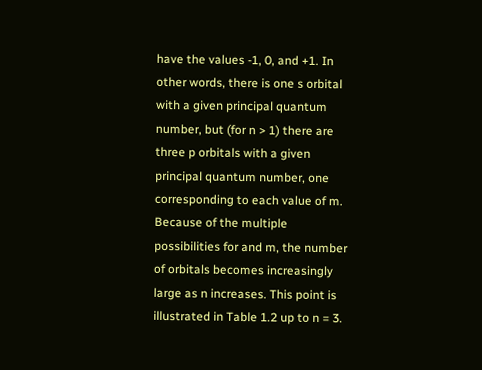have the values -1, 0, and +1. In other words, there is one s orbital with a given principal quantum number, but (for n > 1) there are three p orbitals with a given principal quantum number, one corresponding to each value of m. Because of the multiple possibilities for and m, the number of orbitals becomes increasingly large as n increases. This point is illustrated in Table 1.2 up to n = 3.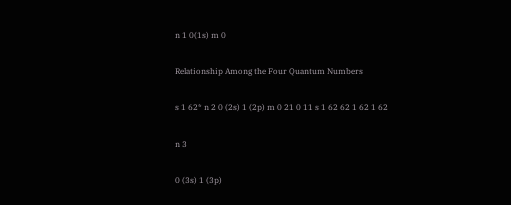n 1 0(1s) m 0

Relationship Among the Four Quantum Numbers

s 1 62* n 2 0 (2s) 1 (2p) m 0 21 0 11 s 1 62 62 1 62 1 62

n 3

0 (3s) 1 (3p)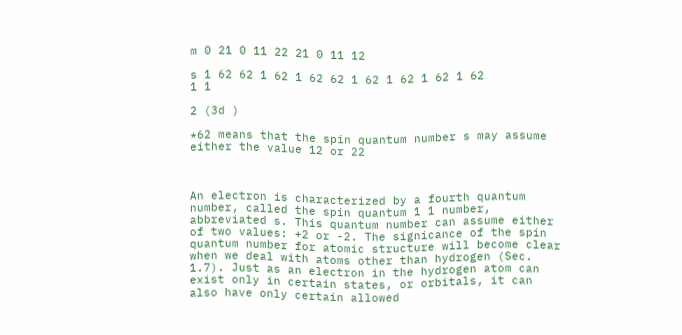m 0 21 0 11 22 21 0 11 12

s 1 62 62 1 62 1 62 62 1 62 1 62 1 62 1 62
1 1

2 (3d )

*62 means that the spin quantum number s may assume either the value 12 or 22



An electron is characterized by a fourth quantum number, called the spin quantum 1 1 number, abbreviated s. This quantum number can assume either of two values: +2 or -2. The signicance of the spin quantum number for atomic structure will become clear when we deal with atoms other than hydrogen (Sec. 1.7). Just as an electron in the hydrogen atom can exist only in certain states, or orbitals, it can also have only certain allowed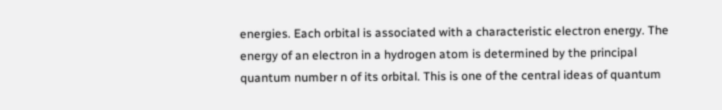energies. Each orbital is associated with a characteristic electron energy. The energy of an electron in a hydrogen atom is determined by the principal quantum number n of its orbital. This is one of the central ideas of quantum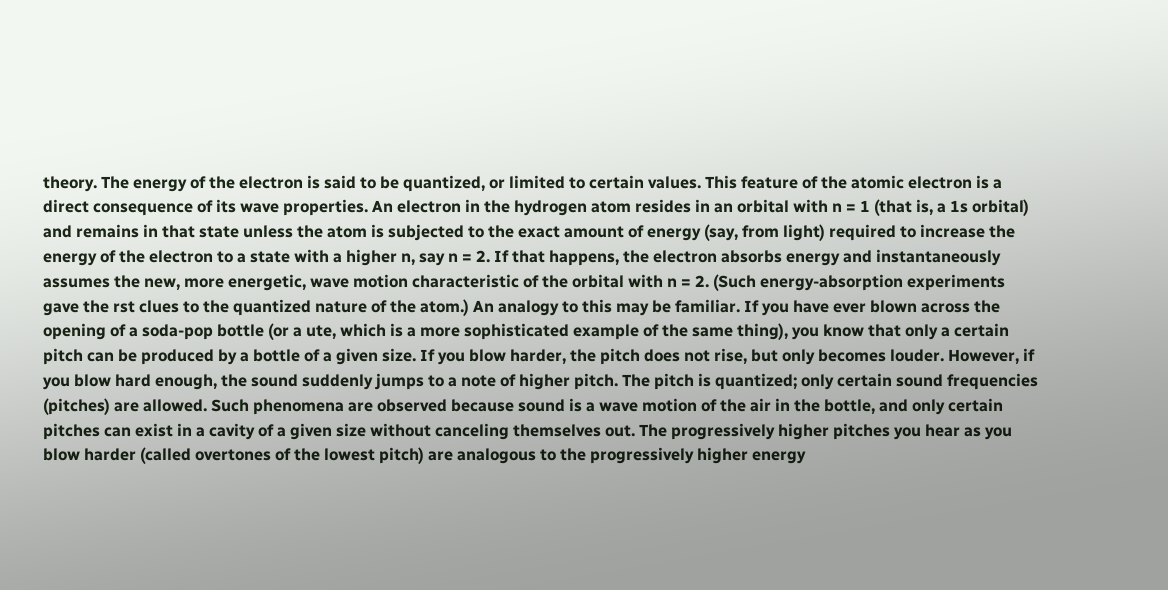theory. The energy of the electron is said to be quantized, or limited to certain values. This feature of the atomic electron is a direct consequence of its wave properties. An electron in the hydrogen atom resides in an orbital with n = 1 (that is, a 1s orbital) and remains in that state unless the atom is subjected to the exact amount of energy (say, from light) required to increase the energy of the electron to a state with a higher n, say n = 2. If that happens, the electron absorbs energy and instantaneously assumes the new, more energetic, wave motion characteristic of the orbital with n = 2. (Such energy-absorption experiments gave the rst clues to the quantized nature of the atom.) An analogy to this may be familiar. If you have ever blown across the opening of a soda-pop bottle (or a ute, which is a more sophisticated example of the same thing), you know that only a certain pitch can be produced by a bottle of a given size. If you blow harder, the pitch does not rise, but only becomes louder. However, if you blow hard enough, the sound suddenly jumps to a note of higher pitch. The pitch is quantized; only certain sound frequencies (pitches) are allowed. Such phenomena are observed because sound is a wave motion of the air in the bottle, and only certain pitches can exist in a cavity of a given size without canceling themselves out. The progressively higher pitches you hear as you blow harder (called overtones of the lowest pitch) are analogous to the progressively higher energy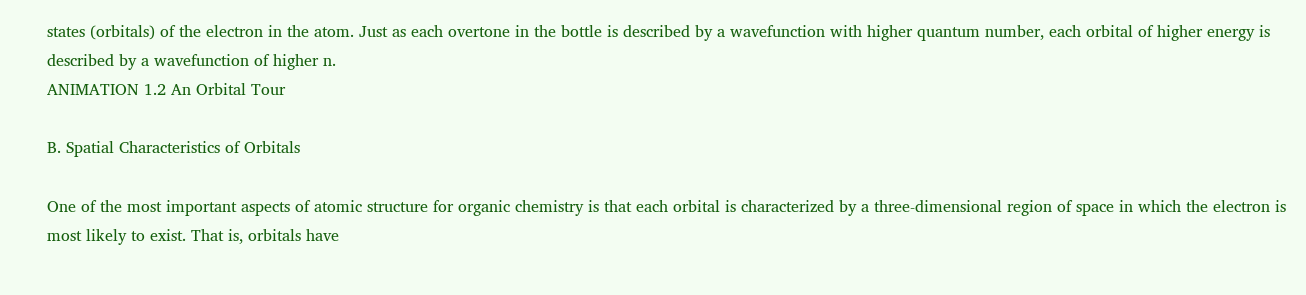states (orbitals) of the electron in the atom. Just as each overtone in the bottle is described by a wavefunction with higher quantum number, each orbital of higher energy is described by a wavefunction of higher n.
ANIMATION 1.2 An Orbital Tour

B. Spatial Characteristics of Orbitals

One of the most important aspects of atomic structure for organic chemistry is that each orbital is characterized by a three-dimensional region of space in which the electron is most likely to exist. That is, orbitals have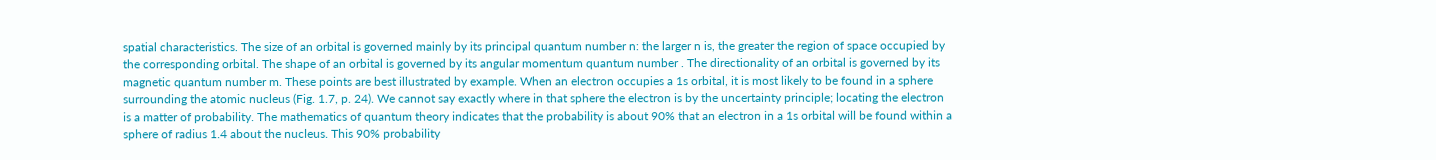spatial characteristics. The size of an orbital is governed mainly by its principal quantum number n: the larger n is, the greater the region of space occupied by the corresponding orbital. The shape of an orbital is governed by its angular momentum quantum number . The directionality of an orbital is governed by its magnetic quantum number m. These points are best illustrated by example. When an electron occupies a 1s orbital, it is most likely to be found in a sphere surrounding the atomic nucleus (Fig. 1.7, p. 24). We cannot say exactly where in that sphere the electron is by the uncertainty principle; locating the electron is a matter of probability. The mathematics of quantum theory indicates that the probability is about 90% that an electron in a 1s orbital will be found within a sphere of radius 1.4 about the nucleus. This 90% probability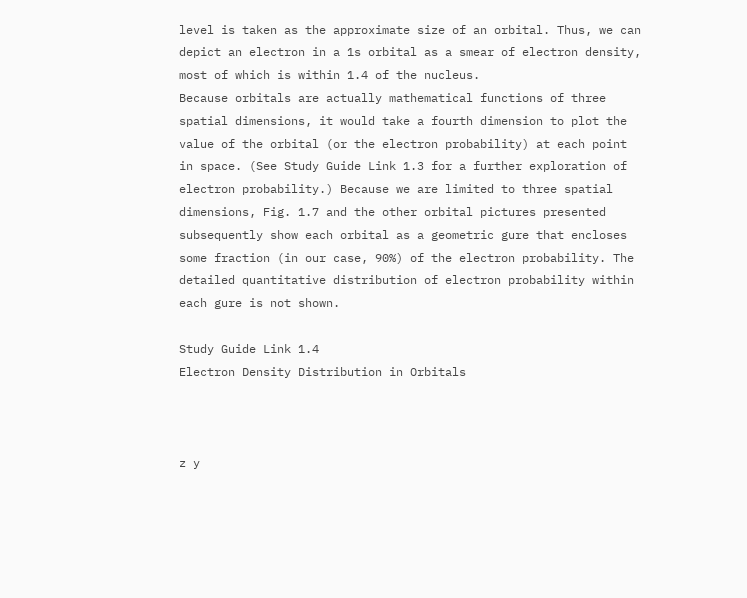level is taken as the approximate size of an orbital. Thus, we can depict an electron in a 1s orbital as a smear of electron density, most of which is within 1.4 of the nucleus.
Because orbitals are actually mathematical functions of three spatial dimensions, it would take a fourth dimension to plot the value of the orbital (or the electron probability) at each point in space. (See Study Guide Link 1.3 for a further exploration of electron probability.) Because we are limited to three spatial dimensions, Fig. 1.7 and the other orbital pictures presented subsequently show each orbital as a geometric gure that encloses some fraction (in our case, 90%) of the electron probability. The detailed quantitative distribution of electron probability within each gure is not shown.

Study Guide Link 1.4
Electron Density Distribution in Orbitals



z y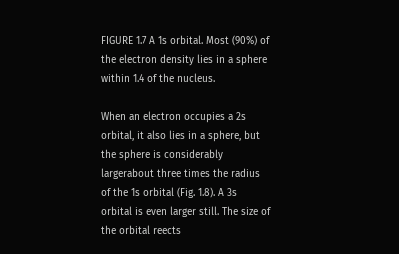FIGURE 1.7 A 1s orbital. Most (90%) of the electron density lies in a sphere within 1.4 of the nucleus.

When an electron occupies a 2s orbital, it also lies in a sphere, but the sphere is considerably largerabout three times the radius of the 1s orbital (Fig. 1.8). A 3s orbital is even larger still. The size of the orbital reects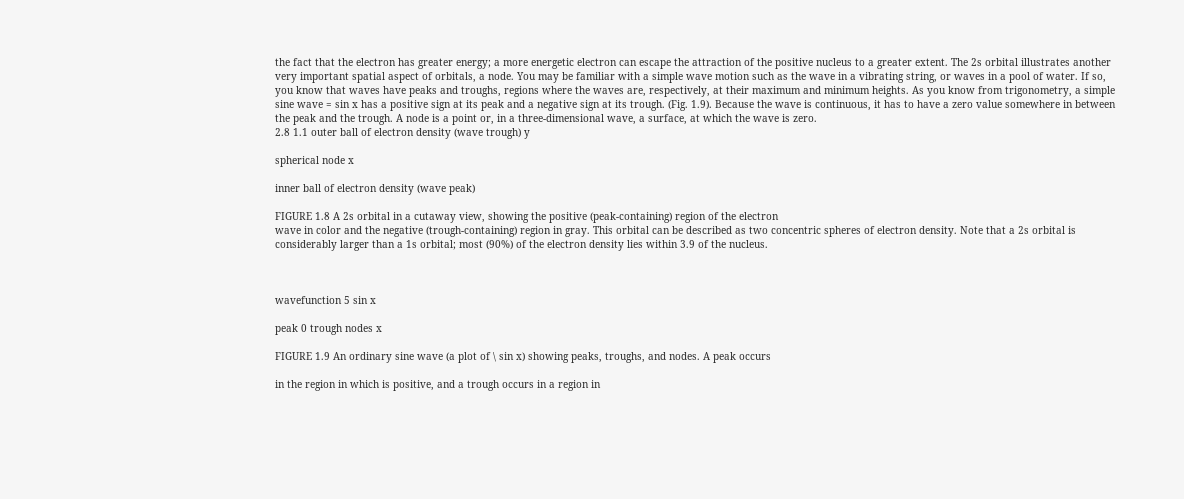the fact that the electron has greater energy; a more energetic electron can escape the attraction of the positive nucleus to a greater extent. The 2s orbital illustrates another very important spatial aspect of orbitals, a node. You may be familiar with a simple wave motion such as the wave in a vibrating string, or waves in a pool of water. If so, you know that waves have peaks and troughs, regions where the waves are, respectively, at their maximum and minimum heights. As you know from trigonometry, a simple sine wave = sin x has a positive sign at its peak and a negative sign at its trough. (Fig. 1.9). Because the wave is continuous, it has to have a zero value somewhere in between the peak and the trough. A node is a point or, in a three-dimensional wave, a surface, at which the wave is zero.
2.8 1.1 outer ball of electron density (wave trough) y

spherical node x

inner ball of electron density (wave peak)

FIGURE 1.8 A 2s orbital in a cutaway view, showing the positive (peak-containing) region of the electron
wave in color and the negative (trough-containing) region in gray. This orbital can be described as two concentric spheres of electron density. Note that a 2s orbital is considerably larger than a 1s orbital; most (90%) of the electron density lies within 3.9 of the nucleus.



wavefunction 5 sin x

peak 0 trough nodes x

FIGURE 1.9 An ordinary sine wave (a plot of \ sin x) showing peaks, troughs, and nodes. A peak occurs

in the region in which is positive, and a trough occurs in a region in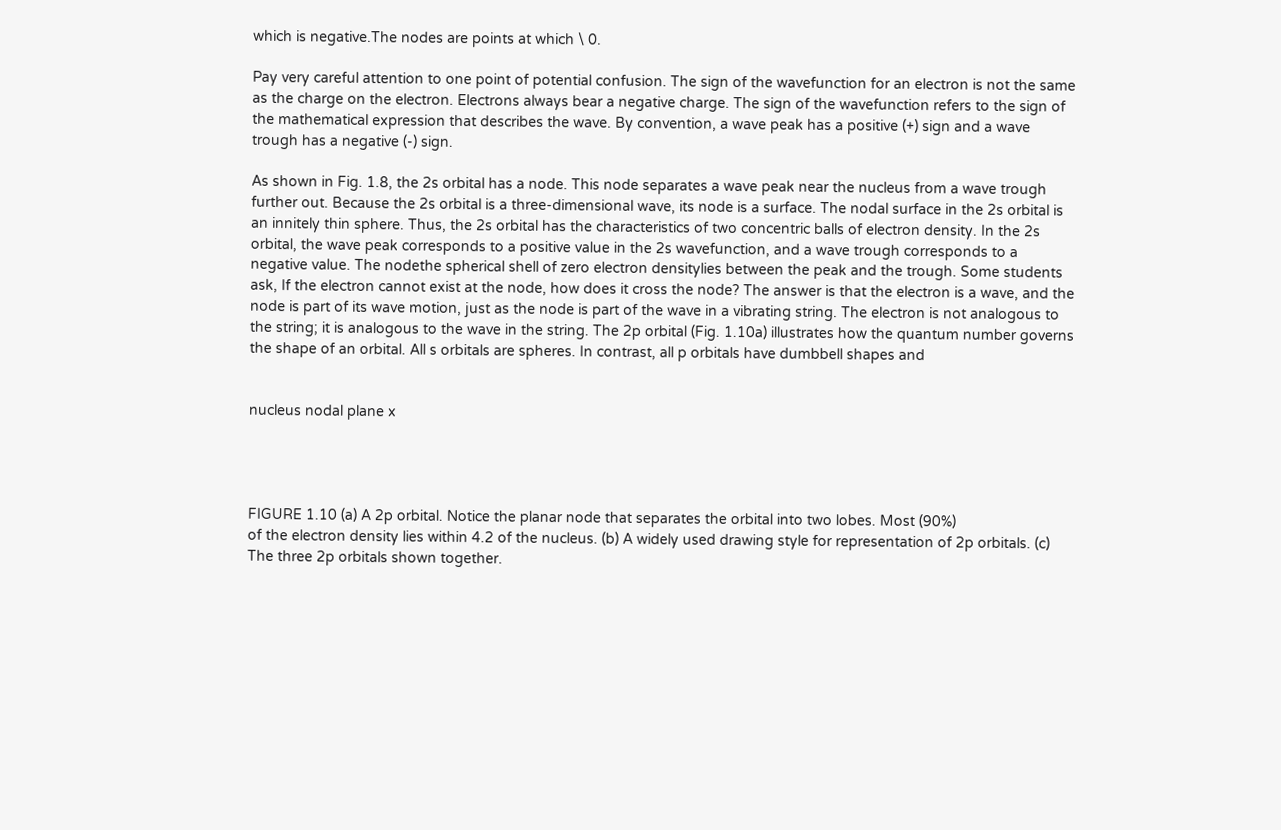which is negative.The nodes are points at which \ 0.

Pay very careful attention to one point of potential confusion. The sign of the wavefunction for an electron is not the same as the charge on the electron. Electrons always bear a negative charge. The sign of the wavefunction refers to the sign of the mathematical expression that describes the wave. By convention, a wave peak has a positive (+) sign and a wave trough has a negative (-) sign.

As shown in Fig. 1.8, the 2s orbital has a node. This node separates a wave peak near the nucleus from a wave trough further out. Because the 2s orbital is a three-dimensional wave, its node is a surface. The nodal surface in the 2s orbital is an innitely thin sphere. Thus, the 2s orbital has the characteristics of two concentric balls of electron density. In the 2s orbital, the wave peak corresponds to a positive value in the 2s wavefunction, and a wave trough corresponds to a negative value. The nodethe spherical shell of zero electron densitylies between the peak and the trough. Some students ask, If the electron cannot exist at the node, how does it cross the node? The answer is that the electron is a wave, and the node is part of its wave motion, just as the node is part of the wave in a vibrating string. The electron is not analogous to the string; it is analogous to the wave in the string. The 2p orbital (Fig. 1.10a) illustrates how the quantum number governs the shape of an orbital. All s orbitals are spheres. In contrast, all p orbitals have dumbbell shapes and


nucleus nodal plane x




FIGURE 1.10 (a) A 2p orbital. Notice the planar node that separates the orbital into two lobes. Most (90%)
of the electron density lies within 4.2 of the nucleus. (b) A widely used drawing style for representation of 2p orbitals. (c) The three 2p orbitals shown together.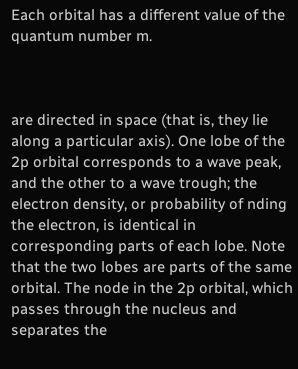Each orbital has a different value of the quantum number m.



are directed in space (that is, they lie along a particular axis). One lobe of the 2p orbital corresponds to a wave peak, and the other to a wave trough; the electron density, or probability of nding the electron, is identical in corresponding parts of each lobe. Note that the two lobes are parts of the same orbital. The node in the 2p orbital, which passes through the nucleus and separates the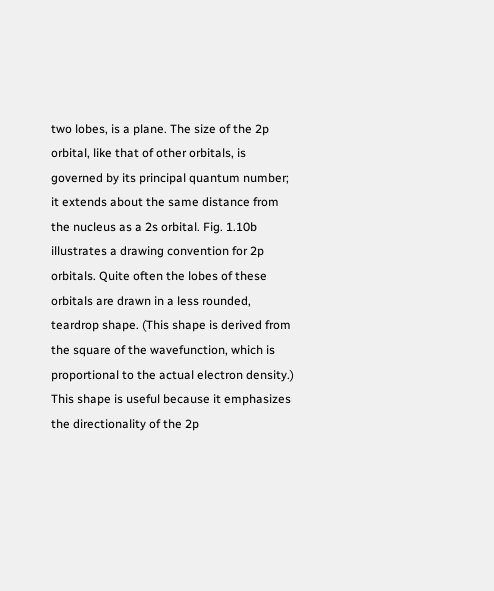two lobes, is a plane. The size of the 2p orbital, like that of other orbitals, is governed by its principal quantum number; it extends about the same distance from the nucleus as a 2s orbital. Fig. 1.10b illustrates a drawing convention for 2p orbitals. Quite often the lobes of these orbitals are drawn in a less rounded, teardrop shape. (This shape is derived from the square of the wavefunction, which is proportional to the actual electron density.) This shape is useful because it emphasizes the directionality of the 2p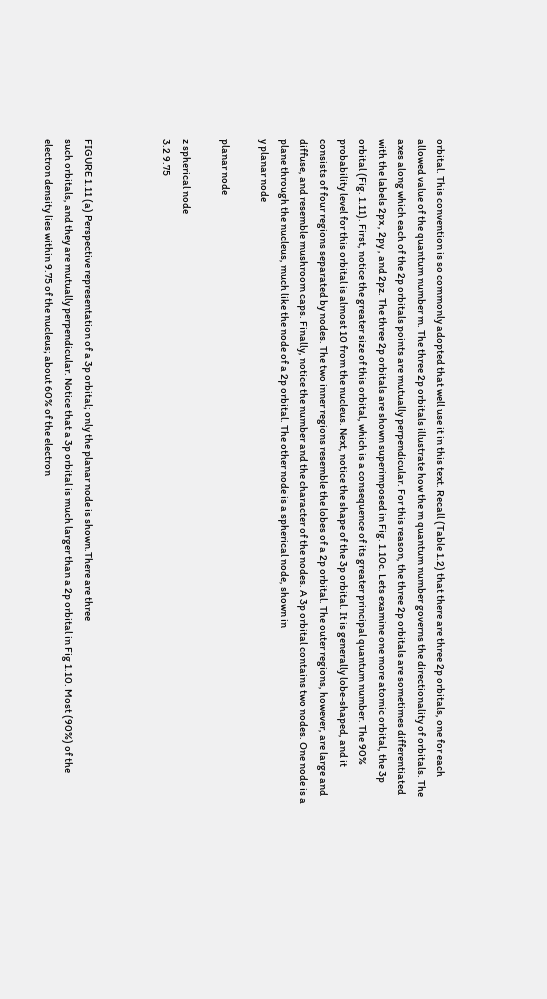orbital. This convention is so commonly adopted that well use it in this text. Recall (Table 1.2) that there are three 2p orbitals, one for each allowed value of the quantum number m. The three 2p orbitals illustrate how the m quantum number governs the directionality of orbitals. The axes along which each of the 2p orbitals points are mutually perpendicular. For this reason, the three 2p orbitals are sometimes differentiated with the labels 2px , 2py , and 2pz. The three 2p orbitals are shown superimposed in Fig. 1.10c. Lets examine one more atomic orbital, the 3p orbital (Fig. 1.11). First, notice the greater size of this orbital, which is a consequence of its greater principal quantum number. The 90% probability level for this orbital is almost 10 from the nucleus. Next, notice the shape of the 3p orbital. It is generally lobe-shaped, and it consists of four regions separated by nodes. The two inner regions resemble the lobes of a 2p orbital. The outer regions, however, are large and diffuse, and resemble mushroom caps. Finally, notice the number and the character of the nodes. A 3p orbital contains two nodes. One node is a plane through the nucleus, much like the node of a 2p orbital. The other node is a spherical node, shown in
y planar node

planar node

z spherical node
3.2 9.75



FIGURE 1.11 (a) Perspective representation of a 3p orbital; only the planar node is shown.There are three
such orbitals, and they are mutually perpendicular. Notice that a 3p orbital is much larger than a 2p orbital in Fig 1.10. Most (90%) of the electron density lies within 9.75 of the nucleus; about 60% of the electron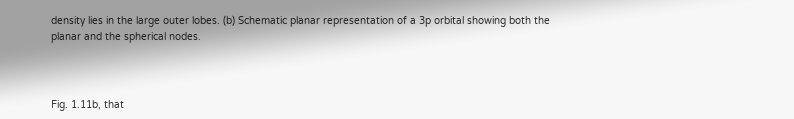density lies in the large outer lobes. (b) Schematic planar representation of a 3p orbital showing both the planar and the spherical nodes.



Fig. 1.11b, that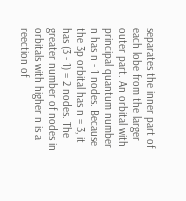separates the inner part of each lobe from the larger outer part. An orbital with principal quantum number n has n - 1 nodes. Because the 3p orbital has n = 3, it has (3 - 1) = 2 nodes. The greater number of nodes in orbitals with higher n is a reection of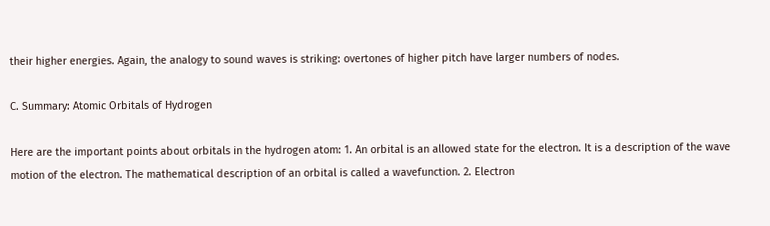their higher energies. Again, the analogy to sound waves is striking: overtones of higher pitch have larger numbers of nodes.

C. Summary: Atomic Orbitals of Hydrogen

Here are the important points about orbitals in the hydrogen atom: 1. An orbital is an allowed state for the electron. It is a description of the wave motion of the electron. The mathematical description of an orbital is called a wavefunction. 2. Electron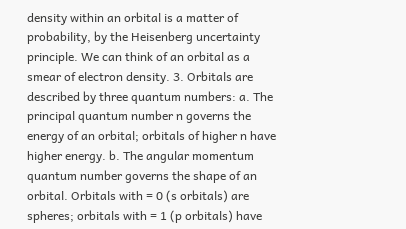density within an orbital is a matter of probability, by the Heisenberg uncertainty principle. We can think of an orbital as a smear of electron density. 3. Orbitals are described by three quantum numbers: a. The principal quantum number n governs the energy of an orbital; orbitals of higher n have higher energy. b. The angular momentum quantum number governs the shape of an orbital. Orbitals with = 0 (s orbitals) are spheres; orbitals with = 1 (p orbitals) have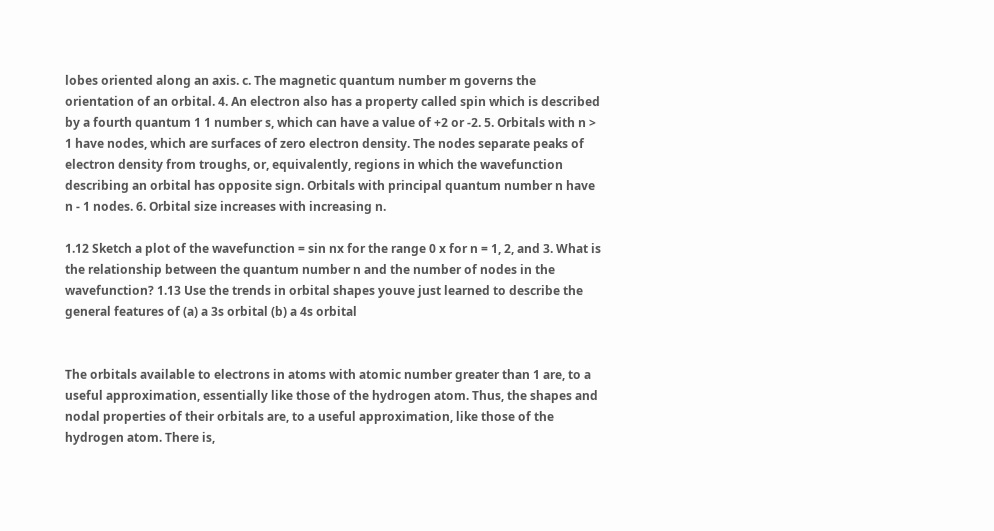lobes oriented along an axis. c. The magnetic quantum number m governs the orientation of an orbital. 4. An electron also has a property called spin which is described by a fourth quantum 1 1 number s, which can have a value of +2 or -2. 5. Orbitals with n > 1 have nodes, which are surfaces of zero electron density. The nodes separate peaks of electron density from troughs, or, equivalently, regions in which the wavefunction describing an orbital has opposite sign. Orbitals with principal quantum number n have n - 1 nodes. 6. Orbital size increases with increasing n.

1.12 Sketch a plot of the wavefunction = sin nx for the range 0 x for n = 1, 2, and 3. What is the relationship between the quantum number n and the number of nodes in the wavefunction? 1.13 Use the trends in orbital shapes youve just learned to describe the general features of (a) a 3s orbital (b) a 4s orbital


The orbitals available to electrons in atoms with atomic number greater than 1 are, to a useful approximation, essentially like those of the hydrogen atom. Thus, the shapes and nodal properties of their orbitals are, to a useful approximation, like those of the hydrogen atom. There is,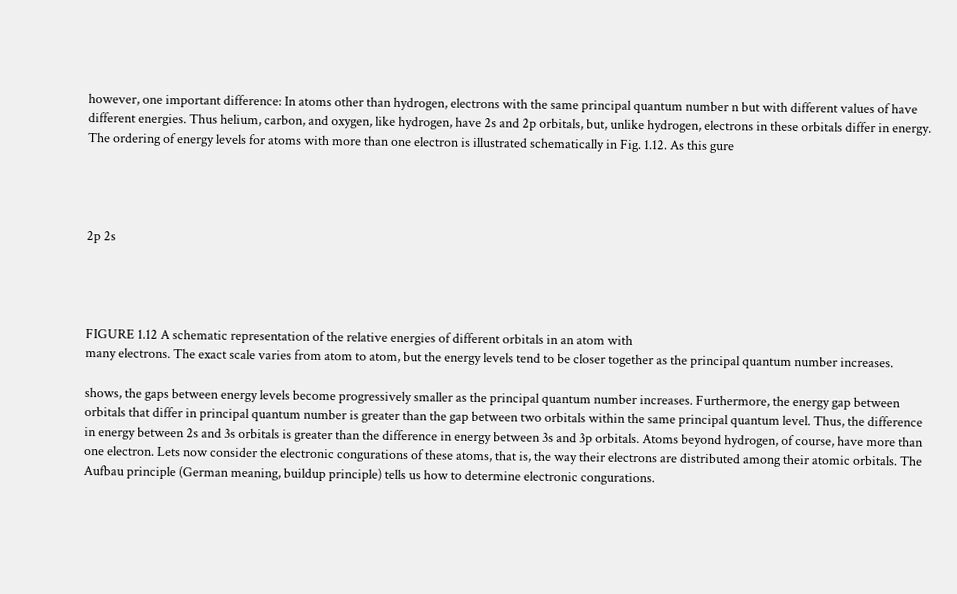however, one important difference: In atoms other than hydrogen, electrons with the same principal quantum number n but with different values of have different energies. Thus helium, carbon, and oxygen, like hydrogen, have 2s and 2p orbitals, but, unlike hydrogen, electrons in these orbitals differ in energy. The ordering of energy levels for atoms with more than one electron is illustrated schematically in Fig. 1.12. As this gure




2p 2s




FIGURE 1.12 A schematic representation of the relative energies of different orbitals in an atom with
many electrons. The exact scale varies from atom to atom, but the energy levels tend to be closer together as the principal quantum number increases.

shows, the gaps between energy levels become progressively smaller as the principal quantum number increases. Furthermore, the energy gap between orbitals that differ in principal quantum number is greater than the gap between two orbitals within the same principal quantum level. Thus, the difference in energy between 2s and 3s orbitals is greater than the difference in energy between 3s and 3p orbitals. Atoms beyond hydrogen, of course, have more than one electron. Lets now consider the electronic congurations of these atoms, that is, the way their electrons are distributed among their atomic orbitals. The Aufbau principle (German meaning, buildup principle) tells us how to determine electronic congurations.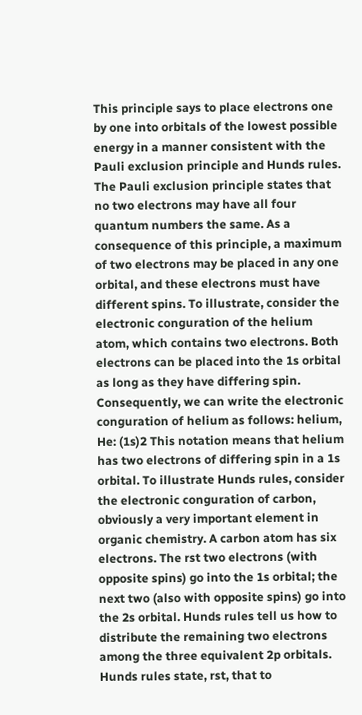This principle says to place electrons one by one into orbitals of the lowest possible energy in a manner consistent with the Pauli exclusion principle and Hunds rules. The Pauli exclusion principle states that no two electrons may have all four quantum numbers the same. As a consequence of this principle, a maximum of two electrons may be placed in any one orbital, and these electrons must have different spins. To illustrate, consider the electronic conguration of the helium atom, which contains two electrons. Both electrons can be placed into the 1s orbital as long as they have differing spin. Consequently, we can write the electronic conguration of helium as follows: helium, He: (1s)2 This notation means that helium has two electrons of differing spin in a 1s orbital. To illustrate Hunds rules, consider the electronic conguration of carbon, obviously a very important element in organic chemistry. A carbon atom has six electrons. The rst two electrons (with opposite spins) go into the 1s orbital; the next two (also with opposite spins) go into the 2s orbital. Hunds rules tell us how to distribute the remaining two electrons among the three equivalent 2p orbitals. Hunds rules state, rst, that to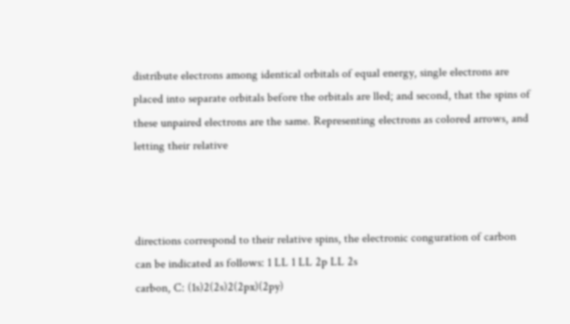distribute electrons among identical orbitals of equal energy, single electrons are placed into separate orbitals before the orbitals are lled; and second, that the spins of these unpaired electrons are the same. Representing electrons as colored arrows, and letting their relative



directions correspond to their relative spins, the electronic conguration of carbon can be indicated as follows: 1 LL 1 LL 2p LL 2s
carbon, C: (1s)2(2s)2(2px)(2py)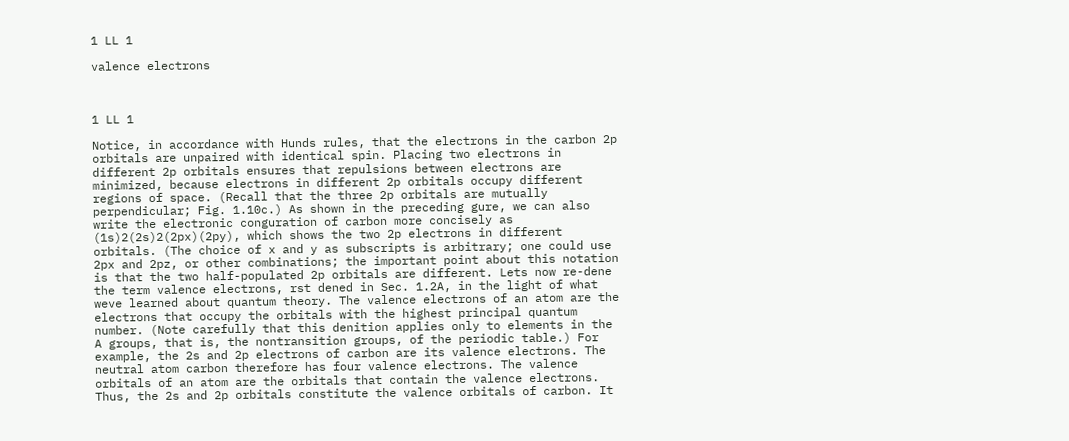1 LL 1

valence electrons



1 LL 1

Notice, in accordance with Hunds rules, that the electrons in the carbon 2p orbitals are unpaired with identical spin. Placing two electrons in different 2p orbitals ensures that repulsions between electrons are minimized, because electrons in different 2p orbitals occupy different regions of space. (Recall that the three 2p orbitals are mutually perpendicular; Fig. 1.10c.) As shown in the preceding gure, we can also write the electronic conguration of carbon more concisely as (1s)2(2s)2(2px)(2py), which shows the two 2p electrons in different orbitals. (The choice of x and y as subscripts is arbitrary; one could use 2px and 2pz, or other combinations; the important point about this notation is that the two half-populated 2p orbitals are different. Lets now re-dene the term valence electrons, rst dened in Sec. 1.2A, in the light of what weve learned about quantum theory. The valence electrons of an atom are the electrons that occupy the orbitals with the highest principal quantum number. (Note carefully that this denition applies only to elements in the A groups, that is, the nontransition groups, of the periodic table.) For example, the 2s and 2p electrons of carbon are its valence electrons. The neutral atom carbon therefore has four valence electrons. The valence orbitals of an atom are the orbitals that contain the valence electrons. Thus, the 2s and 2p orbitals constitute the valence orbitals of carbon. It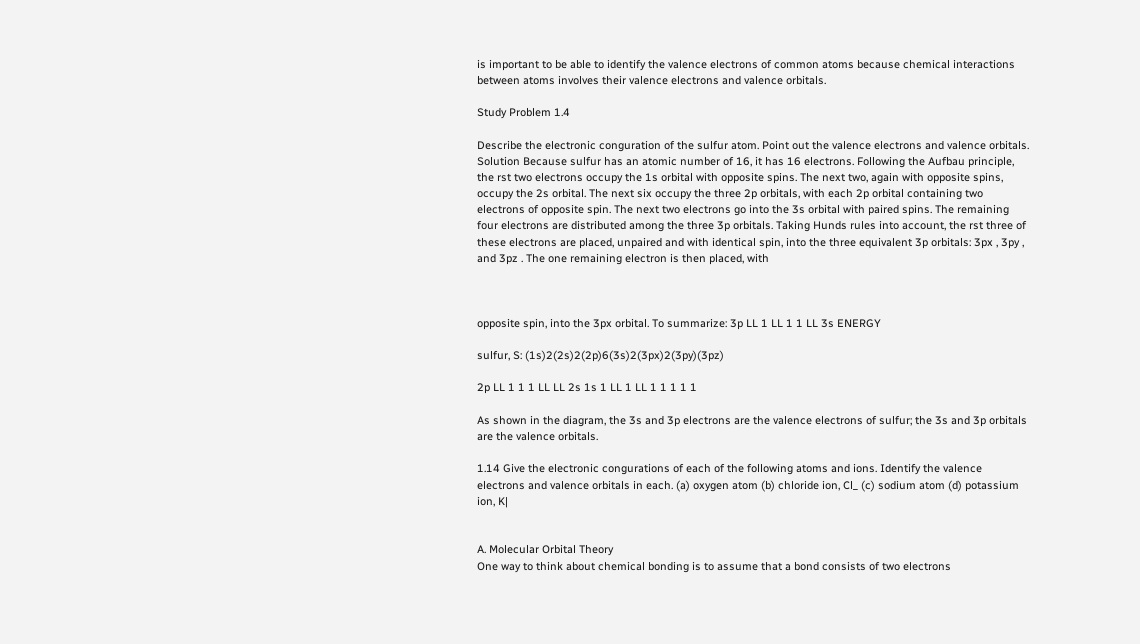is important to be able to identify the valence electrons of common atoms because chemical interactions between atoms involves their valence electrons and valence orbitals.

Study Problem 1.4

Describe the electronic conguration of the sulfur atom. Point out the valence electrons and valence orbitals. Solution Because sulfur has an atomic number of 16, it has 16 electrons. Following the Aufbau principle, the rst two electrons occupy the 1s orbital with opposite spins. The next two, again with opposite spins, occupy the 2s orbital. The next six occupy the three 2p orbitals, with each 2p orbital containing two electrons of opposite spin. The next two electrons go into the 3s orbital with paired spins. The remaining four electrons are distributed among the three 3p orbitals. Taking Hunds rules into account, the rst three of these electrons are placed, unpaired and with identical spin, into the three equivalent 3p orbitals: 3px , 3py , and 3pz . The one remaining electron is then placed, with



opposite spin, into the 3px orbital. To summarize: 3p LL 1 LL 1 1 LL 3s ENERGY

sulfur, S: (1s)2(2s)2(2p)6(3s)2(3px)2(3py)(3pz)

2p LL 1 1 1 LL LL 2s 1s 1 LL 1 LL 1 1 1 1 1

As shown in the diagram, the 3s and 3p electrons are the valence electrons of sulfur; the 3s and 3p orbitals are the valence orbitals.

1.14 Give the electronic congurations of each of the following atoms and ions. Identify the valence electrons and valence orbitals in each. (a) oxygen atom (b) chloride ion, Cl_ (c) sodium atom (d) potassium ion, K|


A. Molecular Orbital Theory
One way to think about chemical bonding is to assume that a bond consists of two electrons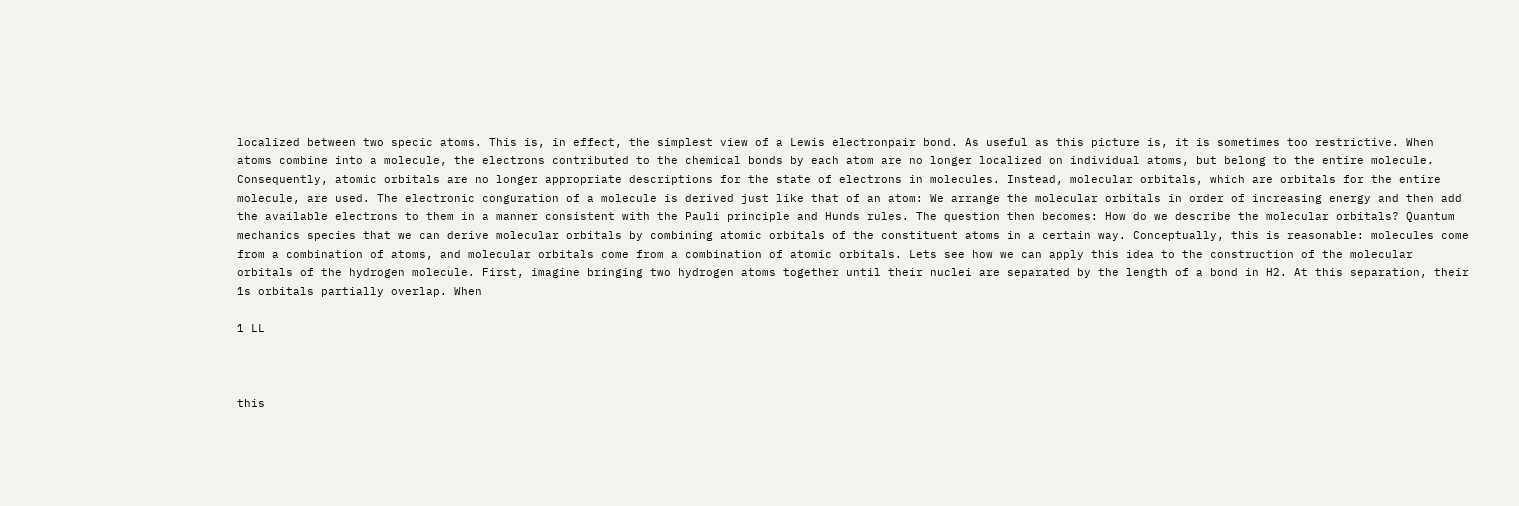localized between two specic atoms. This is, in effect, the simplest view of a Lewis electronpair bond. As useful as this picture is, it is sometimes too restrictive. When atoms combine into a molecule, the electrons contributed to the chemical bonds by each atom are no longer localized on individual atoms, but belong to the entire molecule. Consequently, atomic orbitals are no longer appropriate descriptions for the state of electrons in molecules. Instead, molecular orbitals, which are orbitals for the entire molecule, are used. The electronic conguration of a molecule is derived just like that of an atom: We arrange the molecular orbitals in order of increasing energy and then add the available electrons to them in a manner consistent with the Pauli principle and Hunds rules. The question then becomes: How do we describe the molecular orbitals? Quantum mechanics species that we can derive molecular orbitals by combining atomic orbitals of the constituent atoms in a certain way. Conceptually, this is reasonable: molecules come from a combination of atoms, and molecular orbitals come from a combination of atomic orbitals. Lets see how we can apply this idea to the construction of the molecular orbitals of the hydrogen molecule. First, imagine bringing two hydrogen atoms together until their nuclei are separated by the length of a bond in H2. At this separation, their 1s orbitals partially overlap. When

1 LL



this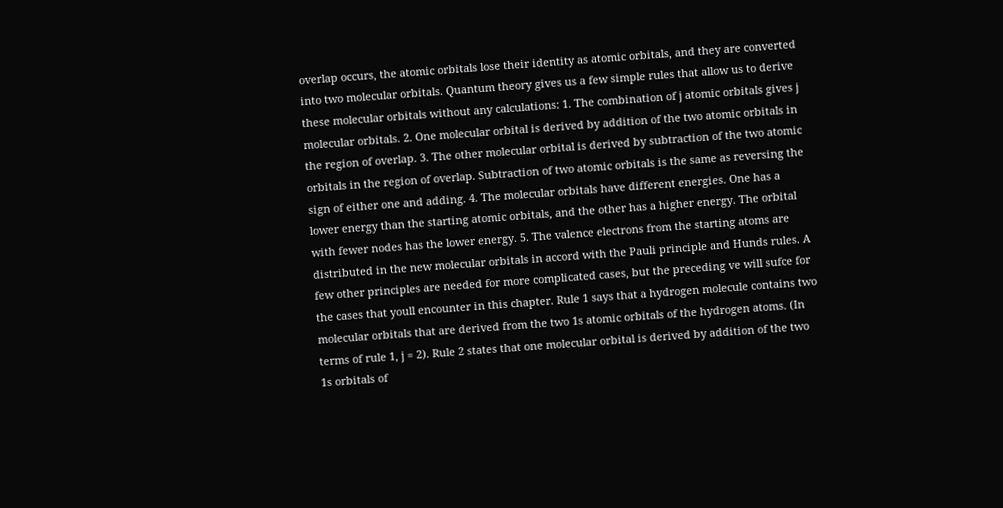overlap occurs, the atomic orbitals lose their identity as atomic orbitals, and they are converted into two molecular orbitals. Quantum theory gives us a few simple rules that allow us to derive these molecular orbitals without any calculations: 1. The combination of j atomic orbitals gives j molecular orbitals. 2. One molecular orbital is derived by addition of the two atomic orbitals in the region of overlap. 3. The other molecular orbital is derived by subtraction of the two atomic orbitals in the region of overlap. Subtraction of two atomic orbitals is the same as reversing the sign of either one and adding. 4. The molecular orbitals have different energies. One has a lower energy than the starting atomic orbitals, and the other has a higher energy. The orbital with fewer nodes has the lower energy. 5. The valence electrons from the starting atoms are distributed in the new molecular orbitals in accord with the Pauli principle and Hunds rules. A few other principles are needed for more complicated cases, but the preceding ve will sufce for the cases that youll encounter in this chapter. Rule 1 says that a hydrogen molecule contains two molecular orbitals that are derived from the two 1s atomic orbitals of the hydrogen atoms. (In terms of rule 1, j = 2). Rule 2 states that one molecular orbital is derived by addition of the two 1s orbitals of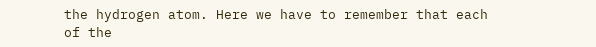the hydrogen atom. Here we have to remember that each of the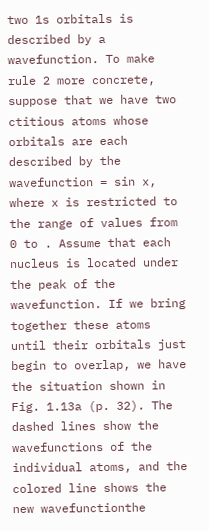two 1s orbitals is described by a wavefunction. To make rule 2 more concrete, suppose that we have two ctitious atoms whose orbitals are each described by the wavefunction = sin x, where x is restricted to the range of values from 0 to . Assume that each nucleus is located under the peak of the wavefunction. If we bring together these atoms until their orbitals just begin to overlap, we have the situation shown in Fig. 1.13a (p. 32). The dashed lines show the wavefunctions of the individual atoms, and the colored line shows the new wavefunctionthe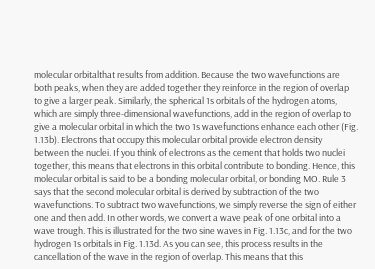molecular orbitalthat results from addition. Because the two wavefunctions are both peaks, when they are added together they reinforce in the region of overlap to give a larger peak. Similarly, the spherical 1s orbitals of the hydrogen atoms, which are simply three-dimensional wavefunctions, add in the region of overlap to give a molecular orbital in which the two 1s wavefunctions enhance each other (Fig. 1.13b). Electrons that occupy this molecular orbital provide electron density between the nuclei. If you think of electrons as the cement that holds two nuclei together, this means that electrons in this orbital contribute to bonding. Hence, this molecular orbital is said to be a bonding molecular orbital, or bonding MO. Rule 3 says that the second molecular orbital is derived by subtraction of the two wavefunctions. To subtract two wavefunctions, we simply reverse the sign of either one and then add. In other words, we convert a wave peak of one orbital into a wave trough. This is illustrated for the two sine waves in Fig. 1.13c, and for the two hydrogen 1s orbitals in Fig. 1.13d. As you can see, this process results in the cancellation of the wave in the region of overlap. This means that this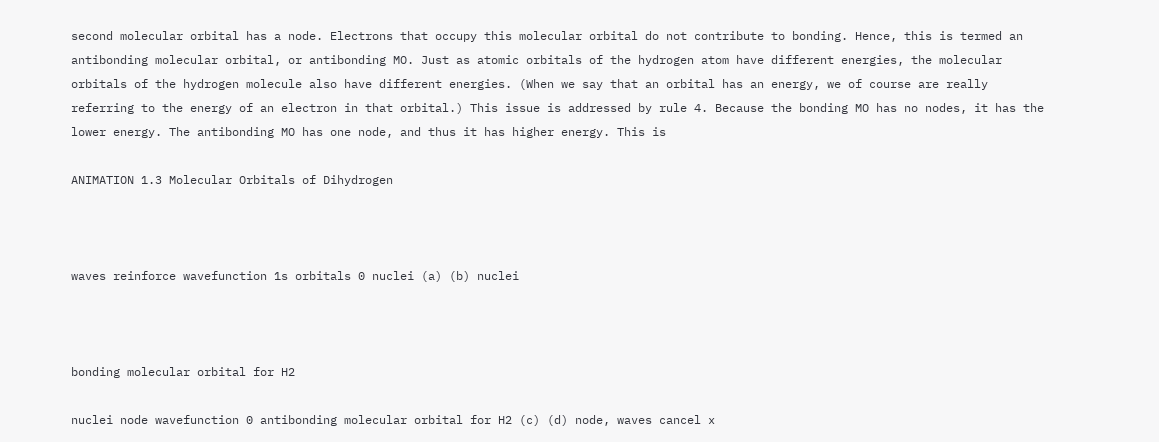second molecular orbital has a node. Electrons that occupy this molecular orbital do not contribute to bonding. Hence, this is termed an antibonding molecular orbital, or antibonding MO. Just as atomic orbitals of the hydrogen atom have different energies, the molecular orbitals of the hydrogen molecule also have different energies. (When we say that an orbital has an energy, we of course are really referring to the energy of an electron in that orbital.) This issue is addressed by rule 4. Because the bonding MO has no nodes, it has the lower energy. The antibonding MO has one node, and thus it has higher energy. This is

ANIMATION 1.3 Molecular Orbitals of Dihydrogen



waves reinforce wavefunction 1s orbitals 0 nuclei (a) (b) nuclei



bonding molecular orbital for H2

nuclei node wavefunction 0 antibonding molecular orbital for H2 (c) (d) node, waves cancel x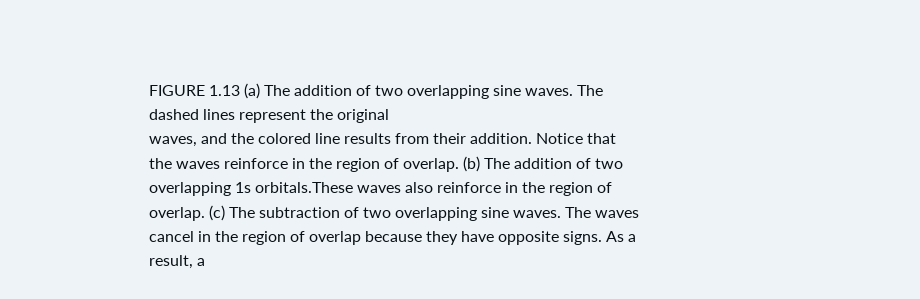FIGURE 1.13 (a) The addition of two overlapping sine waves. The dashed lines represent the original
waves, and the colored line results from their addition. Notice that the waves reinforce in the region of overlap. (b) The addition of two overlapping 1s orbitals.These waves also reinforce in the region of overlap. (c) The subtraction of two overlapping sine waves. The waves cancel in the region of overlap because they have opposite signs. As a result, a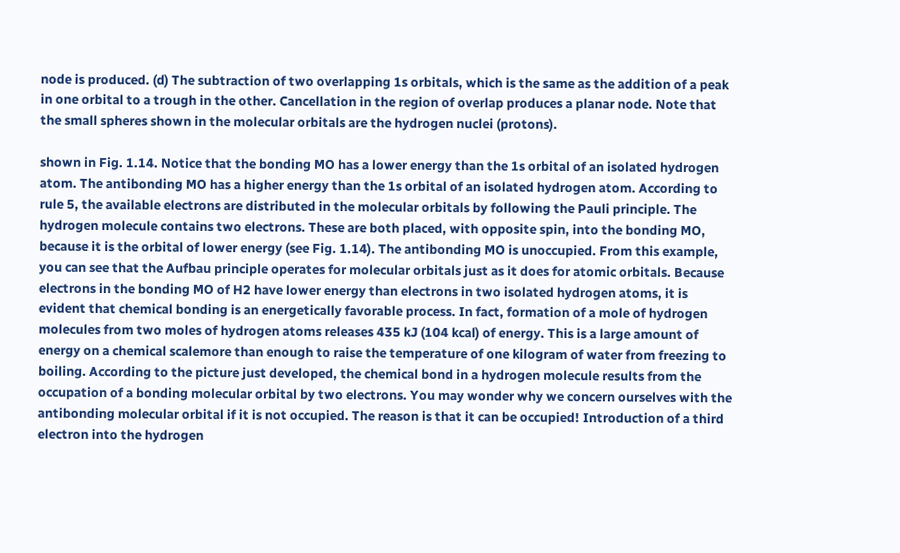node is produced. (d) The subtraction of two overlapping 1s orbitals, which is the same as the addition of a peak in one orbital to a trough in the other. Cancellation in the region of overlap produces a planar node. Note that the small spheres shown in the molecular orbitals are the hydrogen nuclei (protons).

shown in Fig. 1.14. Notice that the bonding MO has a lower energy than the 1s orbital of an isolated hydrogen atom. The antibonding MO has a higher energy than the 1s orbital of an isolated hydrogen atom. According to rule 5, the available electrons are distributed in the molecular orbitals by following the Pauli principle. The hydrogen molecule contains two electrons. These are both placed, with opposite spin, into the bonding MO, because it is the orbital of lower energy (see Fig. 1.14). The antibonding MO is unoccupied. From this example, you can see that the Aufbau principle operates for molecular orbitals just as it does for atomic orbitals. Because electrons in the bonding MO of H2 have lower energy than electrons in two isolated hydrogen atoms, it is evident that chemical bonding is an energetically favorable process. In fact, formation of a mole of hydrogen molecules from two moles of hydrogen atoms releases 435 kJ (104 kcal) of energy. This is a large amount of energy on a chemical scalemore than enough to raise the temperature of one kilogram of water from freezing to boiling. According to the picture just developed, the chemical bond in a hydrogen molecule results from the occupation of a bonding molecular orbital by two electrons. You may wonder why we concern ourselves with the antibonding molecular orbital if it is not occupied. The reason is that it can be occupied! Introduction of a third electron into the hydrogen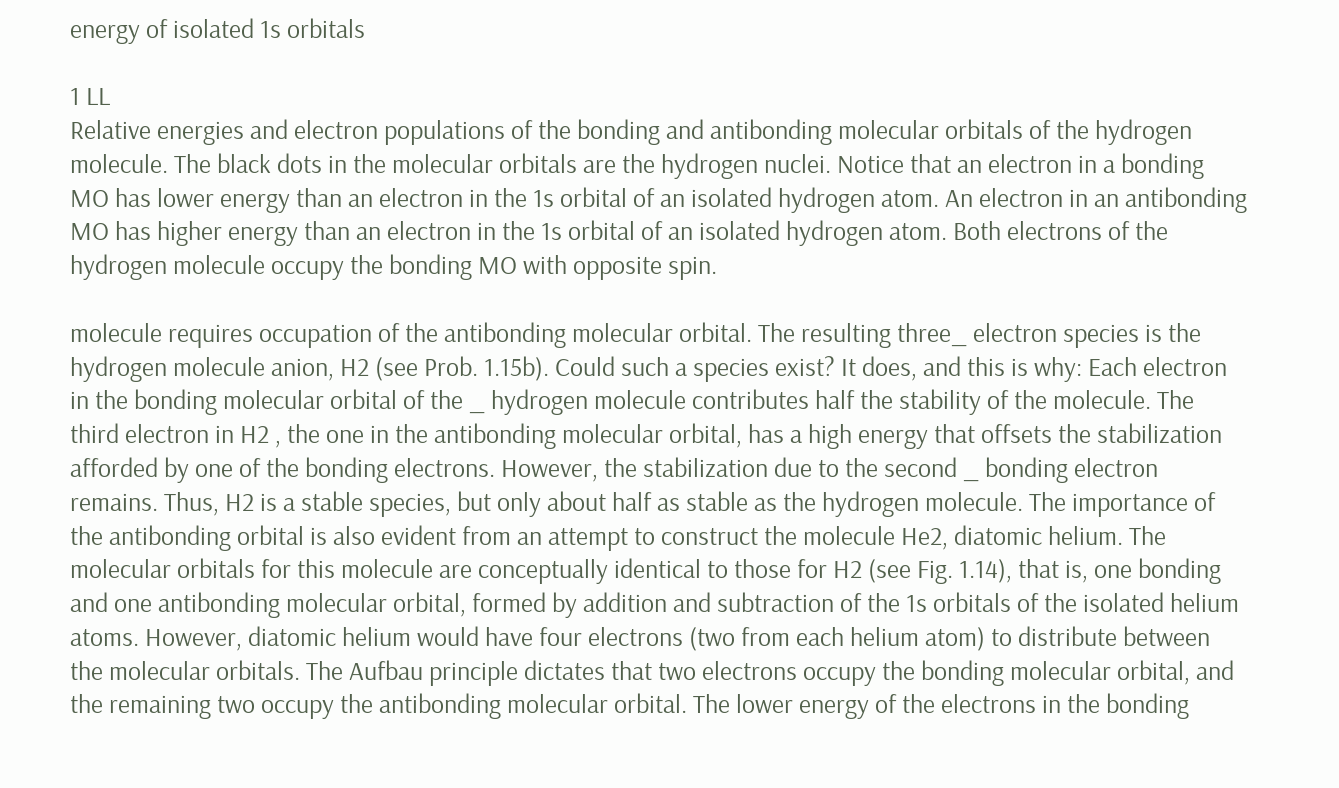energy of isolated 1s orbitals

1 LL
Relative energies and electron populations of the bonding and antibonding molecular orbitals of the hydrogen molecule. The black dots in the molecular orbitals are the hydrogen nuclei. Notice that an electron in a bonding MO has lower energy than an electron in the 1s orbital of an isolated hydrogen atom. An electron in an antibonding MO has higher energy than an electron in the 1s orbital of an isolated hydrogen atom. Both electrons of the hydrogen molecule occupy the bonding MO with opposite spin.

molecule requires occupation of the antibonding molecular orbital. The resulting three_ electron species is the hydrogen molecule anion, H2 (see Prob. 1.15b). Could such a species exist? It does, and this is why: Each electron in the bonding molecular orbital of the _ hydrogen molecule contributes half the stability of the molecule. The third electron in H2 , the one in the antibonding molecular orbital, has a high energy that offsets the stabilization afforded by one of the bonding electrons. However, the stabilization due to the second _ bonding electron remains. Thus, H2 is a stable species, but only about half as stable as the hydrogen molecule. The importance of the antibonding orbital is also evident from an attempt to construct the molecule He2, diatomic helium. The molecular orbitals for this molecule are conceptually identical to those for H2 (see Fig. 1.14), that is, one bonding and one antibonding molecular orbital, formed by addition and subtraction of the 1s orbitals of the isolated helium atoms. However, diatomic helium would have four electrons (two from each helium atom) to distribute between the molecular orbitals. The Aufbau principle dictates that two electrons occupy the bonding molecular orbital, and the remaining two occupy the antibonding molecular orbital. The lower energy of the electrons in the bonding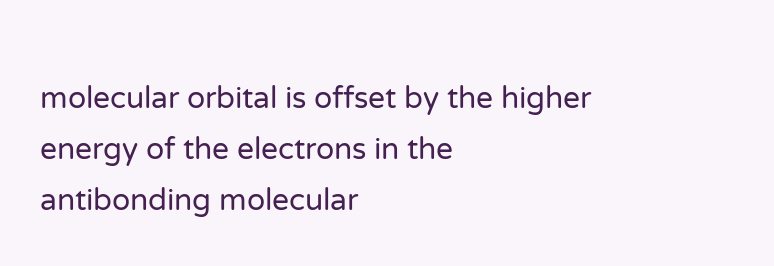molecular orbital is offset by the higher energy of the electrons in the antibonding molecular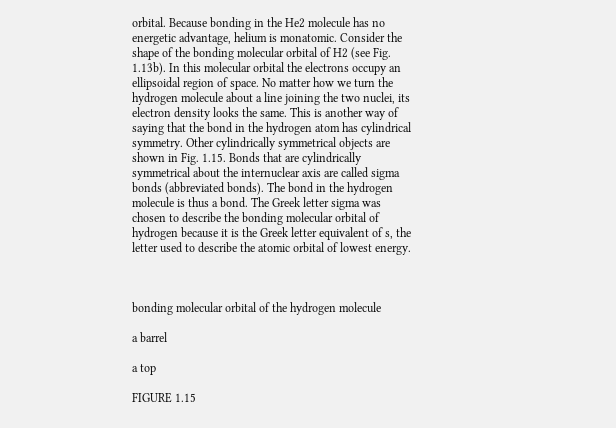orbital. Because bonding in the He2 molecule has no energetic advantage, helium is monatomic. Consider the shape of the bonding molecular orbital of H2 (see Fig. 1.13b). In this molecular orbital the electrons occupy an ellipsoidal region of space. No matter how we turn the hydrogen molecule about a line joining the two nuclei, its electron density looks the same. This is another way of saying that the bond in the hydrogen atom has cylindrical symmetry. Other cylindrically symmetrical objects are shown in Fig. 1.15. Bonds that are cylindrically symmetrical about the internuclear axis are called sigma bonds (abbreviated bonds). The bond in the hydrogen molecule is thus a bond. The Greek letter sigma was chosen to describe the bonding molecular orbital of hydrogen because it is the Greek letter equivalent of s, the letter used to describe the atomic orbital of lowest energy.



bonding molecular orbital of the hydrogen molecule

a barrel

a top

FIGURE 1.15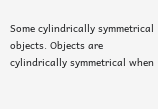Some cylindrically symmetrical objects. Objects are cylindrically symmetrical when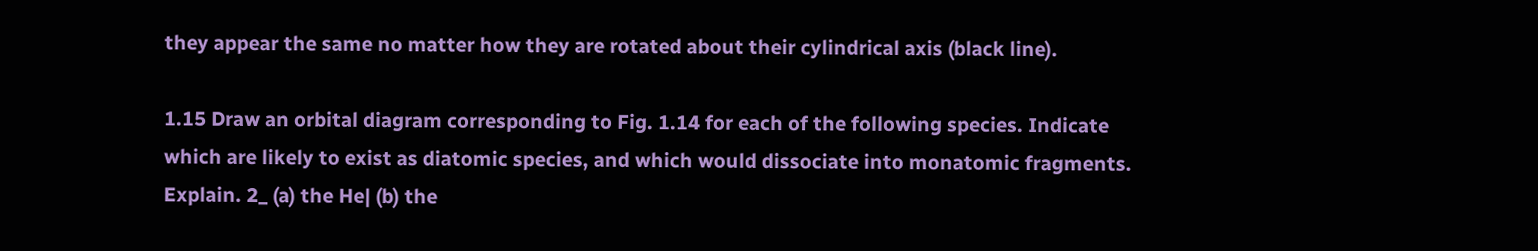they appear the same no matter how they are rotated about their cylindrical axis (black line).

1.15 Draw an orbital diagram corresponding to Fig. 1.14 for each of the following species. Indicate which are likely to exist as diatomic species, and which would dissociate into monatomic fragments. Explain. 2_ (a) the He| (b) the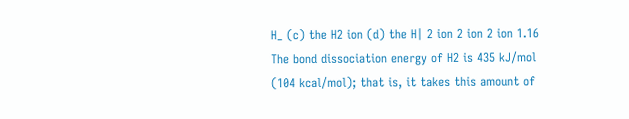H_ (c) the H2 ion (d) the H| 2 ion 2 ion 2 ion 1.16 The bond dissociation energy of H2 is 435 kJ/mol (104 kcal/mol); that is, it takes this amount of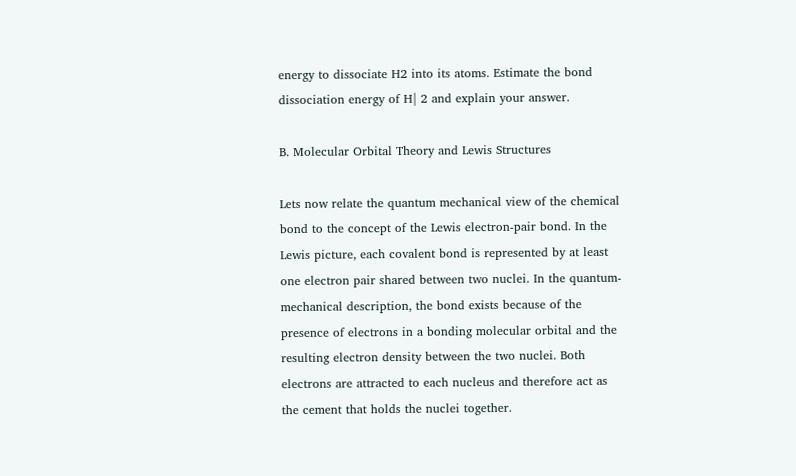energy to dissociate H2 into its atoms. Estimate the bond dissociation energy of H| 2 and explain your answer.

B. Molecular Orbital Theory and Lewis Structures

Lets now relate the quantum mechanical view of the chemical bond to the concept of the Lewis electron-pair bond. In the Lewis picture, each covalent bond is represented by at least one electron pair shared between two nuclei. In the quantum-mechanical description, the bond exists because of the presence of electrons in a bonding molecular orbital and the resulting electron density between the two nuclei. Both electrons are attracted to each nucleus and therefore act as the cement that holds the nuclei together.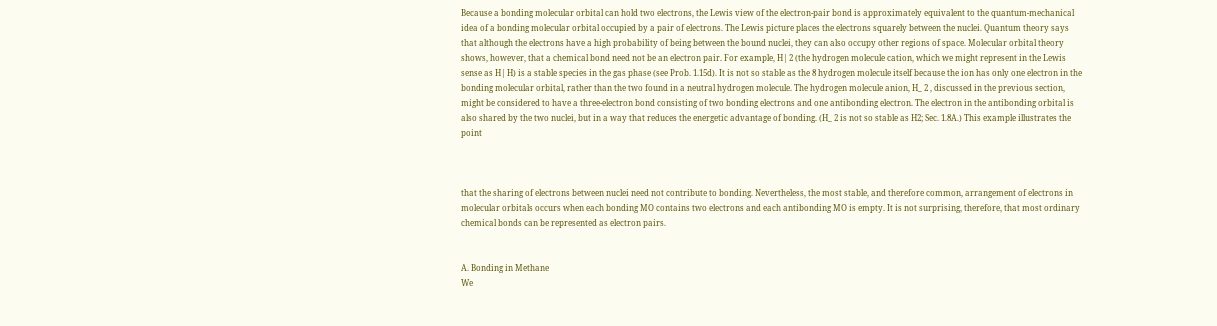Because a bonding molecular orbital can hold two electrons, the Lewis view of the electron-pair bond is approximately equivalent to the quantum-mechanical idea of a bonding molecular orbital occupied by a pair of electrons. The Lewis picture places the electrons squarely between the nuclei. Quantum theory says that although the electrons have a high probability of being between the bound nuclei, they can also occupy other regions of space. Molecular orbital theory shows, however, that a chemical bond need not be an electron pair. For example, H| 2 (the hydrogen molecule cation, which we might represent in the Lewis sense as H| H) is a stable species in the gas phase (see Prob. 1.15d). It is not so stable as the 8 hydrogen molecule itself because the ion has only one electron in the bonding molecular orbital, rather than the two found in a neutral hydrogen molecule. The hydrogen molecule anion, H_ 2 , discussed in the previous section, might be considered to have a three-electron bond consisting of two bonding electrons and one antibonding electron. The electron in the antibonding orbital is also shared by the two nuclei, but in a way that reduces the energetic advantage of bonding. (H_ 2 is not so stable as H2; Sec. 1.8A.) This example illustrates the point



that the sharing of electrons between nuclei need not contribute to bonding. Nevertheless, the most stable, and therefore common, arrangement of electrons in molecular orbitals occurs when each bonding MO contains two electrons and each antibonding MO is empty. It is not surprising, therefore, that most ordinary chemical bonds can be represented as electron pairs.


A. Bonding in Methane
We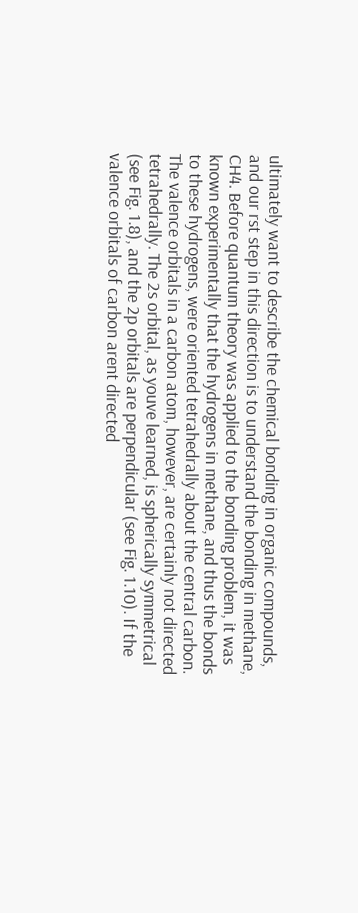ultimately want to describe the chemical bonding in organic compounds, and our rst step in this direction is to understand the bonding in methane, CH4. Before quantum theory was applied to the bonding problem, it was known experimentally that the hydrogens in methane, and thus the bonds to these hydrogens, were oriented tetrahedrally about the central carbon. The valence orbitals in a carbon atom, however, are certainly not directed tetrahedrally. The 2s orbital, as youve learned, is spherically symmetrical (see Fig. 1.8), and the 2p orbitals are perpendicular (see Fig. 1.10). If the valence orbitals of carbon arent directed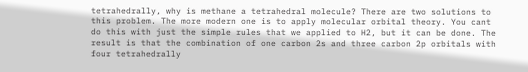tetrahedrally, why is methane a tetrahedral molecule? There are two solutions to this problem. The more modern one is to apply molecular orbital theory. You cant do this with just the simple rules that we applied to H2, but it can be done. The result is that the combination of one carbon 2s and three carbon 2p orbitals with four tetrahedrally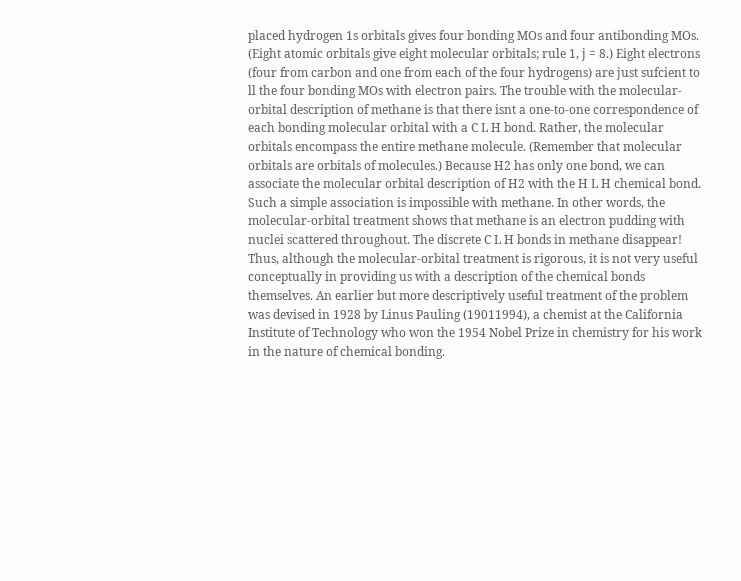placed hydrogen 1s orbitals gives four bonding MOs and four antibonding MOs. (Eight atomic orbitals give eight molecular orbitals; rule 1, j = 8.) Eight electrons (four from carbon and one from each of the four hydrogens) are just sufcient to ll the four bonding MOs with electron pairs. The trouble with the molecular-orbital description of methane is that there isnt a one-to-one correspondence of each bonding molecular orbital with a C L H bond. Rather, the molecular orbitals encompass the entire methane molecule. (Remember that molecular orbitals are orbitals of molecules.) Because H2 has only one bond, we can associate the molecular orbital description of H2 with the H L H chemical bond. Such a simple association is impossible with methane. In other words, the molecular-orbital treatment shows that methane is an electron pudding with nuclei scattered throughout. The discrete C L H bonds in methane disappear! Thus, although the molecular-orbital treatment is rigorous, it is not very useful conceptually in providing us with a description of the chemical bonds themselves. An earlier but more descriptively useful treatment of the problem was devised in 1928 by Linus Pauling (19011994), a chemist at the California Institute of Technology who won the 1954 Nobel Prize in chemistry for his work in the nature of chemical bonding.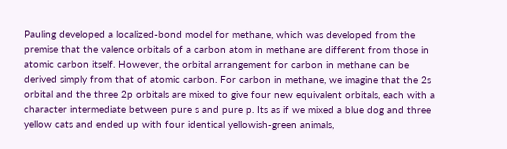Pauling developed a localized-bond model for methane, which was developed from the premise that the valence orbitals of a carbon atom in methane are different from those in atomic carbon itself. However, the orbital arrangement for carbon in methane can be derived simply from that of atomic carbon. For carbon in methane, we imagine that the 2s orbital and the three 2p orbitals are mixed to give four new equivalent orbitals, each with a character intermediate between pure s and pure p. Its as if we mixed a blue dog and three yellow cats and ended up with four identical yellowish-green animals,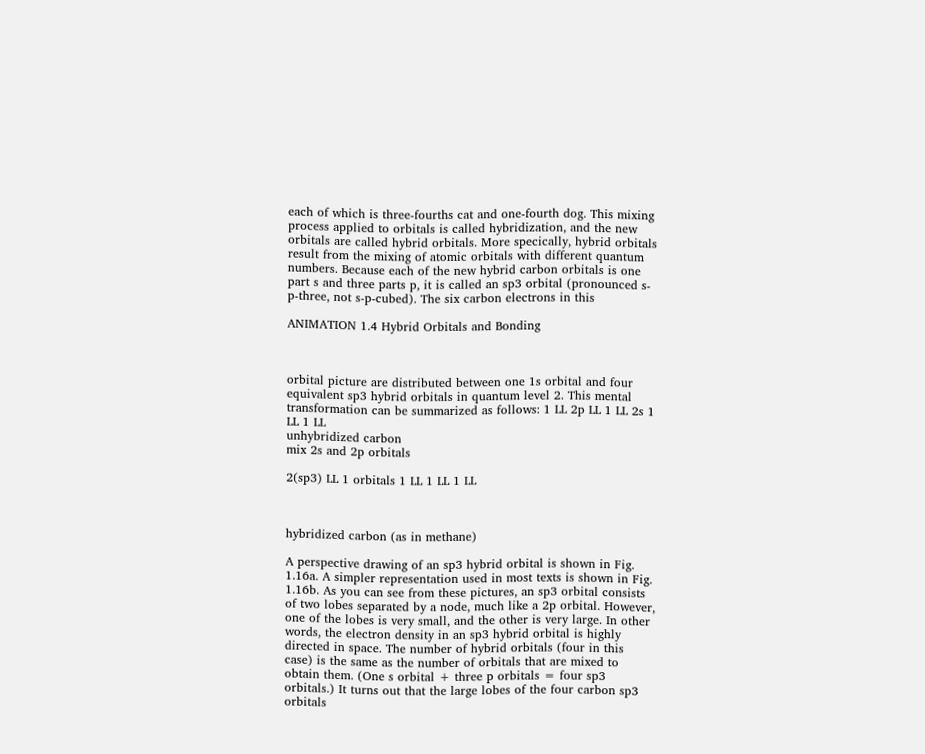each of which is three-fourths cat and one-fourth dog. This mixing process applied to orbitals is called hybridization, and the new orbitals are called hybrid orbitals. More specically, hybrid orbitals result from the mixing of atomic orbitals with different quantum numbers. Because each of the new hybrid carbon orbitals is one part s and three parts p, it is called an sp3 orbital (pronounced s-p-three, not s-p-cubed). The six carbon electrons in this

ANIMATION 1.4 Hybrid Orbitals and Bonding



orbital picture are distributed between one 1s orbital and four equivalent sp3 hybrid orbitals in quantum level 2. This mental transformation can be summarized as follows: 1 LL 2p LL 1 LL 2s 1 LL 1 LL
unhybridized carbon
mix 2s and 2p orbitals

2(sp3) LL 1 orbitals 1 LL 1 LL 1 LL



hybridized carbon (as in methane)

A perspective drawing of an sp3 hybrid orbital is shown in Fig. 1.16a. A simpler representation used in most texts is shown in Fig. 1.16b. As you can see from these pictures, an sp3 orbital consists of two lobes separated by a node, much like a 2p orbital. However, one of the lobes is very small, and the other is very large. In other words, the electron density in an sp3 hybrid orbital is highly directed in space. The number of hybrid orbitals (four in this case) is the same as the number of orbitals that are mixed to obtain them. (One s orbital + three p orbitals = four sp3 orbitals.) It turns out that the large lobes of the four carbon sp3 orbitals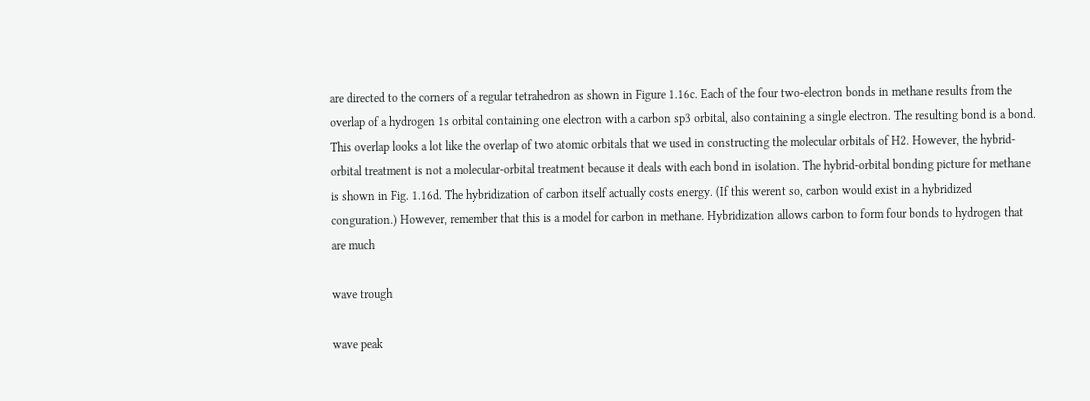are directed to the corners of a regular tetrahedron as shown in Figure 1.16c. Each of the four two-electron bonds in methane results from the overlap of a hydrogen 1s orbital containing one electron with a carbon sp3 orbital, also containing a single electron. The resulting bond is a bond. This overlap looks a lot like the overlap of two atomic orbitals that we used in constructing the molecular orbitals of H2. However, the hybrid-orbital treatment is not a molecular-orbital treatment because it deals with each bond in isolation. The hybrid-orbital bonding picture for methane is shown in Fig. 1.16d. The hybridization of carbon itself actually costs energy. (If this werent so, carbon would exist in a hybridized conguration.) However, remember that this is a model for carbon in methane. Hybridization allows carbon to form four bonds to hydrogen that are much

wave trough

wave peak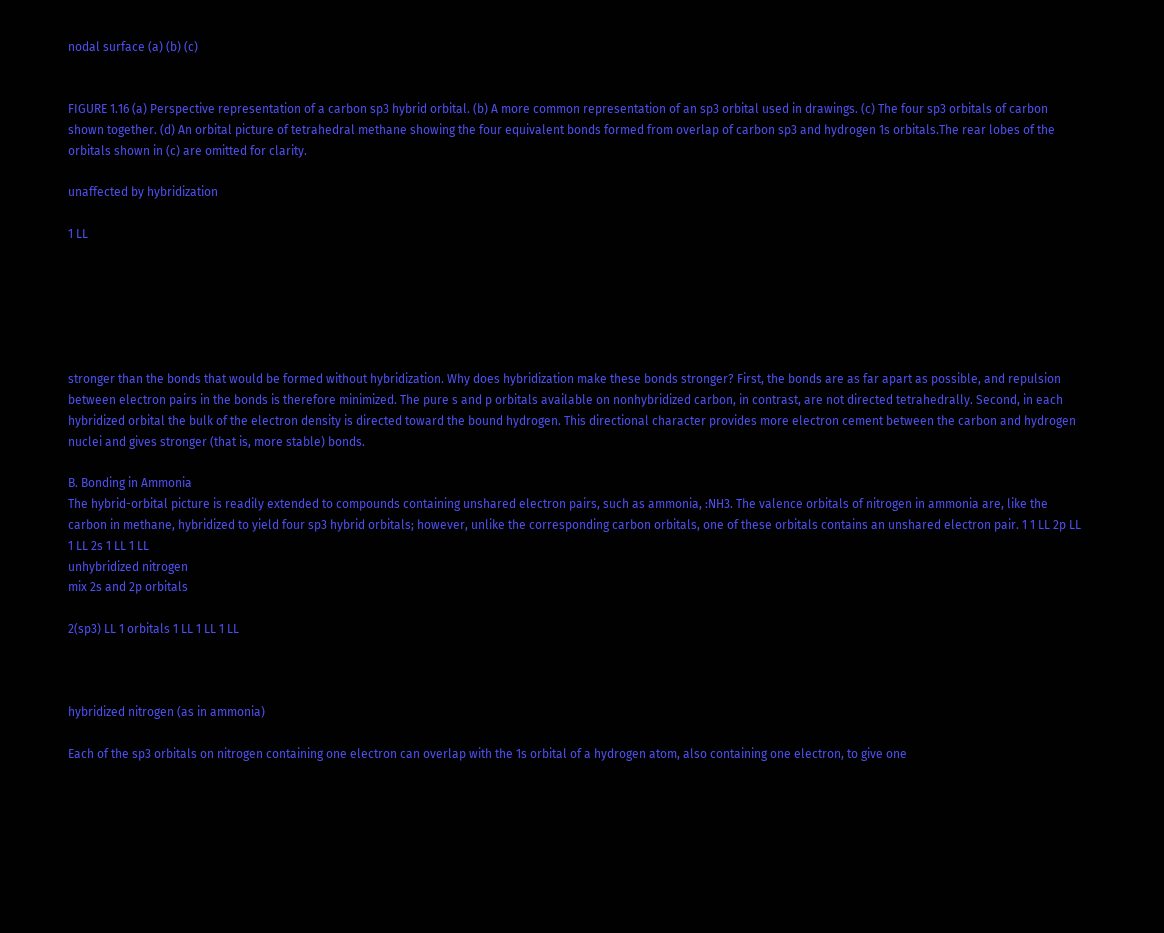nodal surface (a) (b) (c)


FIGURE 1.16 (a) Perspective representation of a carbon sp3 hybrid orbital. (b) A more common representation of an sp3 orbital used in drawings. (c) The four sp3 orbitals of carbon shown together. (d) An orbital picture of tetrahedral methane showing the four equivalent bonds formed from overlap of carbon sp3 and hydrogen 1s orbitals.The rear lobes of the orbitals shown in (c) are omitted for clarity.

unaffected by hybridization

1 LL






stronger than the bonds that would be formed without hybridization. Why does hybridization make these bonds stronger? First, the bonds are as far apart as possible, and repulsion between electron pairs in the bonds is therefore minimized. The pure s and p orbitals available on nonhybridized carbon, in contrast, are not directed tetrahedrally. Second, in each hybridized orbital the bulk of the electron density is directed toward the bound hydrogen. This directional character provides more electron cement between the carbon and hydrogen nuclei and gives stronger (that is, more stable) bonds.

B. Bonding in Ammonia
The hybrid-orbital picture is readily extended to compounds containing unshared electron pairs, such as ammonia, :NH3. The valence orbitals of nitrogen in ammonia are, like the carbon in methane, hybridized to yield four sp3 hybrid orbitals; however, unlike the corresponding carbon orbitals, one of these orbitals contains an unshared electron pair. 1 1 LL 2p LL 1 LL 2s 1 LL 1 LL
unhybridized nitrogen
mix 2s and 2p orbitals

2(sp3) LL 1 orbitals 1 LL 1 LL 1 LL



hybridized nitrogen (as in ammonia)

Each of the sp3 orbitals on nitrogen containing one electron can overlap with the 1s orbital of a hydrogen atom, also containing one electron, to give one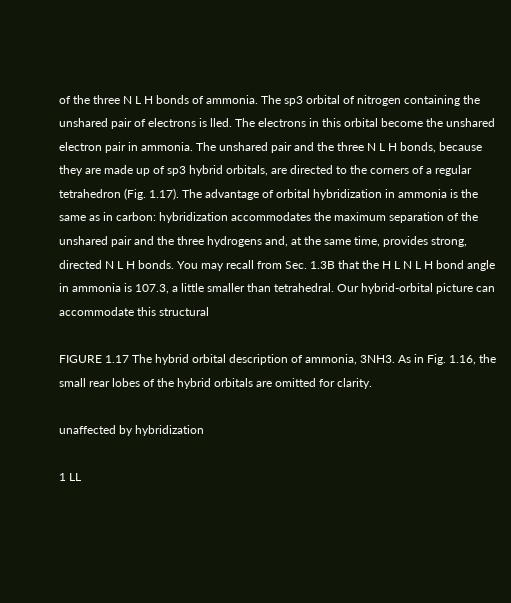of the three N L H bonds of ammonia. The sp3 orbital of nitrogen containing the unshared pair of electrons is lled. The electrons in this orbital become the unshared electron pair in ammonia. The unshared pair and the three N L H bonds, because they are made up of sp3 hybrid orbitals, are directed to the corners of a regular tetrahedron (Fig. 1.17). The advantage of orbital hybridization in ammonia is the same as in carbon: hybridization accommodates the maximum separation of the unshared pair and the three hydrogens and, at the same time, provides strong, directed N L H bonds. You may recall from Sec. 1.3B that the H L N L H bond angle in ammonia is 107.3, a little smaller than tetrahedral. Our hybrid-orbital picture can accommodate this structural

FIGURE 1.17 The hybrid orbital description of ammonia, 3NH3. As in Fig. 1.16, the small rear lobes of the hybrid orbitals are omitted for clarity.

unaffected by hybridization

1 LL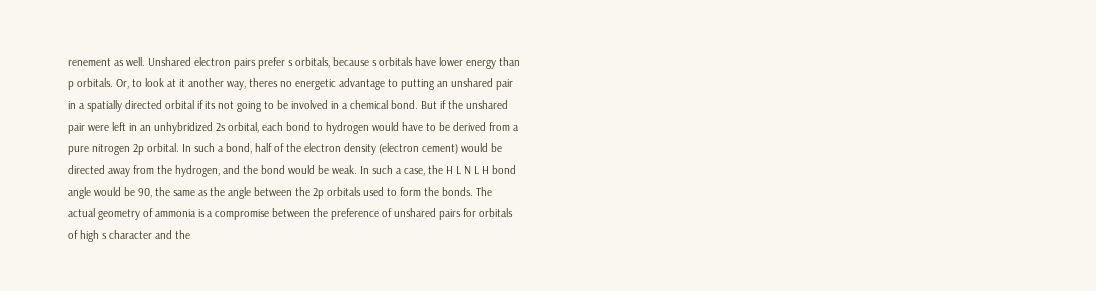renement as well. Unshared electron pairs prefer s orbitals, because s orbitals have lower energy than p orbitals. Or, to look at it another way, theres no energetic advantage to putting an unshared pair in a spatially directed orbital if its not going to be involved in a chemical bond. But if the unshared pair were left in an unhybridized 2s orbital, each bond to hydrogen would have to be derived from a pure nitrogen 2p orbital. In such a bond, half of the electron density (electron cement) would be directed away from the hydrogen, and the bond would be weak. In such a case, the H L N L H bond angle would be 90, the same as the angle between the 2p orbitals used to form the bonds. The actual geometry of ammonia is a compromise between the preference of unshared pairs for orbitals of high s character and the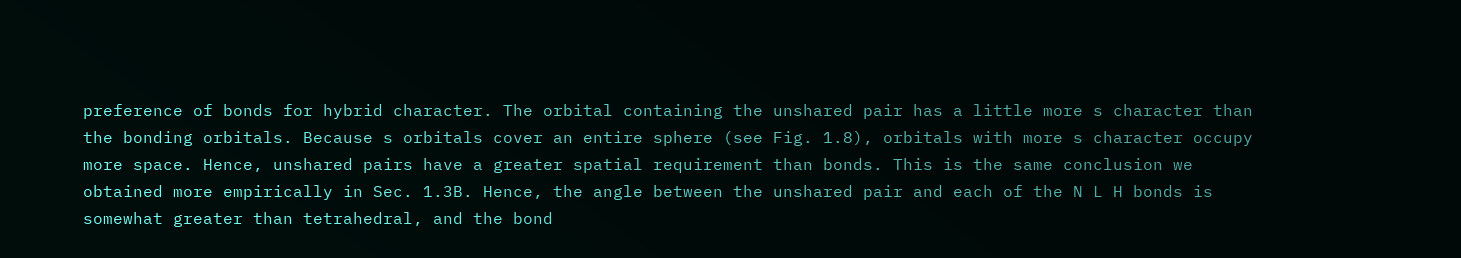preference of bonds for hybrid character. The orbital containing the unshared pair has a little more s character than the bonding orbitals. Because s orbitals cover an entire sphere (see Fig. 1.8), orbitals with more s character occupy more space. Hence, unshared pairs have a greater spatial requirement than bonds. This is the same conclusion we obtained more empirically in Sec. 1.3B. Hence, the angle between the unshared pair and each of the N L H bonds is somewhat greater than tetrahedral, and the bond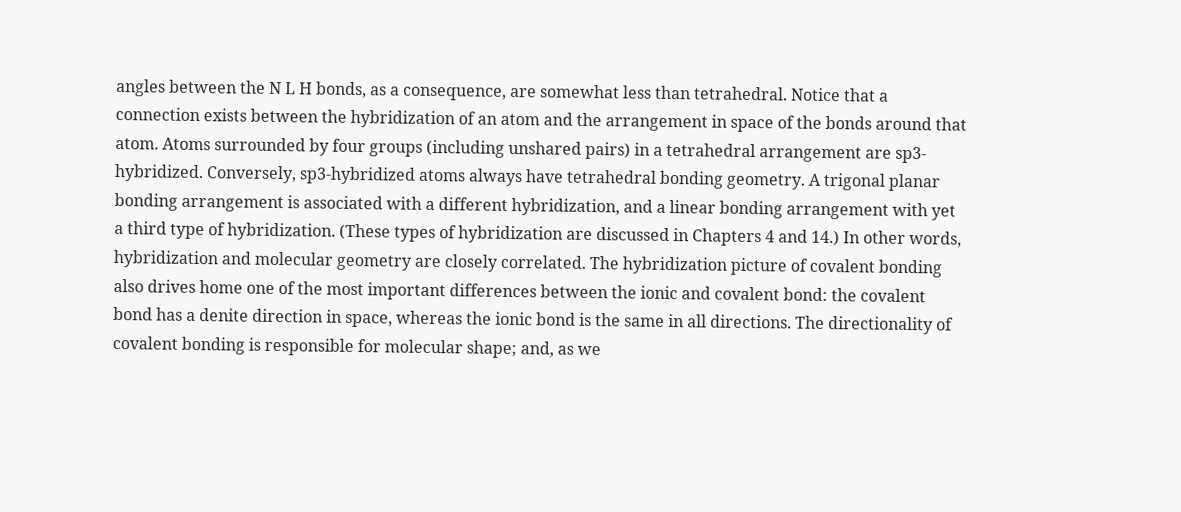angles between the N L H bonds, as a consequence, are somewhat less than tetrahedral. Notice that a connection exists between the hybridization of an atom and the arrangement in space of the bonds around that atom. Atoms surrounded by four groups (including unshared pairs) in a tetrahedral arrangement are sp3-hybridized. Conversely, sp3-hybridized atoms always have tetrahedral bonding geometry. A trigonal planar bonding arrangement is associated with a different hybridization, and a linear bonding arrangement with yet a third type of hybridization. (These types of hybridization are discussed in Chapters 4 and 14.) In other words, hybridization and molecular geometry are closely correlated. The hybridization picture of covalent bonding also drives home one of the most important differences between the ionic and covalent bond: the covalent bond has a denite direction in space, whereas the ionic bond is the same in all directions. The directionality of covalent bonding is responsible for molecular shape; and, as we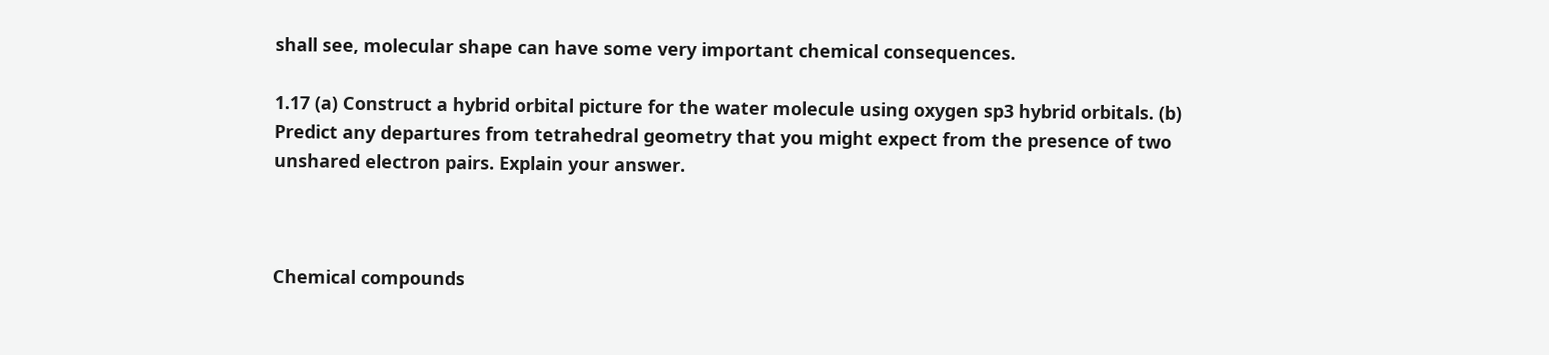shall see, molecular shape can have some very important chemical consequences.

1.17 (a) Construct a hybrid orbital picture for the water molecule using oxygen sp3 hybrid orbitals. (b) Predict any departures from tetrahedral geometry that you might expect from the presence of two unshared electron pairs. Explain your answer.



Chemical compounds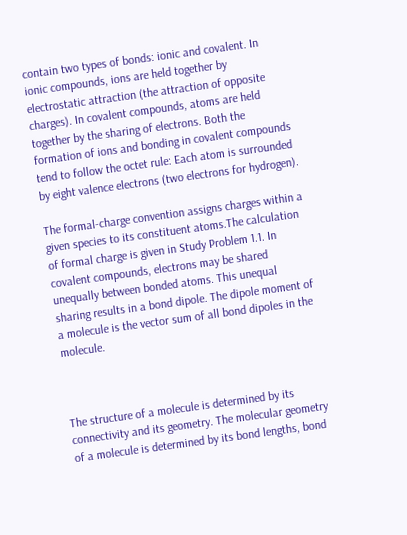contain two types of bonds: ionic and covalent. In ionic compounds, ions are held together by electrostatic attraction (the attraction of opposite charges). In covalent compounds, atoms are held together by the sharing of electrons. Both the formation of ions and bonding in covalent compounds tend to follow the octet rule: Each atom is surrounded by eight valence electrons (two electrons for hydrogen).

The formal-charge convention assigns charges within a given species to its constituent atoms.The calculation of formal charge is given in Study Problem 1.1. In covalent compounds, electrons may be shared unequally between bonded atoms. This unequal sharing results in a bond dipole. The dipole moment of a molecule is the vector sum of all bond dipoles in the molecule.



The structure of a molecule is determined by its connectivity and its geometry. The molecular geometry of a molecule is determined by its bond lengths, bond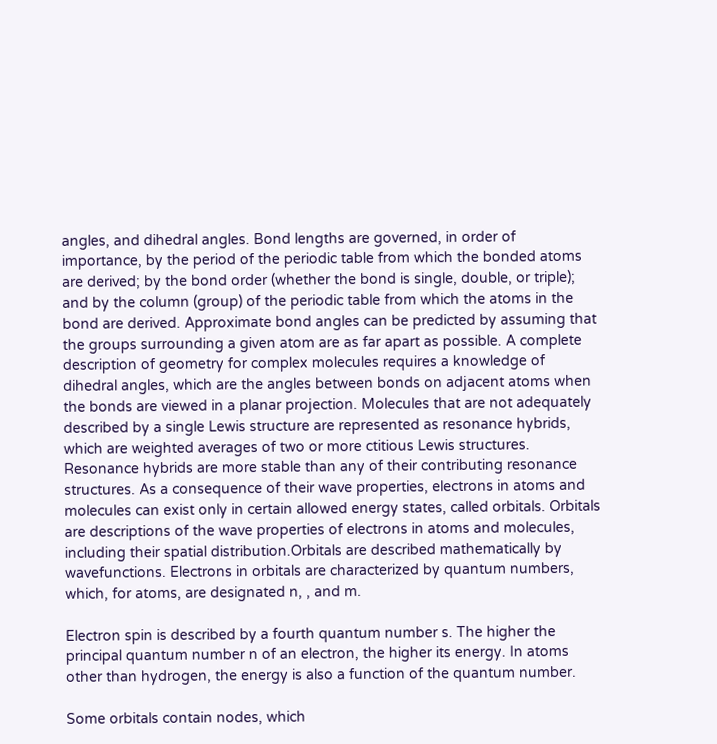angles, and dihedral angles. Bond lengths are governed, in order of importance, by the period of the periodic table from which the bonded atoms are derived; by the bond order (whether the bond is single, double, or triple); and by the column (group) of the periodic table from which the atoms in the bond are derived. Approximate bond angles can be predicted by assuming that the groups surrounding a given atom are as far apart as possible. A complete description of geometry for complex molecules requires a knowledge of dihedral angles, which are the angles between bonds on adjacent atoms when the bonds are viewed in a planar projection. Molecules that are not adequately described by a single Lewis structure are represented as resonance hybrids, which are weighted averages of two or more ctitious Lewis structures. Resonance hybrids are more stable than any of their contributing resonance structures. As a consequence of their wave properties, electrons in atoms and molecules can exist only in certain allowed energy states, called orbitals. Orbitals are descriptions of the wave properties of electrons in atoms and molecules, including their spatial distribution.Orbitals are described mathematically by wavefunctions. Electrons in orbitals are characterized by quantum numbers, which, for atoms, are designated n, , and m.

Electron spin is described by a fourth quantum number s. The higher the principal quantum number n of an electron, the higher its energy. In atoms other than hydrogen, the energy is also a function of the quantum number.

Some orbitals contain nodes, which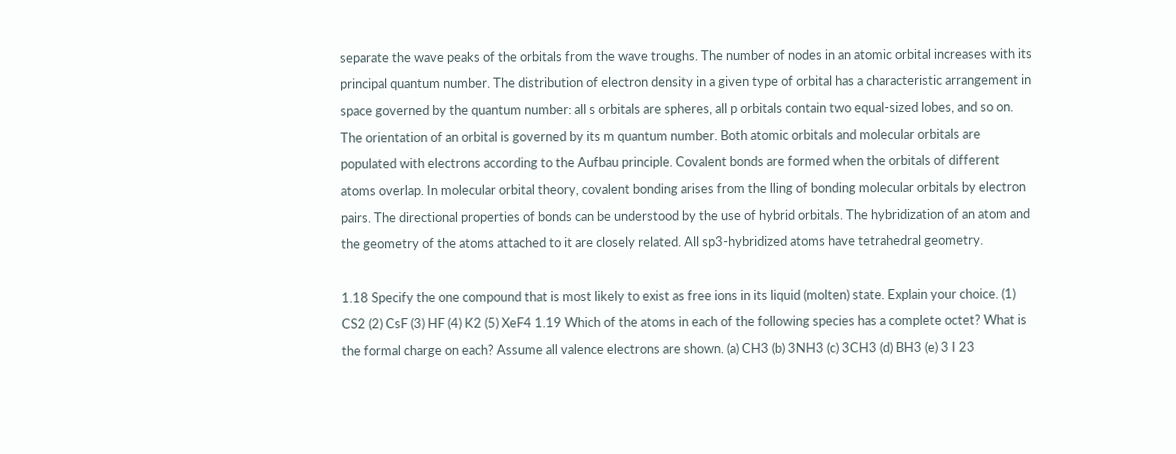separate the wave peaks of the orbitals from the wave troughs. The number of nodes in an atomic orbital increases with its principal quantum number. The distribution of electron density in a given type of orbital has a characteristic arrangement in space governed by the quantum number: all s orbitals are spheres, all p orbitals contain two equal-sized lobes, and so on. The orientation of an orbital is governed by its m quantum number. Both atomic orbitals and molecular orbitals are populated with electrons according to the Aufbau principle. Covalent bonds are formed when the orbitals of different atoms overlap. In molecular orbital theory, covalent bonding arises from the lling of bonding molecular orbitals by electron pairs. The directional properties of bonds can be understood by the use of hybrid orbitals. The hybridization of an atom and the geometry of the atoms attached to it are closely related. All sp3-hybridized atoms have tetrahedral geometry.

1.18 Specify the one compound that is most likely to exist as free ions in its liquid (molten) state. Explain your choice. (1) CS2 (2) CsF (3) HF (4) K2 (5) XeF4 1.19 Which of the atoms in each of the following species has a complete octet? What is the formal charge on each? Assume all valence electrons are shown. (a) CH3 (b) 3NH3 (c) 3CH3 (d) BH3 (e) 3 I 23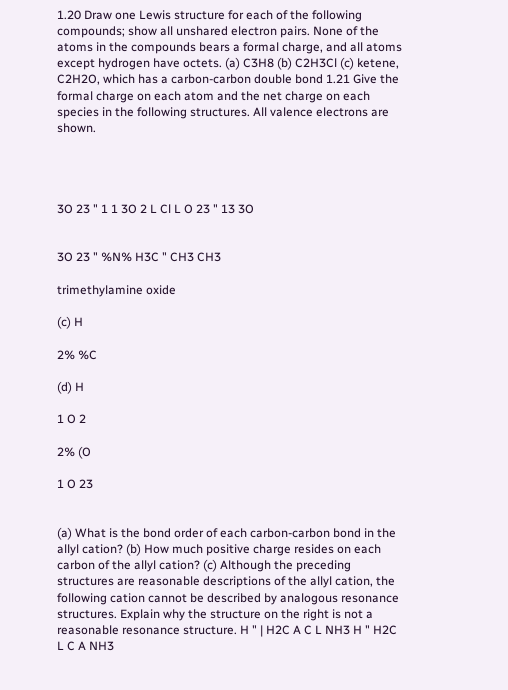1.20 Draw one Lewis structure for each of the following compounds; show all unshared electron pairs. None of the atoms in the compounds bears a formal charge, and all atoms except hydrogen have octets. (a) C3H8 (b) C2H3Cl (c) ketene, C2H2O, which has a carbon-carbon double bond 1.21 Give the formal charge on each atom and the net charge on each species in the following structures. All valence electrons are shown.




3O 23 " 1 1 3O 2 L Cl L O 23 " 13 3O


3O 23 " %N% H3C " CH3 CH3

trimethylamine oxide

(c) H

2% %C

(d) H

1 O 2

2% (O

1 O 23


(a) What is the bond order of each carbon-carbon bond in the allyl cation? (b) How much positive charge resides on each carbon of the allyl cation? (c) Although the preceding structures are reasonable descriptions of the allyl cation, the following cation cannot be described by analogous resonance structures. Explain why the structure on the right is not a reasonable resonance structure. H " | H2C A C L NH3 H " H2C L C A NH3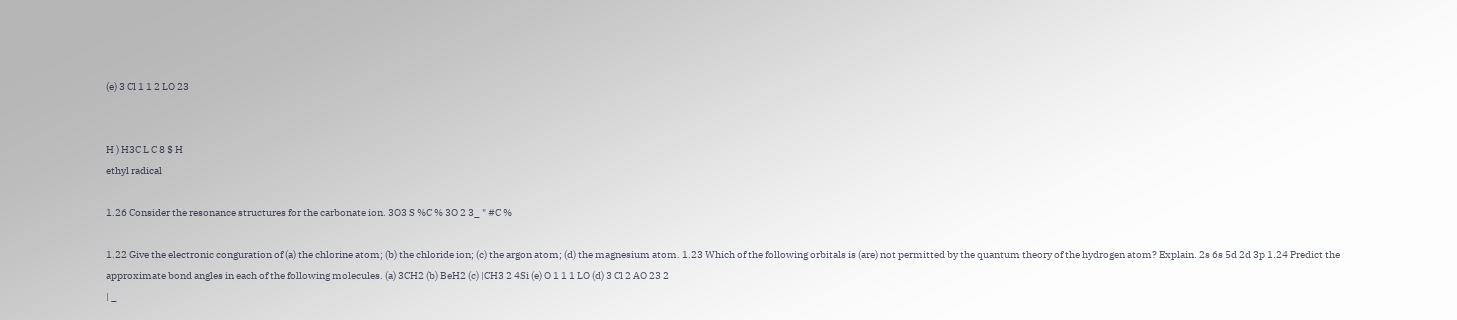(e) 3 Cl 1 1 2 LO 23


H ) H3C L C 8 $ H
ethyl radical

1.26 Consider the resonance structures for the carbonate ion. 3O3 S %C % 3O 2 3_ " #C %

1.22 Give the electronic conguration of (a) the chlorine atom; (b) the chloride ion; (c) the argon atom; (d) the magnesium atom. 1.23 Which of the following orbitals is (are) not permitted by the quantum theory of the hydrogen atom? Explain. 2s 6s 5d 2d 3p 1.24 Predict the approximate bond angles in each of the following molecules. (a) 3CH2 (b) BeH2 (c) |CH3 2 4Si (e) O 1 1 1 LO (d) 3 Cl 2 AO 23 2
| _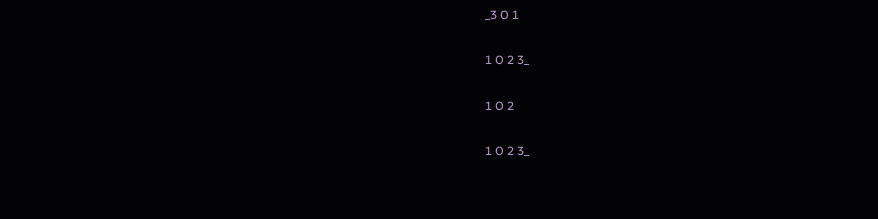_3 O 1

1 O 2 3_

1 O 2

1 O 2 3_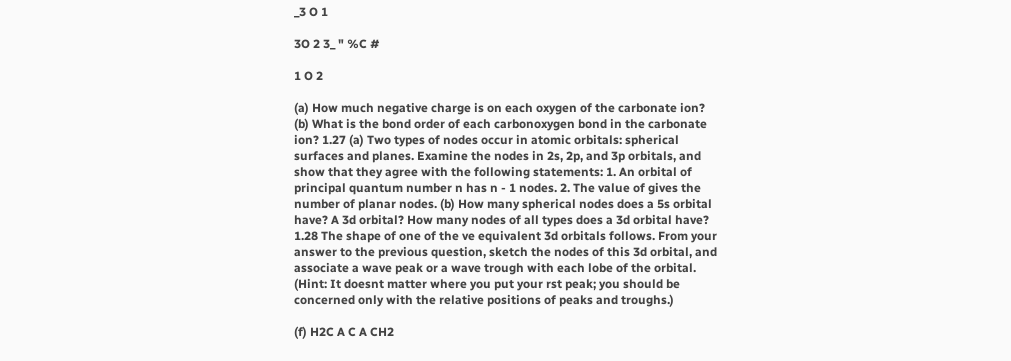_3 O 1

3O 2 3_ " %C #

1 O 2

(a) How much negative charge is on each oxygen of the carbonate ion? (b) What is the bond order of each carbonoxygen bond in the carbonate ion? 1.27 (a) Two types of nodes occur in atomic orbitals: spherical surfaces and planes. Examine the nodes in 2s, 2p, and 3p orbitals, and show that they agree with the following statements: 1. An orbital of principal quantum number n has n - 1 nodes. 2. The value of gives the number of planar nodes. (b) How many spherical nodes does a 5s orbital have? A 3d orbital? How many nodes of all types does a 3d orbital have? 1.28 The shape of one of the ve equivalent 3d orbitals follows. From your answer to the previous question, sketch the nodes of this 3d orbital, and associate a wave peak or a wave trough with each lobe of the orbital. (Hint: It doesnt matter where you put your rst peak; you should be concerned only with the relative positions of peaks and troughs.)

(f) H2C A C A CH2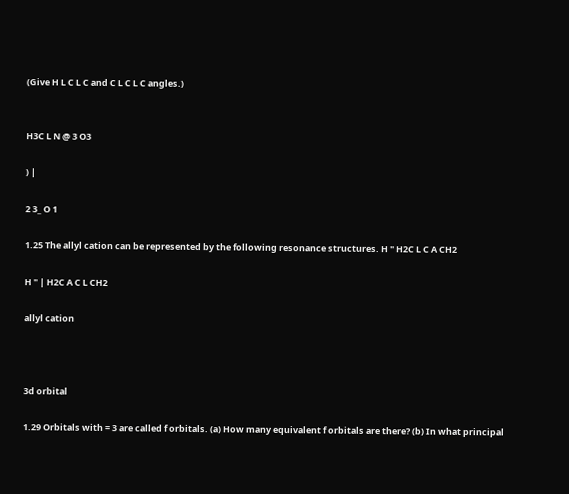(Give H L C L C and C L C L C angles.)


H3C L N @ 3 O3

) |

2 3_ O 1

1.25 The allyl cation can be represented by the following resonance structures. H " H2C L C A CH2

H " | H2C A C L CH2

allyl cation



3d orbital

1.29 Orbitals with = 3 are called f orbitals. (a) How many equivalent f orbitals are there? (b) In what principal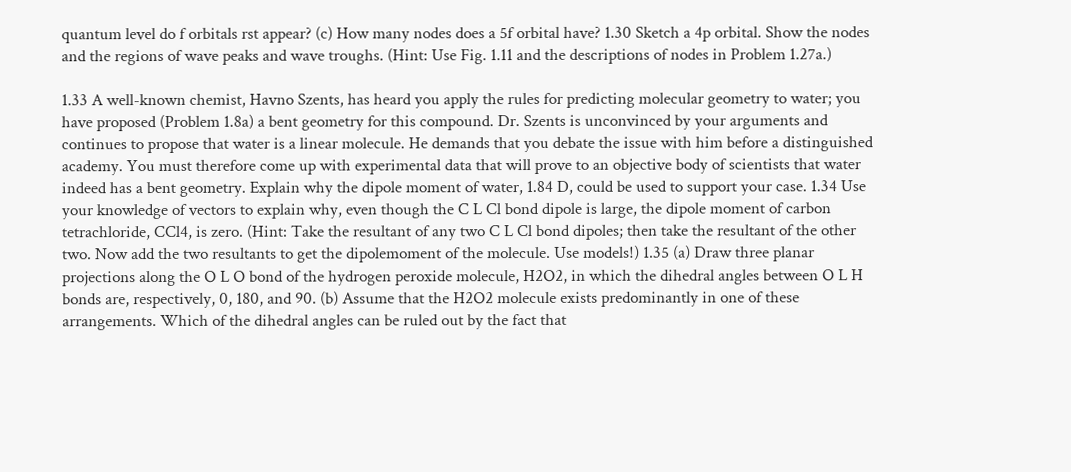quantum level do f orbitals rst appear? (c) How many nodes does a 5f orbital have? 1.30 Sketch a 4p orbital. Show the nodes and the regions of wave peaks and wave troughs. (Hint: Use Fig. 1.11 and the descriptions of nodes in Problem 1.27a.)

1.33 A well-known chemist, Havno Szents, has heard you apply the rules for predicting molecular geometry to water; you have proposed (Problem 1.8a) a bent geometry for this compound. Dr. Szents is unconvinced by your arguments and continues to propose that water is a linear molecule. He demands that you debate the issue with him before a distinguished academy. You must therefore come up with experimental data that will prove to an objective body of scientists that water indeed has a bent geometry. Explain why the dipole moment of water, 1.84 D, could be used to support your case. 1.34 Use your knowledge of vectors to explain why, even though the C L Cl bond dipole is large, the dipole moment of carbon tetrachloride, CCl4, is zero. (Hint: Take the resultant of any two C L Cl bond dipoles; then take the resultant of the other two. Now add the two resultants to get the dipolemoment of the molecule. Use models!) 1.35 (a) Draw three planar projections along the O L O bond of the hydrogen peroxide molecule, H2O2, in which the dihedral angles between O L H bonds are, respectively, 0, 180, and 90. (b) Assume that the H2O2 molecule exists predominantly in one of these arrangements. Which of the dihedral angles can be ruled out by the fact that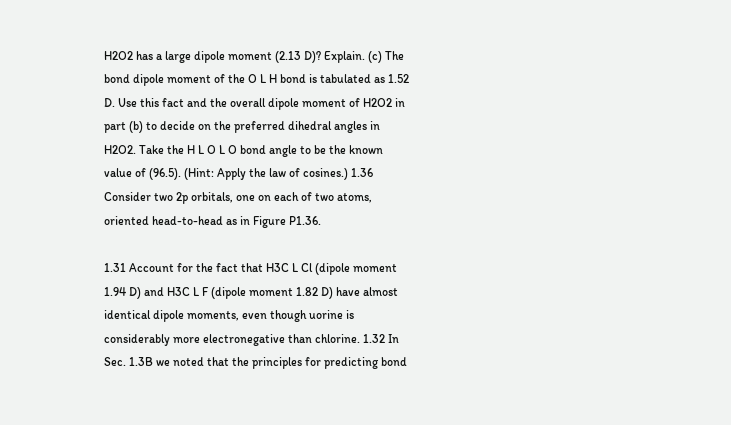H2O2 has a large dipole moment (2.13 D)? Explain. (c) The bond dipole moment of the O L H bond is tabulated as 1.52 D. Use this fact and the overall dipole moment of H2O2 in part (b) to decide on the preferred dihedral angles in H2O2. Take the H L O L O bond angle to be the known value of (96.5). (Hint: Apply the law of cosines.) 1.36 Consider two 2p orbitals, one on each of two atoms, oriented head-to-head as in Figure P1.36.

1.31 Account for the fact that H3C L Cl (dipole moment 1.94 D) and H3C L F (dipole moment 1.82 D) have almost identical dipole moments, even though uorine is considerably more electronegative than chlorine. 1.32 In Sec. 1.3B we noted that the principles for predicting bond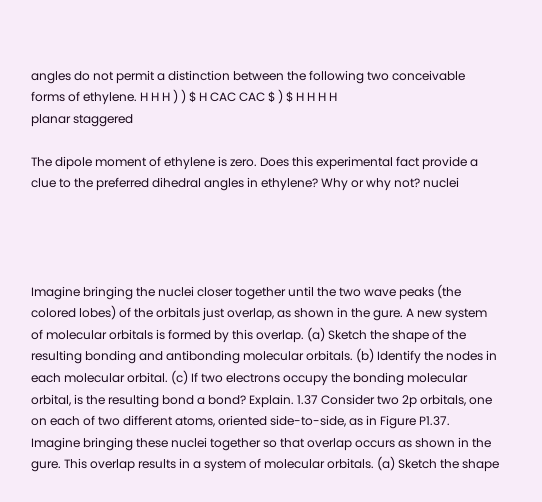angles do not permit a distinction between the following two conceivable forms of ethylene. H H H ) ) $ H CAC CAC $ ) $ H H H H
planar staggered

The dipole moment of ethylene is zero. Does this experimental fact provide a clue to the preferred dihedral angles in ethylene? Why or why not? nuclei




Imagine bringing the nuclei closer together until the two wave peaks (the colored lobes) of the orbitals just overlap, as shown in the gure. A new system of molecular orbitals is formed by this overlap. (a) Sketch the shape of the resulting bonding and antibonding molecular orbitals. (b) Identify the nodes in each molecular orbital. (c) If two electrons occupy the bonding molecular orbital, is the resulting bond a bond? Explain. 1.37 Consider two 2p orbitals, one on each of two different atoms, oriented side-to-side, as in Figure P1.37. Imagine bringing these nuclei together so that overlap occurs as shown in the gure. This overlap results in a system of molecular orbitals. (a) Sketch the shape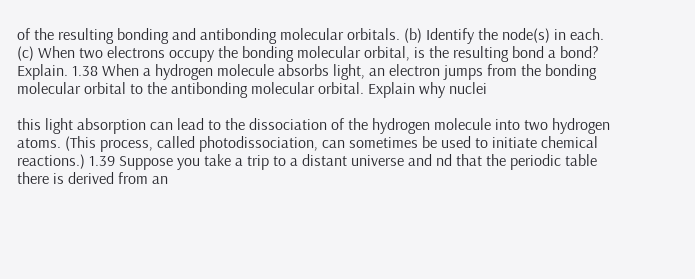of the resulting bonding and antibonding molecular orbitals. (b) Identify the node(s) in each. (c) When two electrons occupy the bonding molecular orbital, is the resulting bond a bond? Explain. 1.38 When a hydrogen molecule absorbs light, an electron jumps from the bonding molecular orbital to the antibonding molecular orbital. Explain why nuclei

this light absorption can lead to the dissociation of the hydrogen molecule into two hydrogen atoms. (This process, called photodissociation, can sometimes be used to initiate chemical reactions.) 1.39 Suppose you take a trip to a distant universe and nd that the periodic table there is derived from an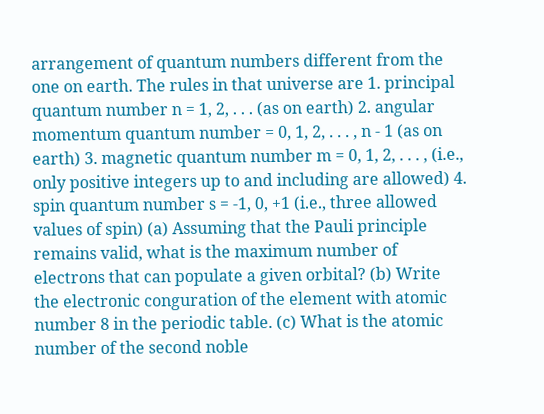arrangement of quantum numbers different from the one on earth. The rules in that universe are 1. principal quantum number n = 1, 2, . . . (as on earth) 2. angular momentum quantum number = 0, 1, 2, . . . , n - 1 (as on earth) 3. magnetic quantum number m = 0, 1, 2, . . . , (i.e., only positive integers up to and including are allowed) 4. spin quantum number s = -1, 0, +1 (i.e., three allowed values of spin) (a) Assuming that the Pauli principle remains valid, what is the maximum number of electrons that can populate a given orbital? (b) Write the electronic conguration of the element with atomic number 8 in the periodic table. (c) What is the atomic number of the second noble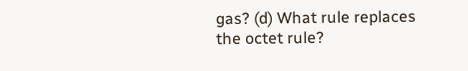gas? (d) What rule replaces the octet rule?